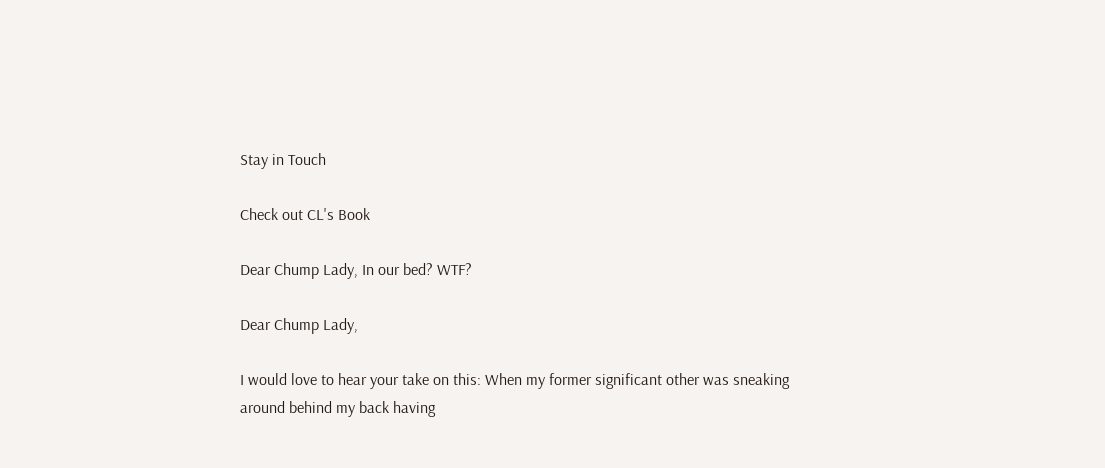Stay in Touch

Check out CL's Book

Dear Chump Lady, In our bed? WTF?

Dear Chump Lady,

I would love to hear your take on this: When my former significant other was sneaking around behind my back having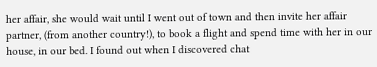her affair, she would wait until I went out of town and then invite her affair partner, (from another country!), to book a flight and spend time with her in our house, in our bed. I found out when I discovered chat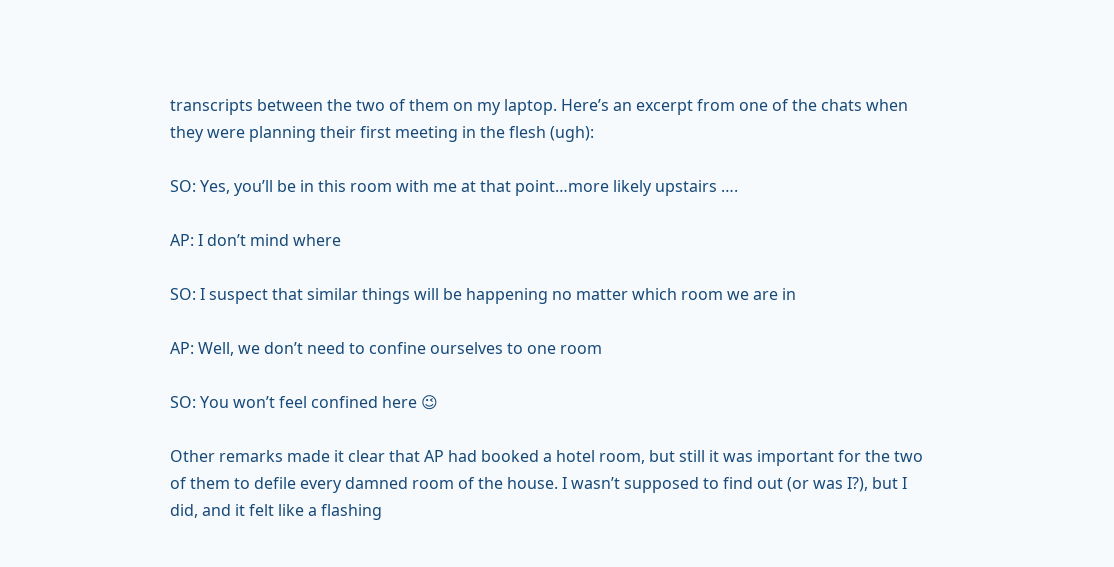transcripts between the two of them on my laptop. Here’s an excerpt from one of the chats when they were planning their first meeting in the flesh (ugh):

SO: Yes, you’ll be in this room with me at that point…more likely upstairs ….

AP: I don’t mind where

SO: I suspect that similar things will be happening no matter which room we are in

AP: Well, we don’t need to confine ourselves to one room

SO: You won’t feel confined here 😉

Other remarks made it clear that AP had booked a hotel room, but still it was important for the two of them to defile every damned room of the house. I wasn’t supposed to find out (or was I?), but I did, and it felt like a flashing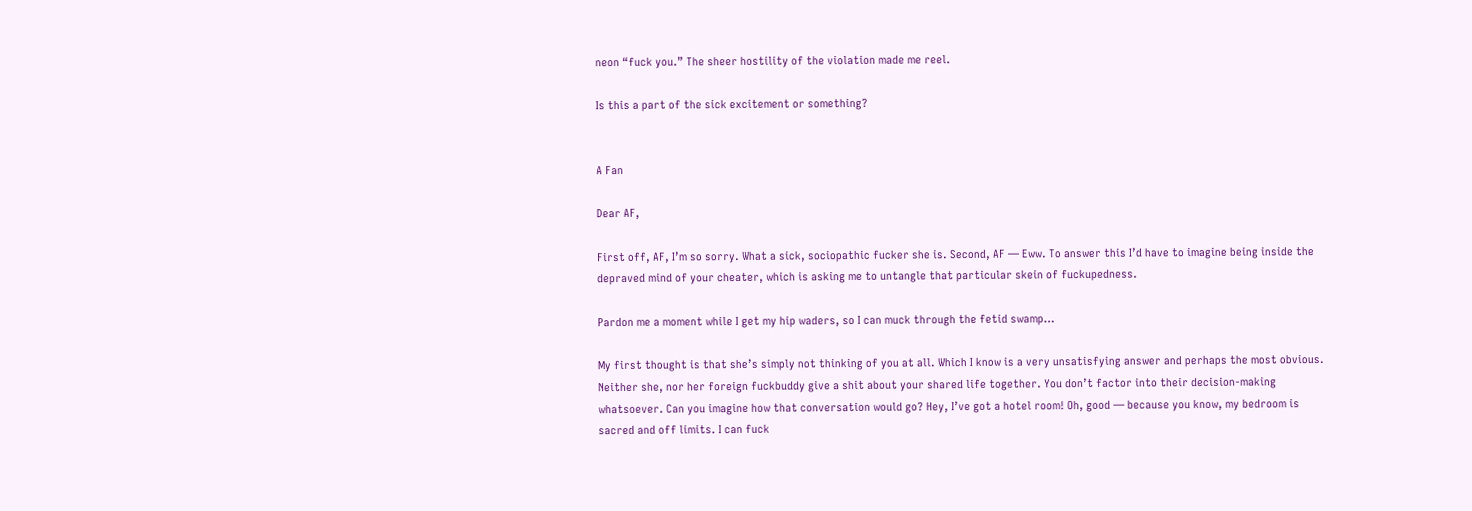neon “fuck you.” The sheer hostility of the violation made me reel.

Is this a part of the sick excitement or something?


A Fan

Dear AF,

First off, AF, I’m so sorry. What a sick, sociopathic fucker she is. Second, AF — Eww. To answer this I’d have to imagine being inside the depraved mind of your cheater, which is asking me to untangle that particular skein of fuckupedness.

Pardon me a moment while I get my hip waders, so I can muck through the fetid swamp…

My first thought is that she’s simply not thinking of you at all. Which I know is a very unsatisfying answer and perhaps the most obvious. Neither she, nor her foreign fuckbuddy give a shit about your shared life together. You don’t factor into their decision-making whatsoever. Can you imagine how that conversation would go? Hey, I’ve got a hotel room! Oh, good — because you know, my bedroom is sacred and off limits. I can fuck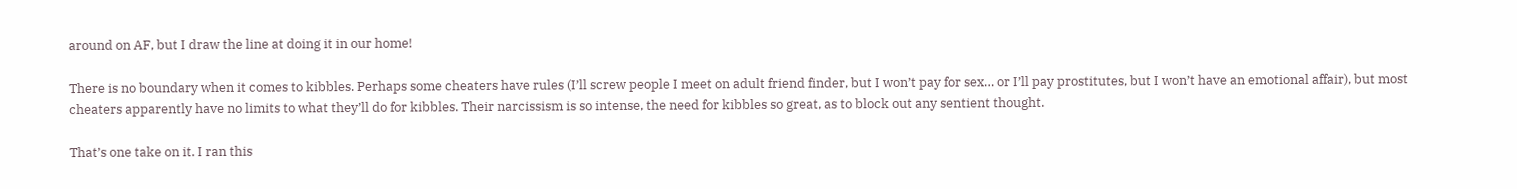around on AF, but I draw the line at doing it in our home!

There is no boundary when it comes to kibbles. Perhaps some cheaters have rules (I’ll screw people I meet on adult friend finder, but I won’t pay for sex… or I’ll pay prostitutes, but I won’t have an emotional affair), but most cheaters apparently have no limits to what they’ll do for kibbles. Their narcissism is so intense, the need for kibbles so great, as to block out any sentient thought.

That’s one take on it. I ran this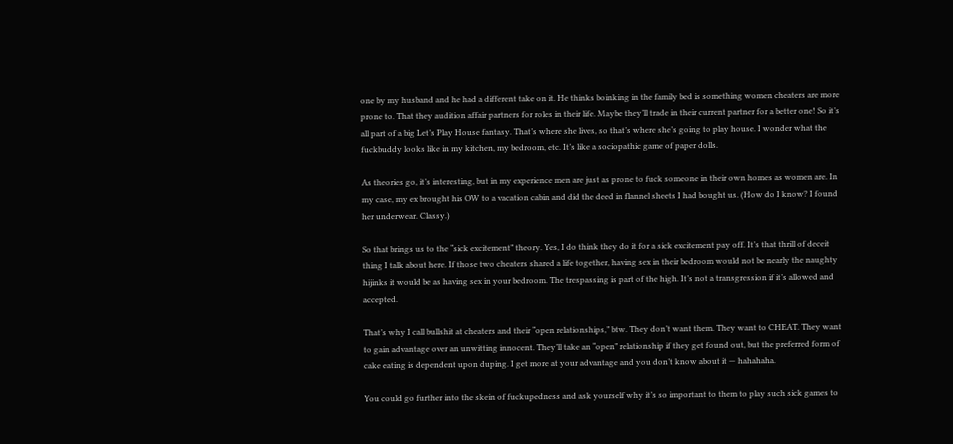one by my husband and he had a different take on it. He thinks boinking in the family bed is something women cheaters are more prone to. That they audition affair partners for roles in their life. Maybe they’ll trade in their current partner for a better one! So it’s all part of a big Let’s Play House fantasy. That’s where she lives, so that’s where she’s going to play house. I wonder what the fuckbuddy looks like in my kitchen, my bedroom, etc. It’s like a sociopathic game of paper dolls.

As theories go, it’s interesting, but in my experience men are just as prone to fuck someone in their own homes as women are. In my case, my ex brought his OW to a vacation cabin and did the deed in flannel sheets I had bought us. (How do I know? I found her underwear. Classy.)

So that brings us to the “sick excitement” theory. Yes, I do think they do it for a sick excitement pay off. It’s that thrill of deceit thing I talk about here. If those two cheaters shared a life together, having sex in their bedroom would not be nearly the naughty hijinks it would be as having sex in your bedroom. The trespassing is part of the high. It’s not a transgression if it’s allowed and accepted.

That’s why I call bullshit at cheaters and their “open relationships,” btw. They don’t want them. They want to CHEAT. They want to gain advantage over an unwitting innocent. They’ll take an “open” relationship if they get found out, but the preferred form of cake eating is dependent upon duping. I get more at your advantage and you don’t know about it — hahahaha.

You could go further into the skein of fuckupedness and ask yourself why it’s so important to them to play such sick games to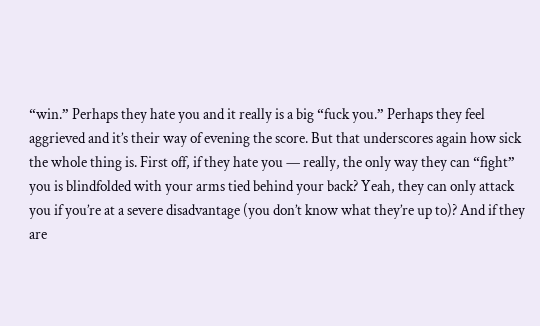“win.” Perhaps they hate you and it really is a big “fuck you.” Perhaps they feel aggrieved and it’s their way of evening the score. But that underscores again how sick the whole thing is. First off, if they hate you — really, the only way they can “fight” you is blindfolded with your arms tied behind your back? Yeah, they can only attack you if you’re at a severe disadvantage (you don’t know what they’re up to)? And if they are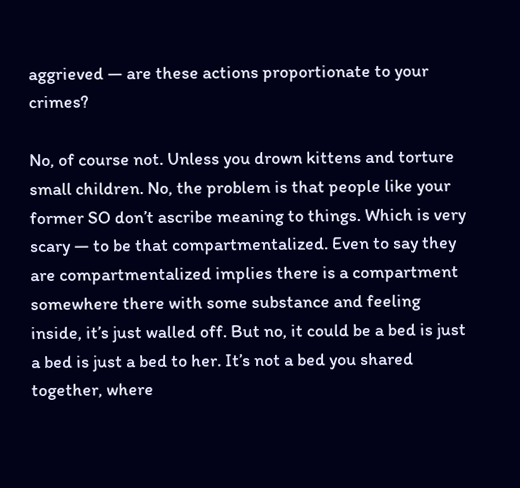aggrieved — are these actions proportionate to your crimes?

No, of course not. Unless you drown kittens and torture small children. No, the problem is that people like your former SO don’t ascribe meaning to things. Which is very scary — to be that compartmentalized. Even to say they are compartmentalized implies there is a compartment somewhere there with some substance and feeling inside, it’s just walled off. But no, it could be a bed is just a bed is just a bed to her. It’s not a bed you shared together, where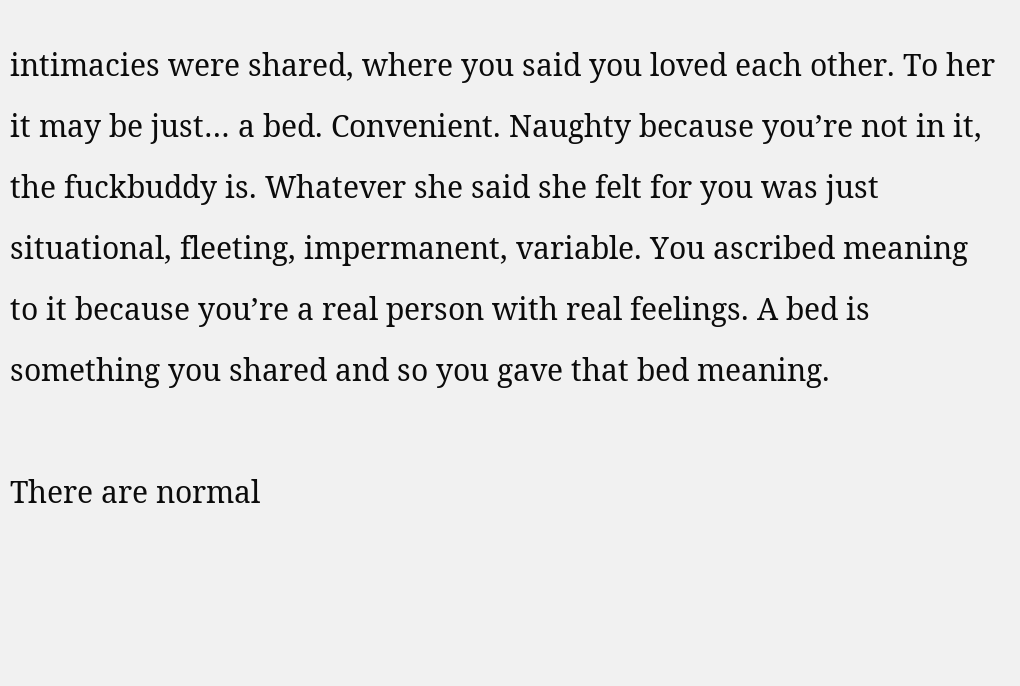intimacies were shared, where you said you loved each other. To her it may be just… a bed. Convenient. Naughty because you’re not in it, the fuckbuddy is. Whatever she said she felt for you was just situational, fleeting, impermanent, variable. You ascribed meaning to it because you’re a real person with real feelings. A bed is something you shared and so you gave that bed meaning.

There are normal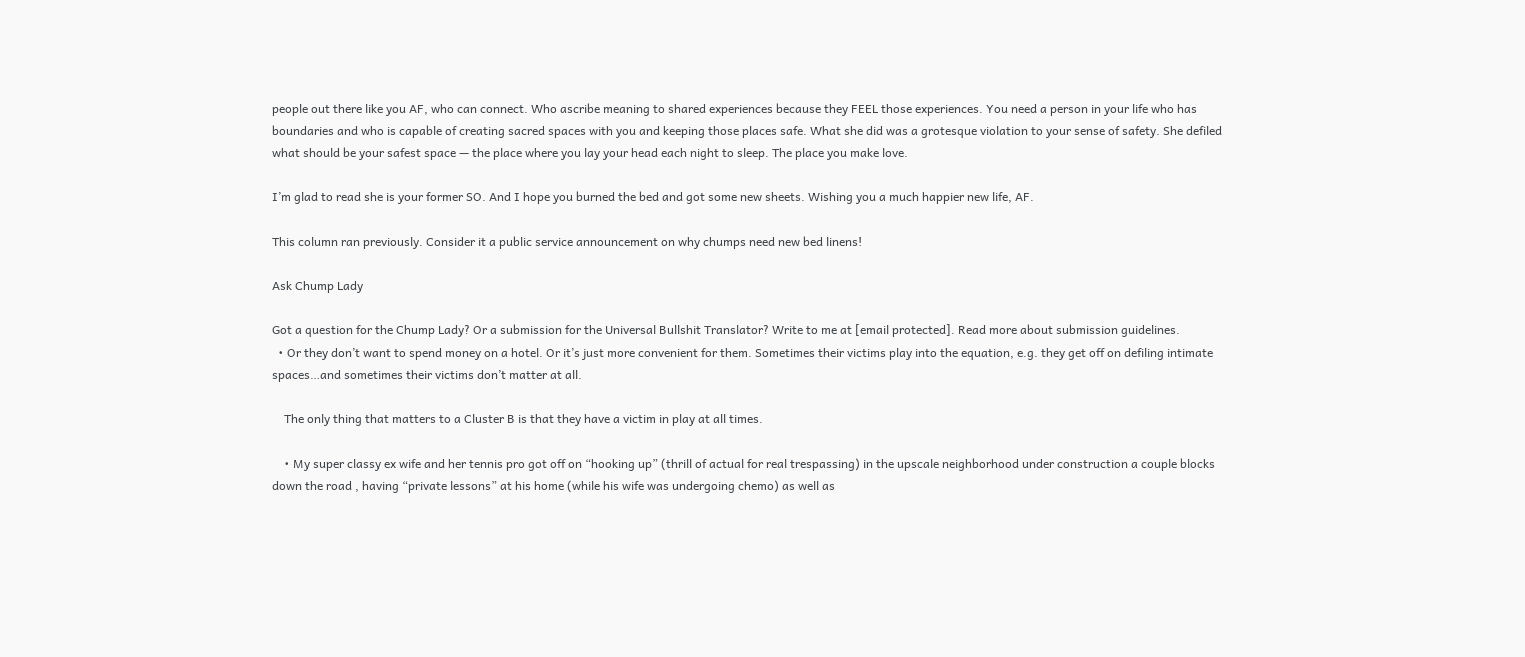people out there like you AF, who can connect. Who ascribe meaning to shared experiences because they FEEL those experiences. You need a person in your life who has boundaries and who is capable of creating sacred spaces with you and keeping those places safe. What she did was a grotesque violation to your sense of safety. She defiled what should be your safest space — the place where you lay your head each night to sleep. The place you make love.

I’m glad to read she is your former SO. And I hope you burned the bed and got some new sheets. Wishing you a much happier new life, AF.

This column ran previously. Consider it a public service announcement on why chumps need new bed linens!

Ask Chump Lady

Got a question for the Chump Lady? Or a submission for the Universal Bullshit Translator? Write to me at [email protected]. Read more about submission guidelines.
  • Or they don’t want to spend money on a hotel. Or it’s just more convenient for them. Sometimes their victims play into the equation, e.g. they get off on defiling intimate spaces…and sometimes their victims don’t matter at all.

    The only thing that matters to a Cluster B is that they have a victim in play at all times.

    • My super classy ex wife and her tennis pro got off on “hooking up” (thrill of actual for real trespassing) in the upscale neighborhood under construction a couple blocks down the road , having “private lessons” at his home (while his wife was undergoing chemo) as well as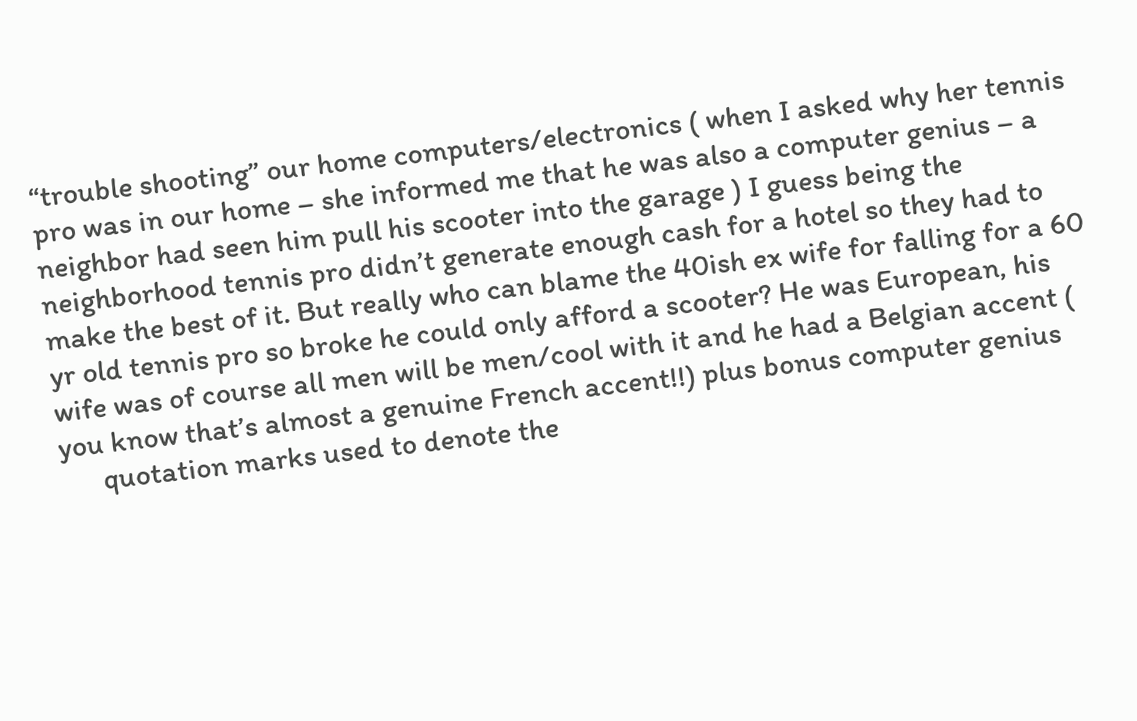“trouble shooting” our home computers/electronics ( when I asked why her tennis pro was in our home – she informed me that he was also a computer genius – a neighbor had seen him pull his scooter into the garage ) I guess being the neighborhood tennis pro didn’t generate enough cash for a hotel so they had to make the best of it. But really who can blame the 40ish ex wife for falling for a 60 yr old tennis pro so broke he could only afford a scooter? He was European, his wife was of course all men will be men/cool with it and he had a Belgian accent ( you know that’s almost a genuine French accent!!) plus bonus computer genius
      quotation marks used to denote the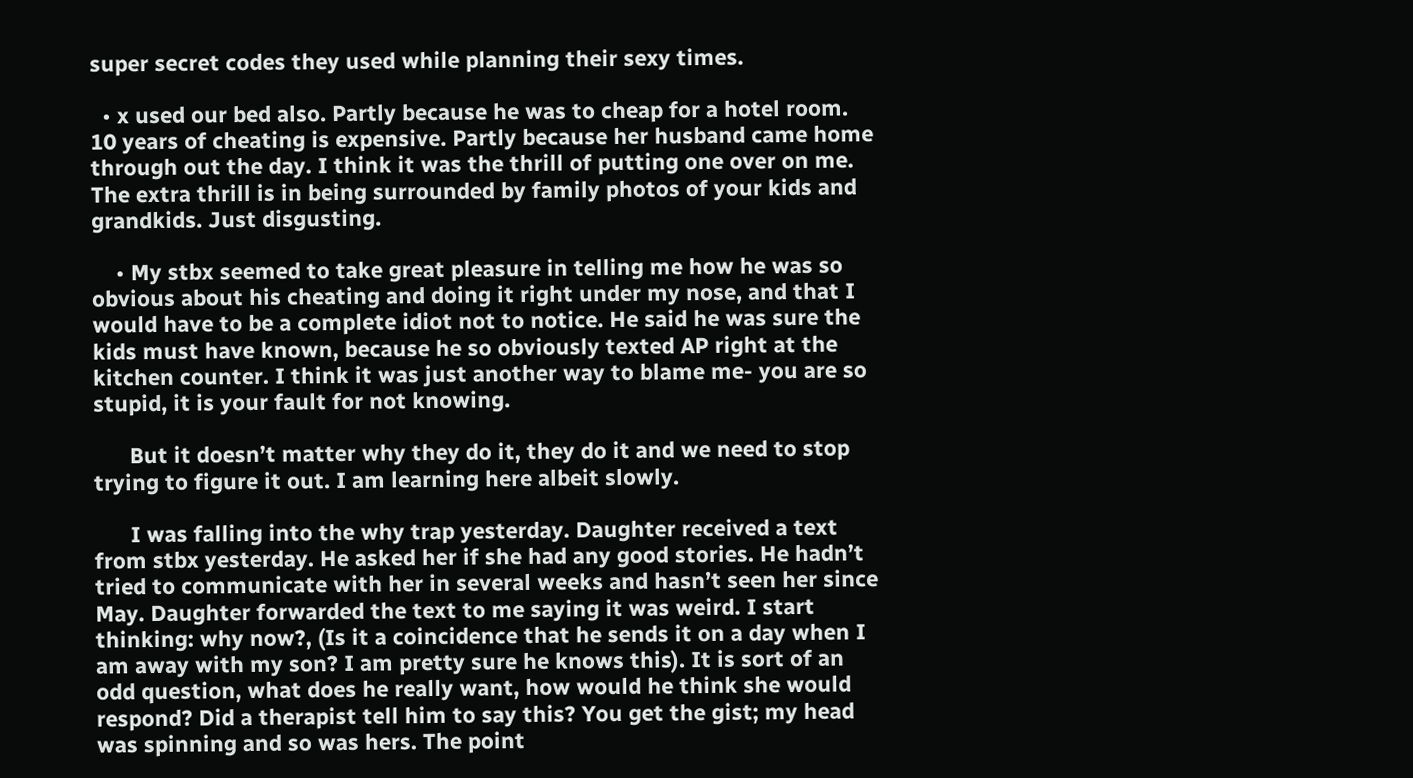super secret codes they used while planning their sexy times.

  • x used our bed also. Partly because he was to cheap for a hotel room. 10 years of cheating is expensive. Partly because her husband came home through out the day. I think it was the thrill of putting one over on me. The extra thrill is in being surrounded by family photos of your kids and grandkids. Just disgusting.

    • My stbx seemed to take great pleasure in telling me how he was so obvious about his cheating and doing it right under my nose, and that I would have to be a complete idiot not to notice. He said he was sure the kids must have known, because he so obviously texted AP right at the kitchen counter. I think it was just another way to blame me- you are so stupid, it is your fault for not knowing.

      But it doesn’t matter why they do it, they do it and we need to stop trying to figure it out. I am learning here albeit slowly.

      I was falling into the why trap yesterday. Daughter received a text from stbx yesterday. He asked her if she had any good stories. He hadn’t tried to communicate with her in several weeks and hasn’t seen her since May. Daughter forwarded the text to me saying it was weird. I start thinking: why now?, (Is it a coincidence that he sends it on a day when I am away with my son? I am pretty sure he knows this). It is sort of an odd question, what does he really want, how would he think she would respond? Did a therapist tell him to say this? You get the gist; my head was spinning and so was hers. The point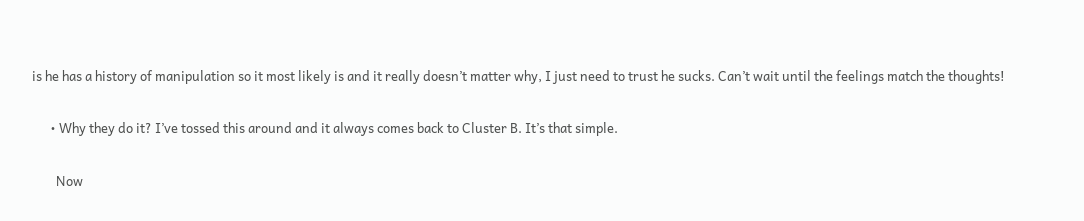is he has a history of manipulation so it most likely is and it really doesn’t matter why, I just need to trust he sucks. Can’t wait until the feelings match the thoughts!

      • Why they do it? I’ve tossed this around and it always comes back to Cluster B. It’s that simple.

        Now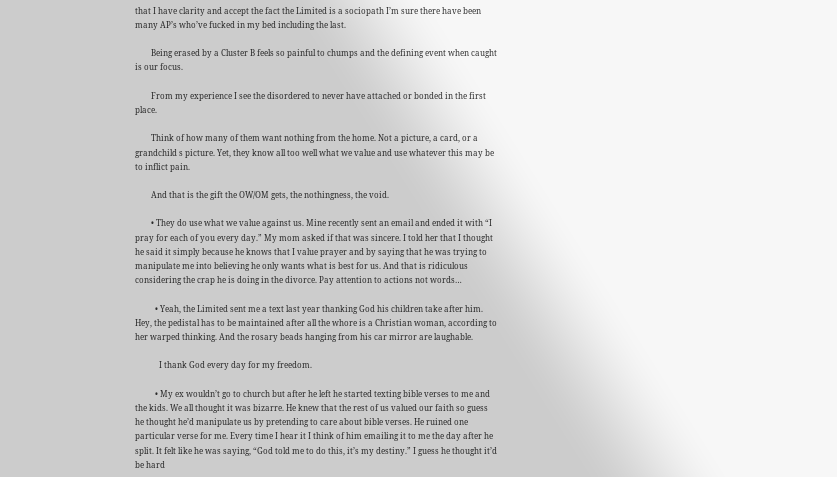that I have clarity and accept the fact the Limited is a sociopath I’m sure there have been many AP’s who’ve fucked in my bed including the last.

        Being erased by a Cluster B feels so painful to chumps and the defining event when caught is our focus.

        From my experience I see the disordered to never have attached or bonded in the first place.

        Think of how many of them want nothing from the home. Not a picture, a card, or a grandchild s picture. Yet, they know all too well what we value and use whatever this may be to inflict pain.

        And that is the gift the OW/OM gets, the nothingness, the void.

        • They do use what we value against us. Mine recently sent an email and ended it with “I pray for each of you every day.” My mom asked if that was sincere. I told her that I thought he said it simply because he knows that I value prayer and by saying that he was trying to manipulate me into believing he only wants what is best for us. And that is ridiculous considering the crap he is doing in the divorce. Pay attention to actions not words…

          • Yeah, the Limited sent me a text last year thanking God his children take after him. Hey, the pedistal has to be maintained after all the whore is a Christian woman, according to her warped thinking. And the rosary beads hanging from his car mirror are laughable.

            I thank God every day for my freedom.

          • My ex wouldn’t go to church but after he left he started texting bible verses to me and the kids. We all thought it was bizarre. He knew that the rest of us valued our faith so guess he thought he’d manipulate us by pretending to care about bible verses. He ruined one particular verse for me. Every time I hear it I think of him emailing it to me the day after he split. It felt like he was saying, “God told me to do this, it’s my destiny.” I guess he thought it’d be hard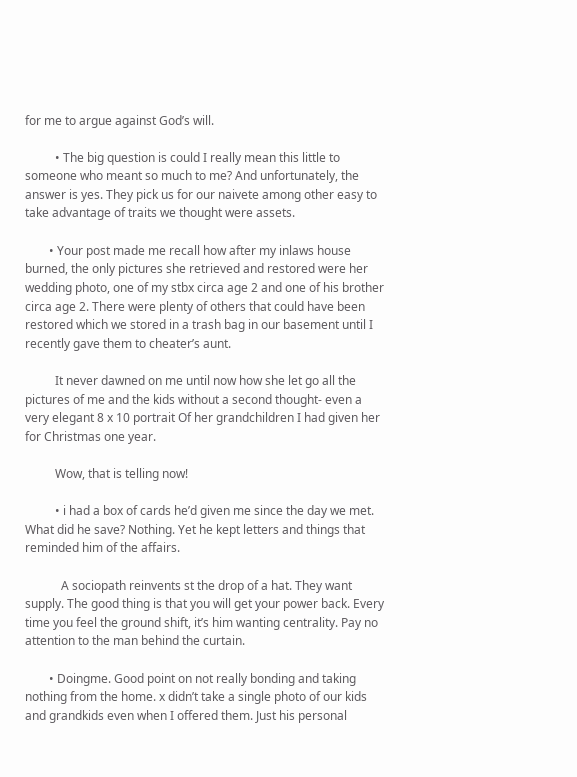for me to argue against God’s will.

          • The big question is could I really mean this little to someone who meant so much to me? And unfortunately, the answer is yes. They pick us for our naivete among other easy to take advantage of traits we thought were assets.

        • Your post made me recall how after my inlaws house burned, the only pictures she retrieved and restored were her wedding photo, one of my stbx circa age 2 and one of his brother circa age 2. There were plenty of others that could have been restored which we stored in a trash bag in our basement until I recently gave them to cheater’s aunt.

          It never dawned on me until now how she let go all the pictures of me and the kids without a second thought- even a very elegant 8 x 10 portrait Of her grandchildren I had given her for Christmas one year.

          Wow, that is telling now!

          • i had a box of cards he’d given me since the day we met. What did he save? Nothing. Yet he kept letters and things that reminded him of the affairs.

            A sociopath reinvents st the drop of a hat. They want supply. The good thing is that you will get your power back. Every time you feel the ground shift, it’s him wanting centrality. Pay no attention to the man behind the curtain.

        • Doingme. Good point on not really bonding and taking nothing from the home. x didn’t take a single photo of our kids and grandkids even when I offered them. Just his personal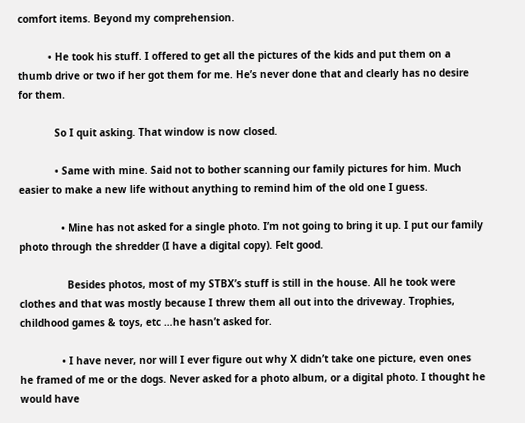comfort items. Beyond my comprehension.

          • He took his stuff. I offered to get all the pictures of the kids and put them on a thumb drive or two if her got them for me. He’s never done that and clearly has no desire for them.

            So I quit asking. That window is now closed.

            • Same with mine. Said not to bother scanning our family pictures for him. Much easier to make a new life without anything to remind him of the old one I guess.

              • Mine has not asked for a single photo. I’m not going to bring it up. I put our family photo through the shredder (I have a digital copy). Felt good.

                Besides photos, most of my STBX’s stuff is still in the house. All he took were clothes and that was mostly because I threw them all out into the driveway. Trophies, childhood games & toys, etc …he hasn’t asked for.

              • I have never, nor will I ever figure out why X didn’t take one picture, even ones he framed of me or the dogs. Never asked for a photo album, or a digital photo. I thought he would have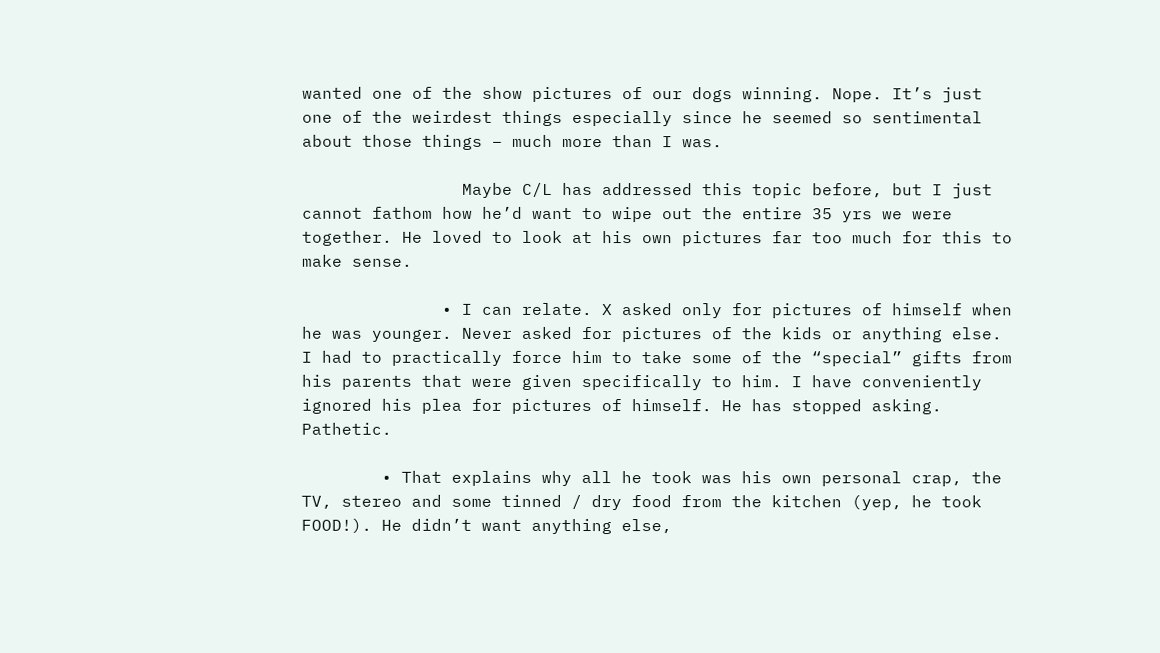wanted one of the show pictures of our dogs winning. Nope. It’s just one of the weirdest things especially since he seemed so sentimental about those things – much more than I was.

                Maybe C/L has addressed this topic before, but I just cannot fathom how he’d want to wipe out the entire 35 yrs we were together. He loved to look at his own pictures far too much for this to make sense.

              • I can relate. X asked only for pictures of himself when he was younger. Never asked for pictures of the kids or anything else. I had to practically force him to take some of the “special” gifts from his parents that were given specifically to him. I have conveniently ignored his plea for pictures of himself. He has stopped asking. Pathetic.

        • That explains why all he took was his own personal crap, the TV, stereo and some tinned / dry food from the kitchen (yep, he took FOOD!). He didn’t want anything else,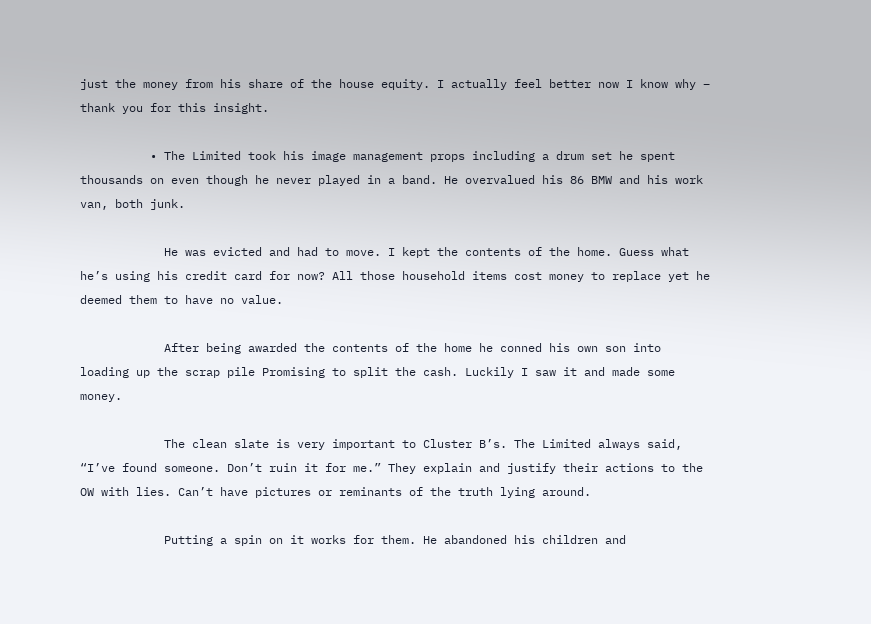just the money from his share of the house equity. I actually feel better now I know why – thank you for this insight.

          • The Limited took his image management props including a drum set he spent thousands on even though he never played in a band. He overvalued his 86 BMW and his work van, both junk.

            He was evicted and had to move. I kept the contents of the home. Guess what he’s using his credit card for now? All those household items cost money to replace yet he deemed them to have no value.

            After being awarded the contents of the home he conned his own son into loading up the scrap pile Promising to split the cash. Luckily I saw it and made some money.

            The clean slate is very important to Cluster B’s. The Limited always said, “I’ve found someone. Don’t ruin it for me.” They explain and justify their actions to the OW with lies. Can’t have pictures or reminants of the truth lying around.

            Putting a spin on it works for them. He abandoned his children and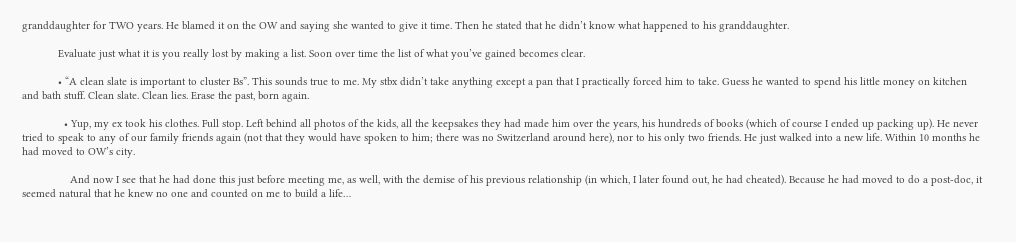granddaughter for TWO years. He blamed it on the OW and saying she wanted to give it time. Then he stated that he didn’t know what happened to his granddaughter.

            Evaluate just what it is you really lost by making a list. Soon over time the list of what you’ve gained becomes clear.

            • “A clean slate is important to cluster Bs”. This sounds true to me. My stbx didn’t take anything except a pan that I practically forced him to take. Guess he wanted to spend his little money on kitchen and bath stuff. Clean slate. Clean lies. Erase the past, born again.

              • Yup, my ex took his clothes. Full stop. Left behind all photos of the kids, all the keepsakes they had made him over the years, his hundreds of books (which of course I ended up packing up). He never tried to speak to any of our family friends again (not that they would have spoken to him; there was no Switzerland around here), nor to his only two friends. He just walked into a new life. Within 10 months he had moved to OW’s city.

                And now I see that he had done this just before meeting me, as well, with the demise of his previous relationship (in which, I later found out, he had cheated). Because he had moved to do a post-doc, it seemed natural that he knew no one and counted on me to build a life…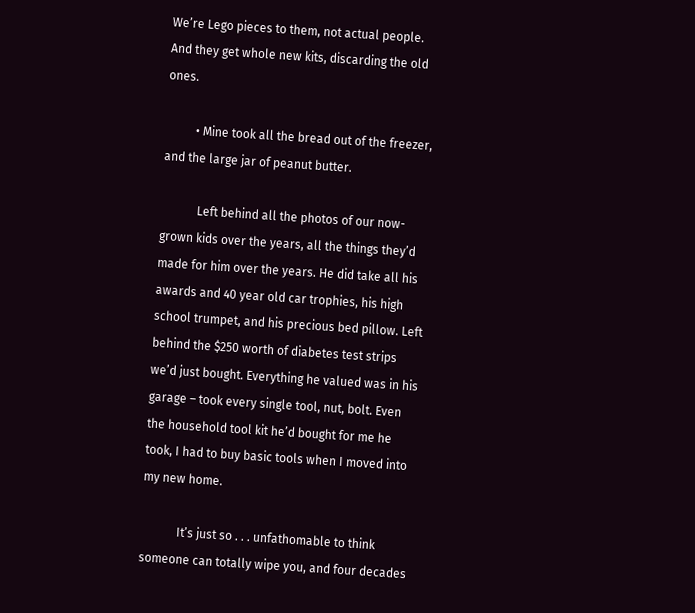We’re Lego pieces to them, not actual people. And they get whole new kits, discarding the old ones.

          • Mine took all the bread out of the freezer, and the large jar of peanut butter.

            Left behind all the photos of our now-grown kids over the years, all the things they’d made for him over the years. He did take all his awards and 40 year old car trophies, his high school trumpet, and his precious bed pillow. Left behind the $250 worth of diabetes test strips we’d just bought. Everything he valued was in his garage – took every single tool, nut, bolt. Even the household tool kit he’d bought for me he took, I had to buy basic tools when I moved into my new home.

            It’s just so . . . unfathomable to think someone can totally wipe you, and four decades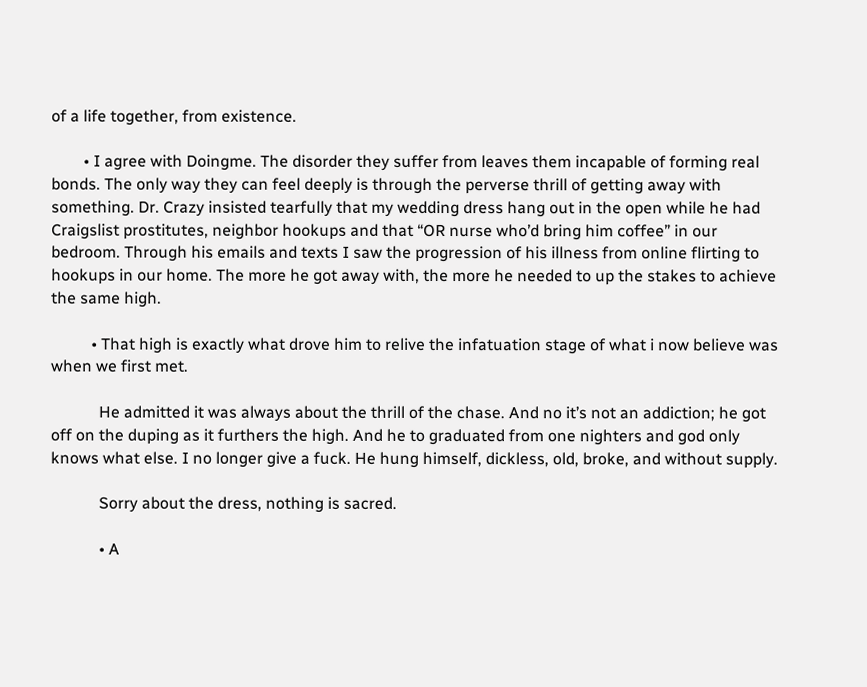of a life together, from existence.

        • I agree with Doingme. The disorder they suffer from leaves them incapable of forming real bonds. The only way they can feel deeply is through the perverse thrill of getting away with something. Dr. Crazy insisted tearfully that my wedding dress hang out in the open while he had Craigslist prostitutes, neighbor hookups and that “OR nurse who’d bring him coffee” in our bedroom. Through his emails and texts I saw the progression of his illness from online flirting to hookups in our home. The more he got away with, the more he needed to up the stakes to achieve the same high.

          • That high is exactly what drove him to relive the infatuation stage of what i now believe was when we first met.

            He admitted it was always about the thrill of the chase. And no it’s not an addiction; he got off on the duping as it furthers the high. And he to graduated from one nighters and god only knows what else. I no longer give a fuck. He hung himself, dickless, old, broke, and without supply.

            Sorry about the dress, nothing is sacred.

            • A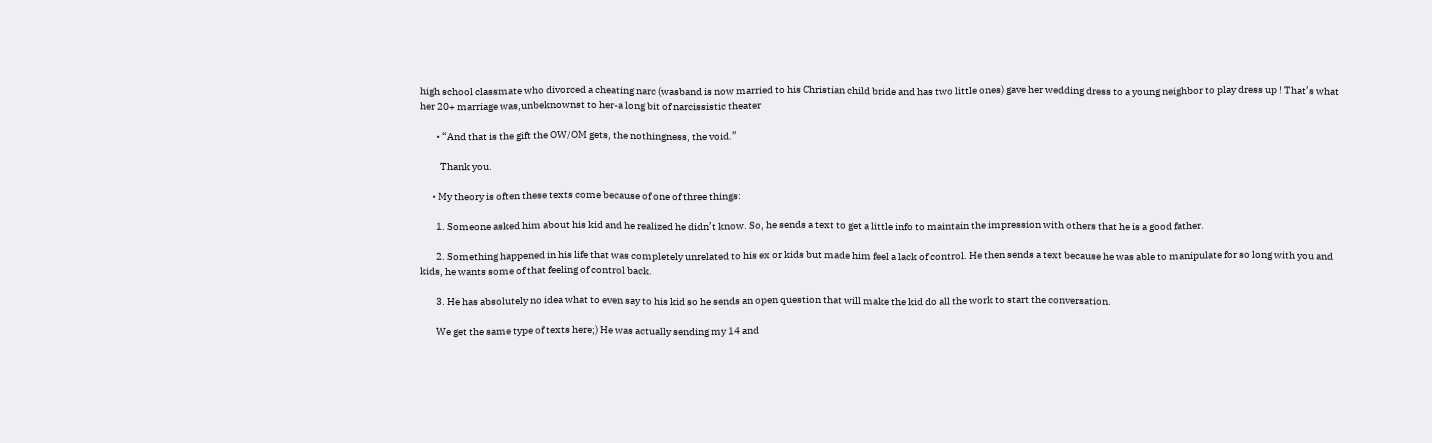high school classmate who divorced a cheating narc (wasband is now married to his Christian child bride and has two little ones) gave her wedding dress to a young neighbor to play dress up ! That’s what her 20+ marriage was,unbeknownst to her-a long bit of narcissistic theater

        • “And that is the gift the OW/OM gets, the nothingness, the void.”

          Thank you.

      • My theory is often these texts come because of one of three things:

        1. Someone asked him about his kid and he realized he didn’t know. So, he sends a text to get a little info to maintain the impression with others that he is a good father.

        2. Something happened in his life that was completely unrelated to his ex or kids but made him feel a lack of control. He then sends a text because he was able to manipulate for so long with you and kids, he wants some of that feeling of control back.

        3. He has absolutely no idea what to even say to his kid so he sends an open question that will make the kid do all the work to start the conversation.

        We get the same type of texts here;) He was actually sending my 14 and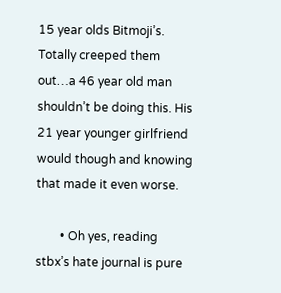15 year olds Bitmoji’s. Totally creeped them out…a 46 year old man shouldn’t be doing this. His 21 year younger girlfriend would though and knowing that made it even worse.

        • Oh yes, reading stbx’s hate journal is pure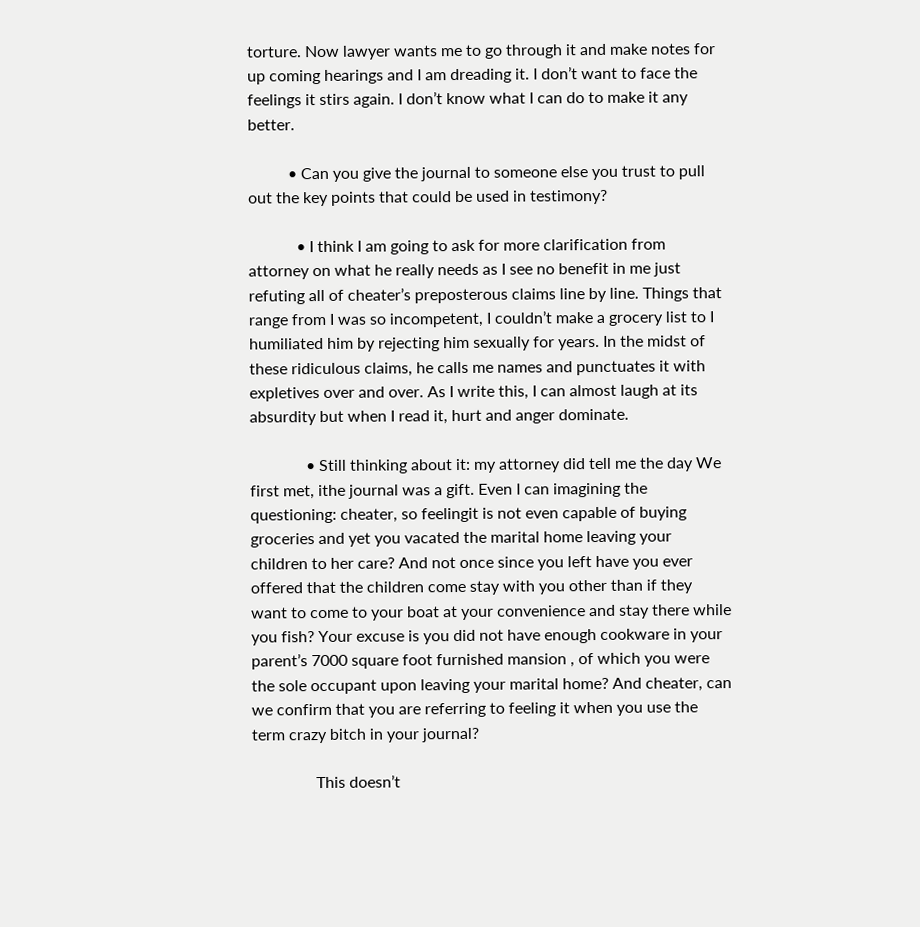torture. Now lawyer wants me to go through it and make notes for up coming hearings and I am dreading it. I don’t want to face the feelings it stirs again. I don’t know what I can do to make it any better.

          • Can you give the journal to someone else you trust to pull out the key points that could be used in testimony?

            • I think I am going to ask for more clarification from attorney on what he really needs as I see no benefit in me just refuting all of cheater’s preposterous claims line by line. Things that range from I was so incompetent, I couldn’t make a grocery list to I humiliated him by rejecting him sexually for years. In the midst of these ridiculous claims, he calls me names and punctuates it with expletives over and over. As I write this, I can almost laugh at its absurdity but when I read it, hurt and anger dominate.

              • Still thinking about it: my attorney did tell me the day We first met, ithe journal was a gift. Even I can imagining the questioning: cheater, so feelingit is not even capable of buying groceries and yet you vacated the marital home leaving your children to her care? And not once since you left have you ever offered that the children come stay with you other than if they want to come to your boat at your convenience and stay there while you fish? Your excuse is you did not have enough cookware in your parent’s 7000 square foot furnished mansion , of which you were the sole occupant upon leaving your marital home? And cheater, can we confirm that you are referring to feeling it when you use the term crazy bitch in your journal?

                This doesn’t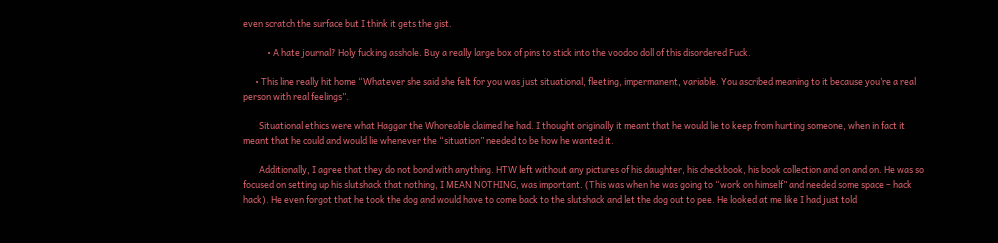even scratch the surface but I think it gets the gist.

            • A hate journal? Holy fucking asshole. Buy a really large box of pins to stick into the voodoo doll of this disordered Fuck.

      • This line really hit home “Whatever she said she felt for you was just situational, fleeting, impermanent, variable. You ascribed meaning to it because you’re a real person with real feelings”.

        Situational ethics were what Haggar the Whoreable claimed he had. I thought originally it meant that he would lie to keep from hurting someone, when in fact it meant that he could and would lie whenever the “situation” needed to be how he wanted it.

        Additionally, I agree that they do not bond with anything. HTW left without any pictures of his daughter, his checkbook, his book collection and on and on. He was so focused on setting up his slutshack that nothing, I MEAN NOTHING, was important. (This was when he was going to “work on himself” and needed some space – hack hack). He even forgot that he took the dog and would have to come back to the slutshack and let the dog out to pee. He looked at me like I had just told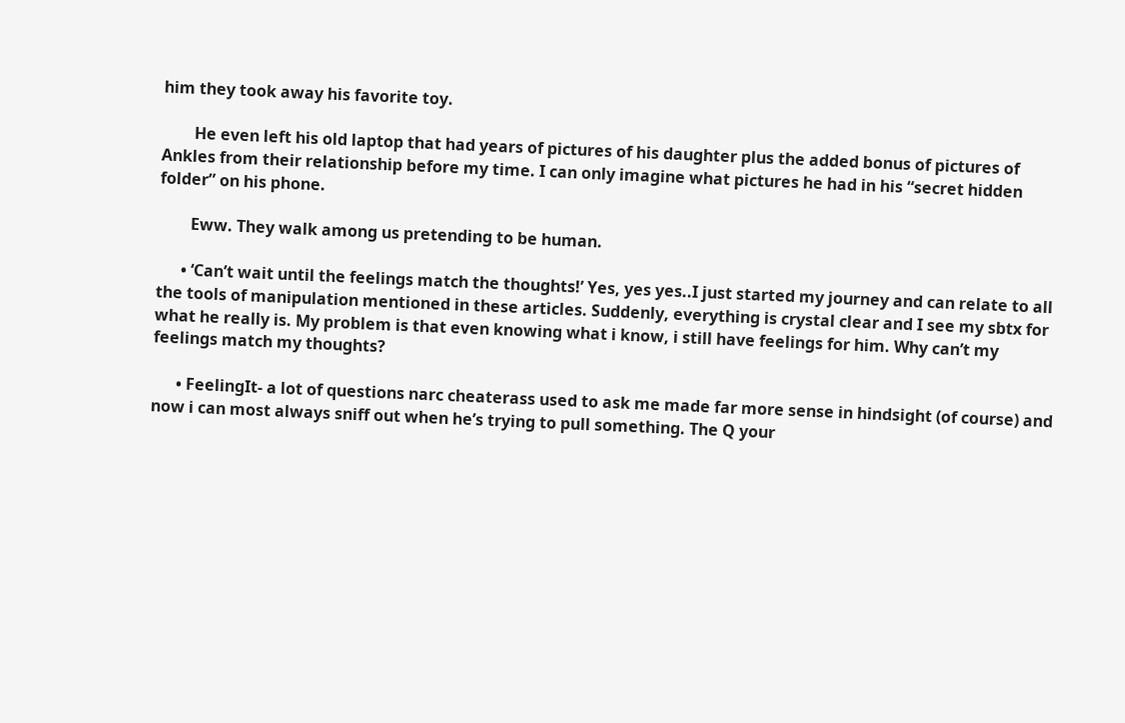him they took away his favorite toy.

        He even left his old laptop that had years of pictures of his daughter plus the added bonus of pictures of Ankles from their relationship before my time. I can only imagine what pictures he had in his “secret hidden folder” on his phone.

        Eww. They walk among us pretending to be human.

      • ‘Can’t wait until the feelings match the thoughts!’ Yes, yes yes..I just started my journey and can relate to all the tools of manipulation mentioned in these articles. Suddenly, everything is crystal clear and I see my sbtx for what he really is. My problem is that even knowing what i know, i still have feelings for him. Why can’t my feelings match my thoughts?

      • FeelingIt- a lot of questions narc cheaterass used to ask me made far more sense in hindsight (of course) and now i can most always sniff out when he’s trying to pull something. The Q your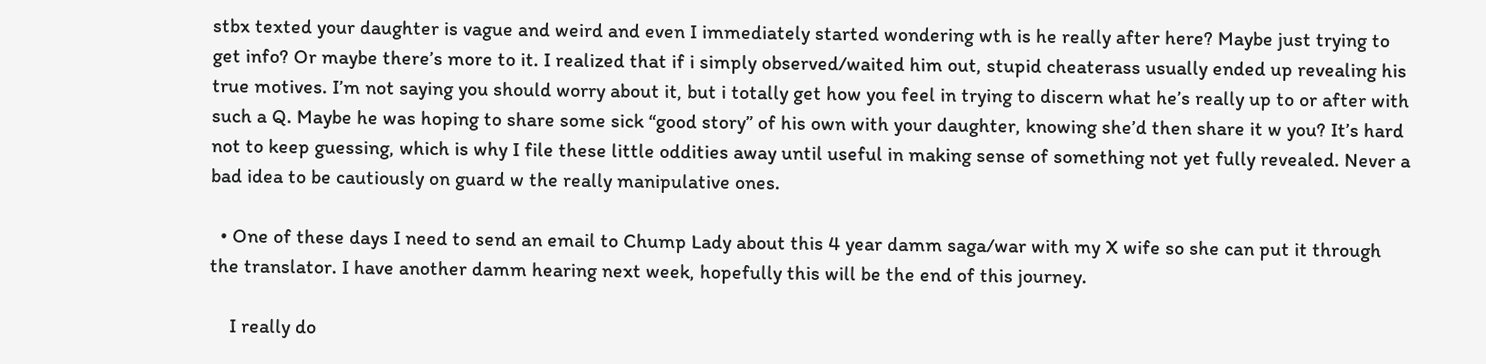stbx texted your daughter is vague and weird and even I immediately started wondering wth is he really after here? Maybe just trying to get info? Or maybe there’s more to it. I realized that if i simply observed/waited him out, stupid cheaterass usually ended up revealing his true motives. I’m not saying you should worry about it, but i totally get how you feel in trying to discern what he’s really up to or after with such a Q. Maybe he was hoping to share some sick “good story” of his own with your daughter, knowing she’d then share it w you? It’s hard not to keep guessing, which is why I file these little oddities away until useful in making sense of something not yet fully revealed. Never a bad idea to be cautiously on guard w the really manipulative ones.

  • One of these days I need to send an email to Chump Lady about this 4 year damm saga/war with my X wife so she can put it through the translator. I have another damm hearing next week, hopefully this will be the end of this journey.

    I really do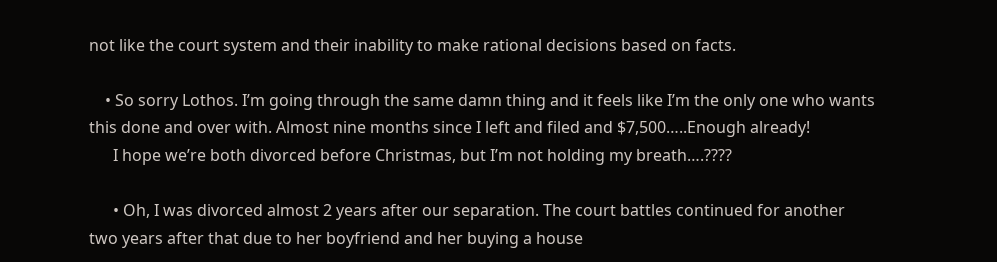not like the court system and their inability to make rational decisions based on facts.

    • So sorry Lothos. I’m going through the same damn thing and it feels like I’m the only one who wants this done and over with. Almost nine months since I left and filed and $7,500…..Enough already!
      I hope we’re both divorced before Christmas, but I’m not holding my breath….????

      • Oh, I was divorced almost 2 years after our separation. The court battles continued for another two years after that due to her boyfriend and her buying a house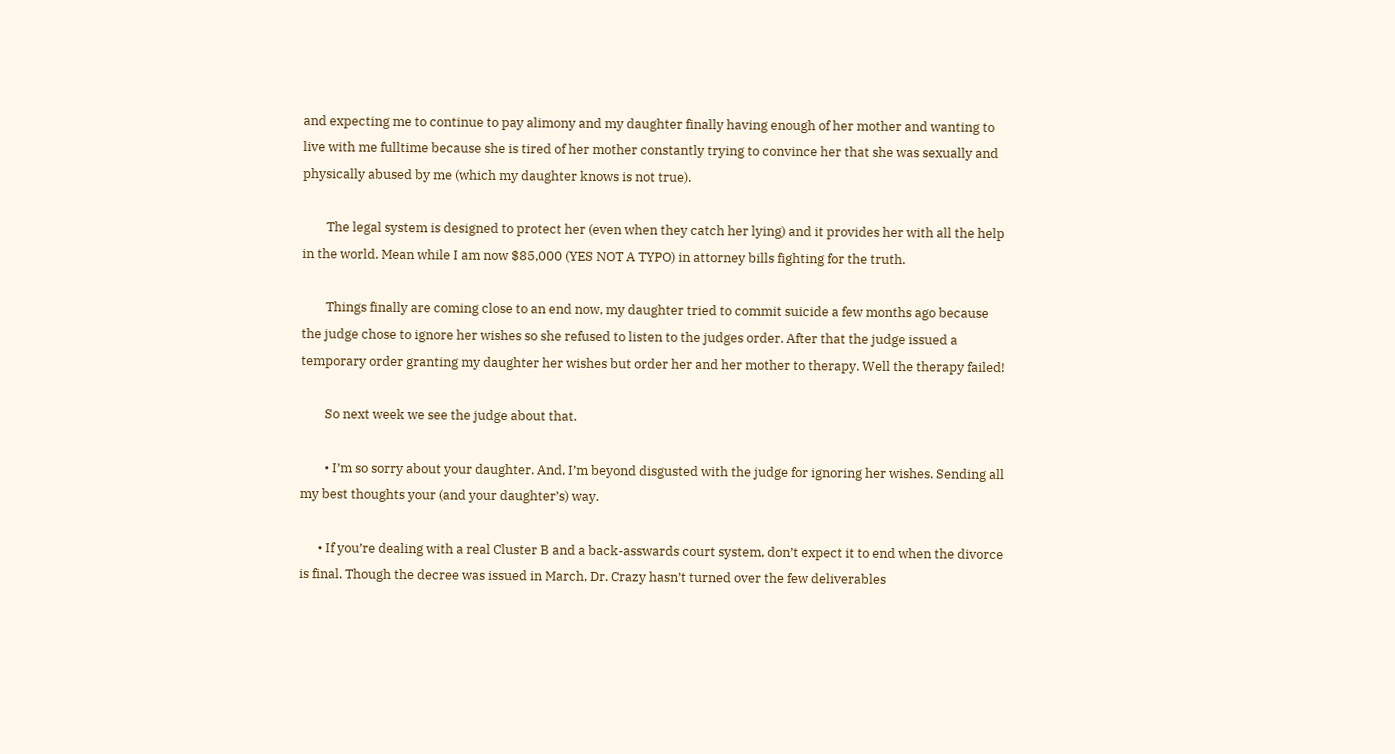and expecting me to continue to pay alimony and my daughter finally having enough of her mother and wanting to live with me fulltime because she is tired of her mother constantly trying to convince her that she was sexually and physically abused by me (which my daughter knows is not true).

        The legal system is designed to protect her (even when they catch her lying) and it provides her with all the help in the world. Mean while I am now $85,000 (YES NOT A TYPO) in attorney bills fighting for the truth.

        Things finally are coming close to an end now, my daughter tried to commit suicide a few months ago because the judge chose to ignore her wishes so she refused to listen to the judges order. After that the judge issued a temporary order granting my daughter her wishes but order her and her mother to therapy. Well the therapy failed!

        So next week we see the judge about that.

        • I’m so sorry about your daughter. And, I’m beyond disgusted with the judge for ignoring her wishes. Sending all my best thoughts your (and your daughter’s) way.

      • If you’re dealing with a real Cluster B and a back-asswards court system, don’t expect it to end when the divorce is final. Though the decree was issued in March, Dr. Crazy hasn’t turned over the few deliverables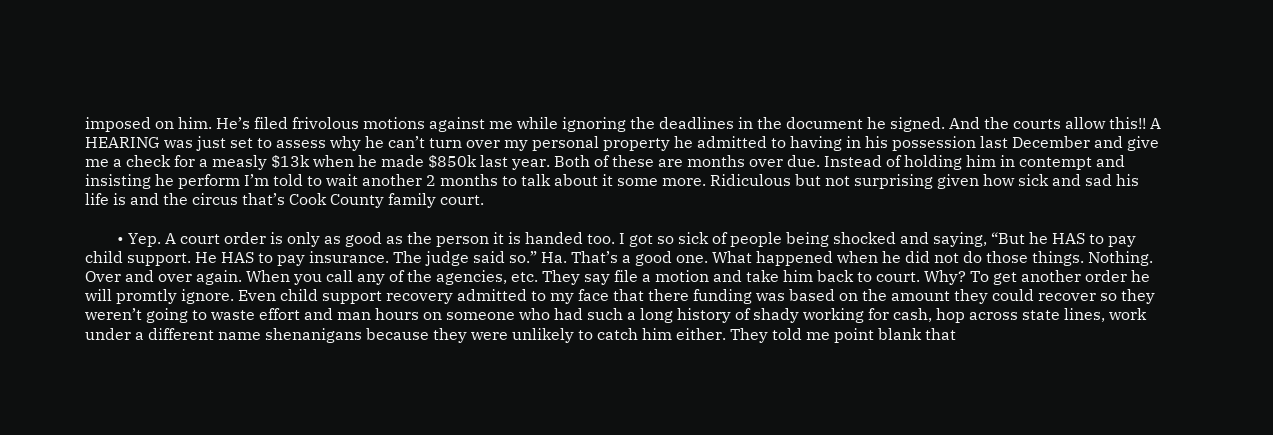imposed on him. He’s filed frivolous motions against me while ignoring the deadlines in the document he signed. And the courts allow this!! A HEARING was just set to assess why he can’t turn over my personal property he admitted to having in his possession last December and give me a check for a measly $13k when he made $850k last year. Both of these are months over due. Instead of holding him in contempt and insisting he perform I’m told to wait another 2 months to talk about it some more. Ridiculous but not surprising given how sick and sad his life is and the circus that’s Cook County family court.

        • Yep. A court order is only as good as the person it is handed too. I got so sick of people being shocked and saying, “But he HAS to pay child support. He HAS to pay insurance. The judge said so.” Ha. That’s a good one. What happened when he did not do those things. Nothing. Over and over again. When you call any of the agencies, etc. They say file a motion and take him back to court. Why? To get another order he will promtly ignore. Even child support recovery admitted to my face that there funding was based on the amount they could recover so they weren’t going to waste effort and man hours on someone who had such a long history of shady working for cash, hop across state lines, work under a different name shenanigans because they were unlikely to catch him either. They told me point blank that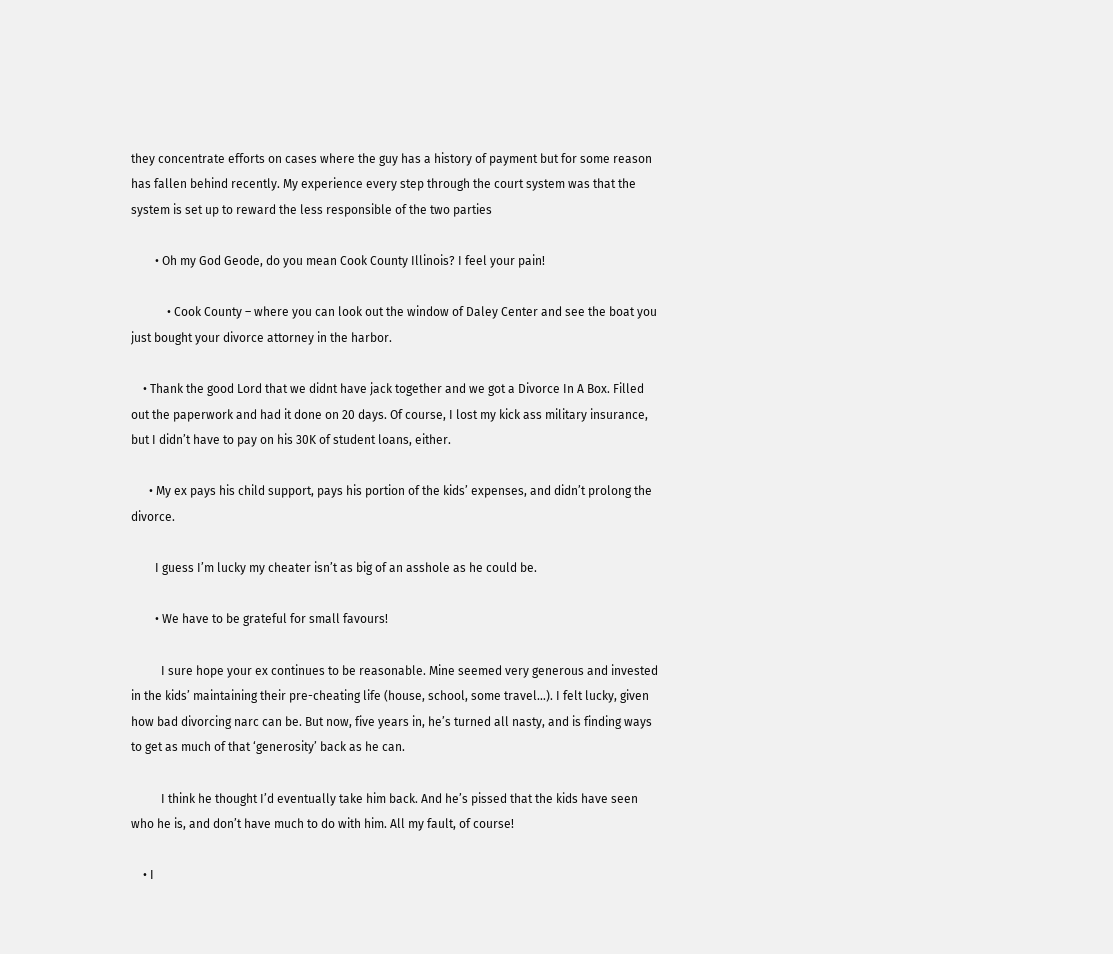they concentrate efforts on cases where the guy has a history of payment but for some reason has fallen behind recently. My experience every step through the court system was that the system is set up to reward the less responsible of the two parties

        • Oh my God Geode, do you mean Cook County Illinois? I feel your pain!

            • Cook County – where you can look out the window of Daley Center and see the boat you just bought your divorce attorney in the harbor.

    • Thank the good Lord that we didnt have jack together and we got a Divorce In A Box. Filled out the paperwork and had it done on 20 days. Of course, I lost my kick ass military insurance, but I didn’t have to pay on his 30K of student loans, either.

      • My ex pays his child support, pays his portion of the kids’ expenses, and didn’t prolong the divorce.

        I guess I’m lucky my cheater isn’t as big of an asshole as he could be.

        • We have to be grateful for small favours!

          I sure hope your ex continues to be reasonable. Mine seemed very generous and invested in the kids’ maintaining their pre-cheating life (house, school, some travel…). I felt lucky, given how bad divorcing narc can be. But now, five years in, he’s turned all nasty, and is finding ways to get as much of that ‘generosity’ back as he can.

          I think he thought I’d eventually take him back. And he’s pissed that the kids have seen who he is, and don’t have much to do with him. All my fault, of course!

    • I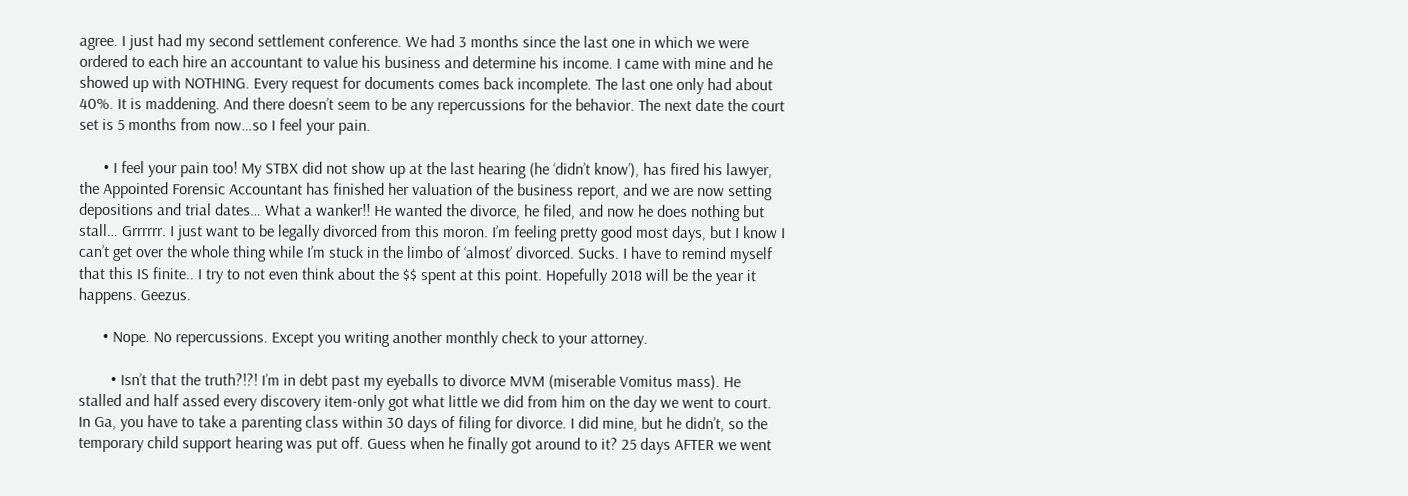agree. I just had my second settlement conference. We had 3 months since the last one in which we were ordered to each hire an accountant to value his business and determine his income. I came with mine and he showed up with NOTHING. Every request for documents comes back incomplete. The last one only had about 40%. It is maddening. And there doesn’t seem to be any repercussions for the behavior. The next date the court set is 5 months from now…so I feel your pain.

      • I feel your pain too! My STBX did not show up at the last hearing (he ‘didn’t know’), has fired his lawyer, the Appointed Forensic Accountant has finished her valuation of the business report, and we are now setting depositions and trial dates… What a wanker!! He wanted the divorce, he filed, and now he does nothing but stall… Grrrrrr. I just want to be legally divorced from this moron. I’m feeling pretty good most days, but I know I can’t get over the whole thing while I’m stuck in the limbo of ‘almost’ divorced. Sucks. I have to remind myself that this IS finite.. I try to not even think about the $$ spent at this point. Hopefully 2018 will be the year it happens. Geezus.

      • Nope. No repercussions. Except you writing another monthly check to your attorney.

        • Isn’t that the truth?!?! I’m in debt past my eyeballs to divorce MVM (miserable Vomitus mass). He stalled and half assed every discovery item-only got what little we did from him on the day we went to court. In Ga, you have to take a parenting class within 30 days of filing for divorce. I did mine, but he didn’t, so the temporary child support hearing was put off. Guess when he finally got around to it? 25 days AFTER we went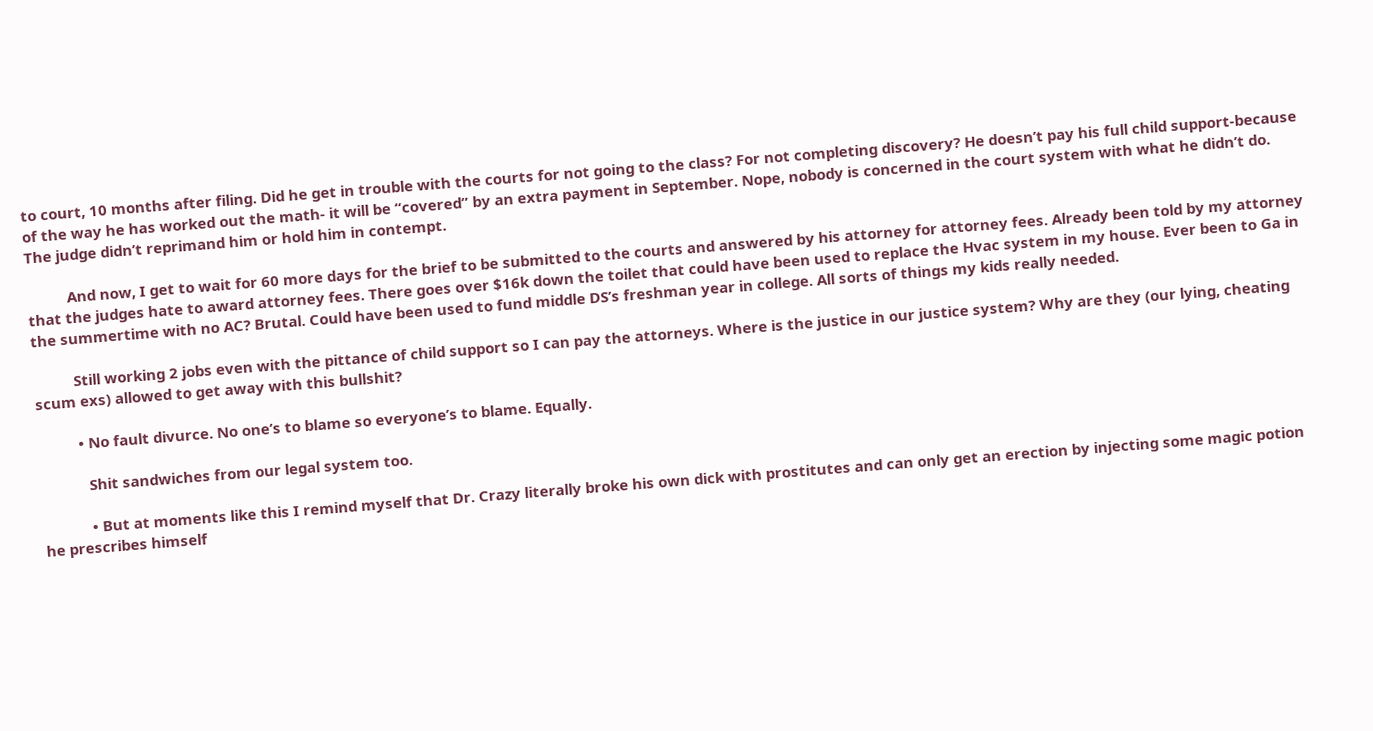to court, 10 months after filing. Did he get in trouble with the courts for not going to the class? For not completing discovery? He doesn’t pay his full child support-because of the way he has worked out the math- it will be “covered” by an extra payment in September. Nope, nobody is concerned in the court system with what he didn’t do. The judge didn’t reprimand him or hold him in contempt.

          And now, I get to wait for 60 more days for the brief to be submitted to the courts and answered by his attorney for attorney fees. Already been told by my attorney that the judges hate to award attorney fees. There goes over $16k down the toilet that could have been used to replace the Hvac system in my house. Ever been to Ga in the summertime with no AC? Brutal. Could have been used to fund middle DS’s freshman year in college. All sorts of things my kids really needed.

          Still working 2 jobs even with the pittance of child support so I can pay the attorneys. Where is the justice in our justice system? Why are they (our lying, cheating scum exs) allowed to get away with this bullshit?

          • No fault divurce. No one’s to blame so everyone’s to blame. Equally.

            Shit sandwiches from our legal system too.

            • But at moments like this I remind myself that Dr. Crazy literally broke his own dick with prostitutes and can only get an erection by injecting some magic potion he prescribes himself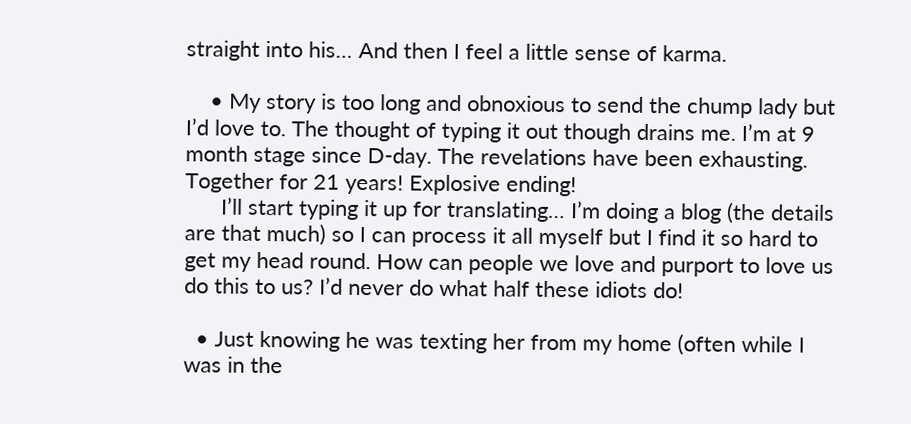straight into his… And then I feel a little sense of karma.

    • My story is too long and obnoxious to send the chump lady but I’d love to. The thought of typing it out though drains me. I’m at 9 month stage since D-day. The revelations have been exhausting. Together for 21 years! Explosive ending!
      I’ll start typing it up for translating… I’m doing a blog (the details are that much) so I can process it all myself but I find it so hard to get my head round. How can people we love and purport to love us do this to us? I’d never do what half these idiots do!

  • Just knowing he was texting her from my home (often while I was in the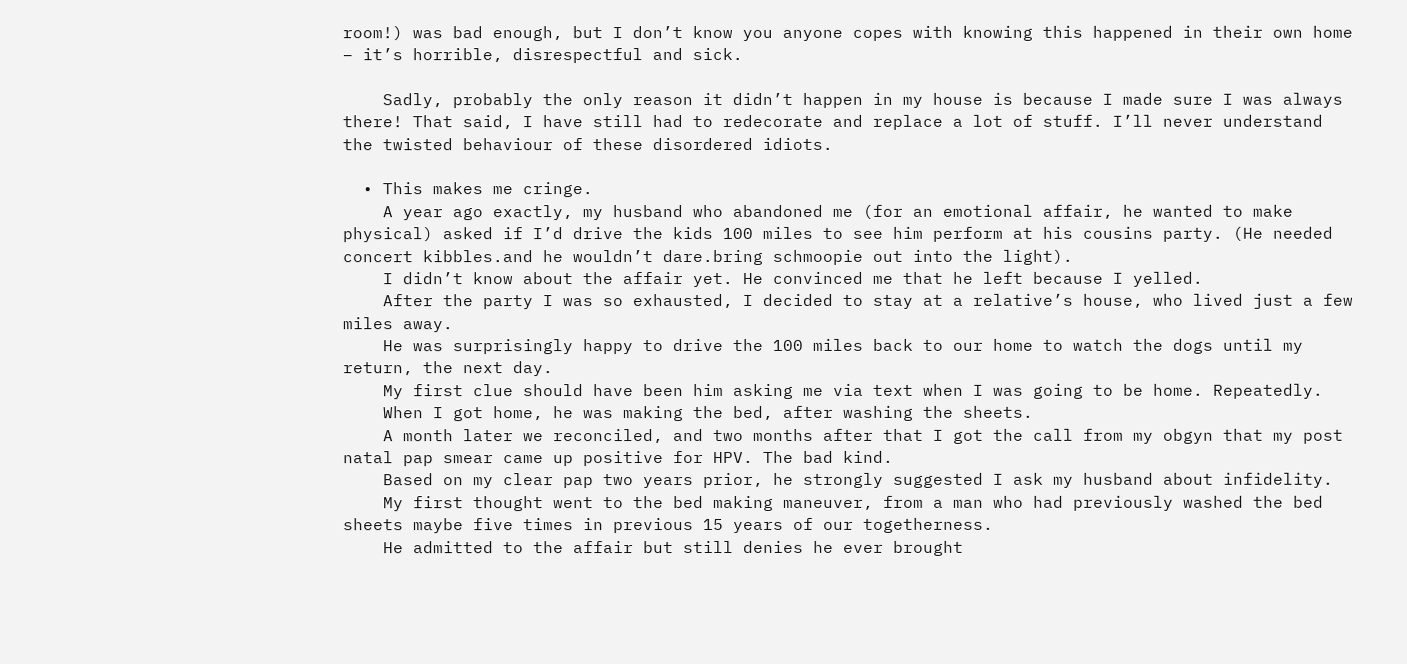room!) was bad enough, but I don’t know you anyone copes with knowing this happened in their own home – it’s horrible, disrespectful and sick.

    Sadly, probably the only reason it didn’t happen in my house is because I made sure I was always there! That said, I have still had to redecorate and replace a lot of stuff. I’ll never understand the twisted behaviour of these disordered idiots.

  • This makes me cringe.
    A year ago exactly, my husband who abandoned me (for an emotional affair, he wanted to make physical) asked if I’d drive the kids 100 miles to see him perform at his cousins party. (He needed concert kibbles.and he wouldn’t dare.bring schmoopie out into the light).
    I didn’t know about the affair yet. He convinced me that he left because I yelled.
    After the party I was so exhausted, I decided to stay at a relative’s house, who lived just a few miles away.
    He was surprisingly happy to drive the 100 miles back to our home to watch the dogs until my return, the next day.
    My first clue should have been him asking me via text when I was going to be home. Repeatedly.
    When I got home, he was making the bed, after washing the sheets.
    A month later we reconciled, and two months after that I got the call from my obgyn that my post natal pap smear came up positive for HPV. The bad kind.
    Based on my clear pap two years prior, he strongly suggested I ask my husband about infidelity.
    My first thought went to the bed making maneuver, from a man who had previously washed the bed sheets maybe five times in previous 15 years of our togetherness.
    He admitted to the affair but still denies he ever brought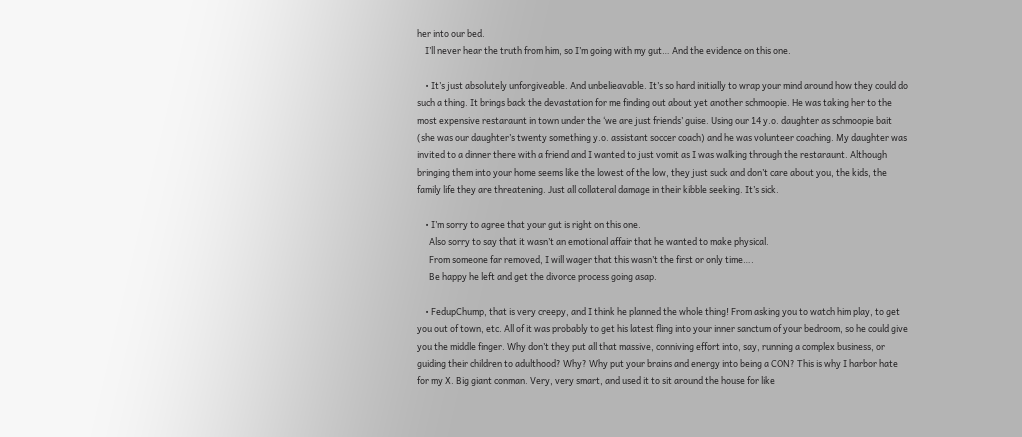her into our bed.
    I’ll never hear the truth from him, so I’m going with my gut… And the evidence on this one.

    • It’s just absolutely unforgiveable. And unbelieavable. It’s so hard initially to wrap your mind around how they could do such a thing. It brings back the devastation for me finding out about yet another schmoopie. He was taking her to the most expensive restaraunt in town under the ‘we are just friends’ guise. Using our 14 y.o. daughter as schmoopie bait (she was our daughter’s twenty something y.o. assistant soccer coach) and he was volunteer coaching. My daughter was invited to a dinner there with a friend and I wanted to just vomit as I was walking through the restaraunt. Although bringing them into your home seems like the lowest of the low, they just suck and don’t care about you, the kids, the family life they are threatening. Just all collateral damage in their kibble seeking. It’s sick.

    • I’m sorry to agree that your gut is right on this one.
      Also sorry to say that it wasn’t an emotional affair that he wanted to make physical.
      From someone far removed, I will wager that this wasn’t the first or only time….
      Be happy he left and get the divorce process going asap.

    • FedupChump, that is very creepy, and I think he planned the whole thing! From asking you to watch him play, to get you out of town, etc. All of it was probably to get his latest fling into your inner sanctum of your bedroom, so he could give you the middle finger. Why don’t they put all that massive, conniving effort into, say, running a complex business, or guiding their children to adulthood? Why? Why put your brains and energy into being a CON? This is why I harbor hate for my X. Big giant conman. Very, very smart, and used it to sit around the house for like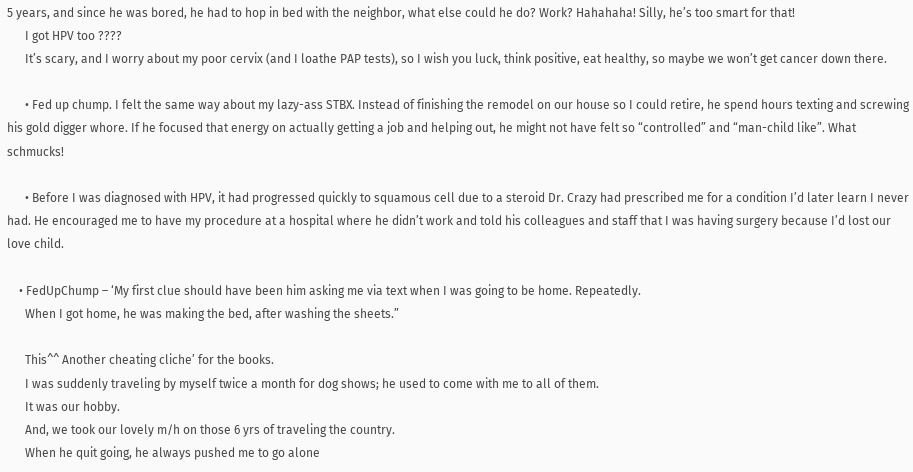5 years, and since he was bored, he had to hop in bed with the neighbor, what else could he do? Work? Hahahaha! Silly, he’s too smart for that!
      I got HPV too ????
      It’s scary, and I worry about my poor cervix (and I loathe PAP tests), so I wish you luck, think positive, eat healthy, so maybe we won’t get cancer down there.

      • Fed up chump. I felt the same way about my lazy-ass STBX. Instead of finishing the remodel on our house so I could retire, he spend hours texting and screwing his gold digger whore. If he focused that energy on actually getting a job and helping out, he might not have felt so “controlled” and “man-child like”. What schmucks!

      • Before I was diagnosed with HPV, it had progressed quickly to squamous cell due to a steroid Dr. Crazy had prescribed me for a condition I’d later learn I never had. He encouraged me to have my procedure at a hospital where he didn’t work and told his colleagues and staff that I was having surgery because I’d lost our love child.

    • FedUpChump – ‘My first clue should have been him asking me via text when I was going to be home. Repeatedly.
      When I got home, he was making the bed, after washing the sheets.”

      This^^ Another cheating cliche’ for the books.
      I was suddenly traveling by myself twice a month for dog shows; he used to come with me to all of them.
      It was our hobby.
      And, we took our lovely m/h on those 6 yrs of traveling the country.
      When he quit going, he always pushed me to go alone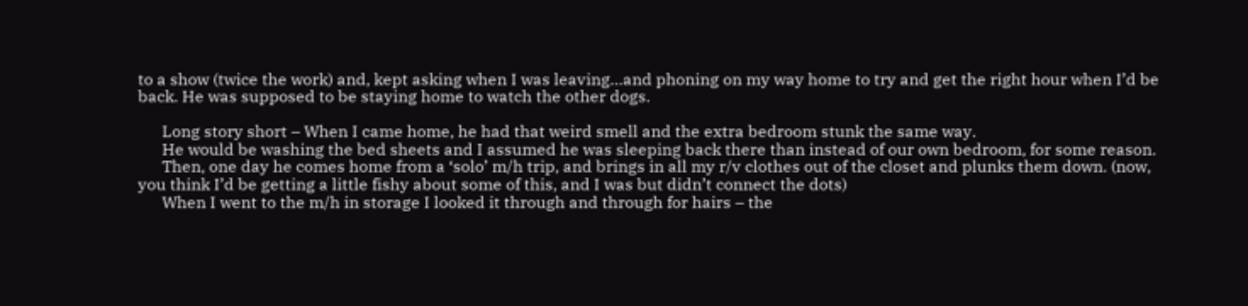to a show (twice the work) and, kept asking when I was leaving…and phoning on my way home to try and get the right hour when I’d be back. He was supposed to be staying home to watch the other dogs.

      Long story short – When I came home, he had that weird smell and the extra bedroom stunk the same way.
      He would be washing the bed sheets and I assumed he was sleeping back there than instead of our own bedroom, for some reason.
      Then, one day he comes home from a ‘solo’ m/h trip, and brings in all my r/v clothes out of the closet and plunks them down. (now, you think I’d be getting a little fishy about some of this, and I was but didn’t connect the dots)
      When I went to the m/h in storage I looked it through and through for hairs – the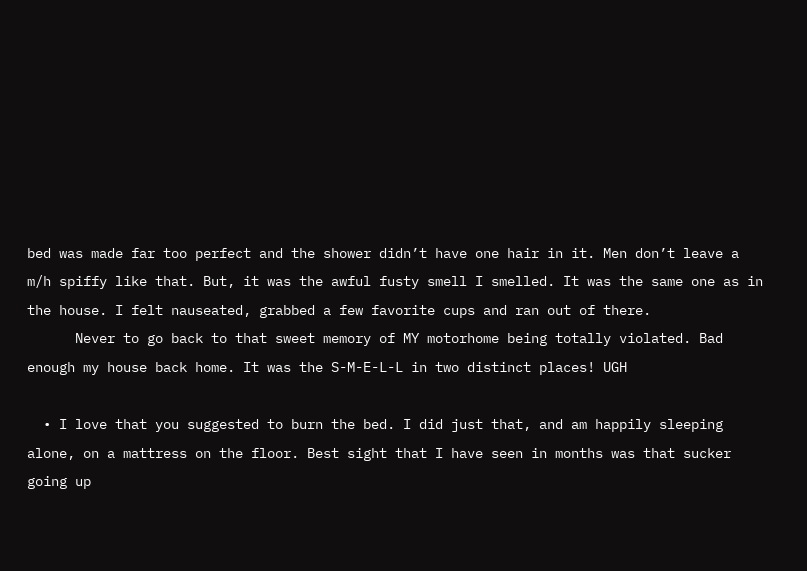bed was made far too perfect and the shower didn’t have one hair in it. Men don’t leave a m/h spiffy like that. But, it was the awful fusty smell I smelled. It was the same one as in the house. I felt nauseated, grabbed a few favorite cups and ran out of there.
      Never to go back to that sweet memory of MY motorhome being totally violated. Bad enough my house back home. It was the S-M-E-L-L in two distinct places! UGH

  • I love that you suggested to burn the bed. I did just that, and am happily sleeping alone, on a mattress on the floor. Best sight that I have seen in months was that sucker going up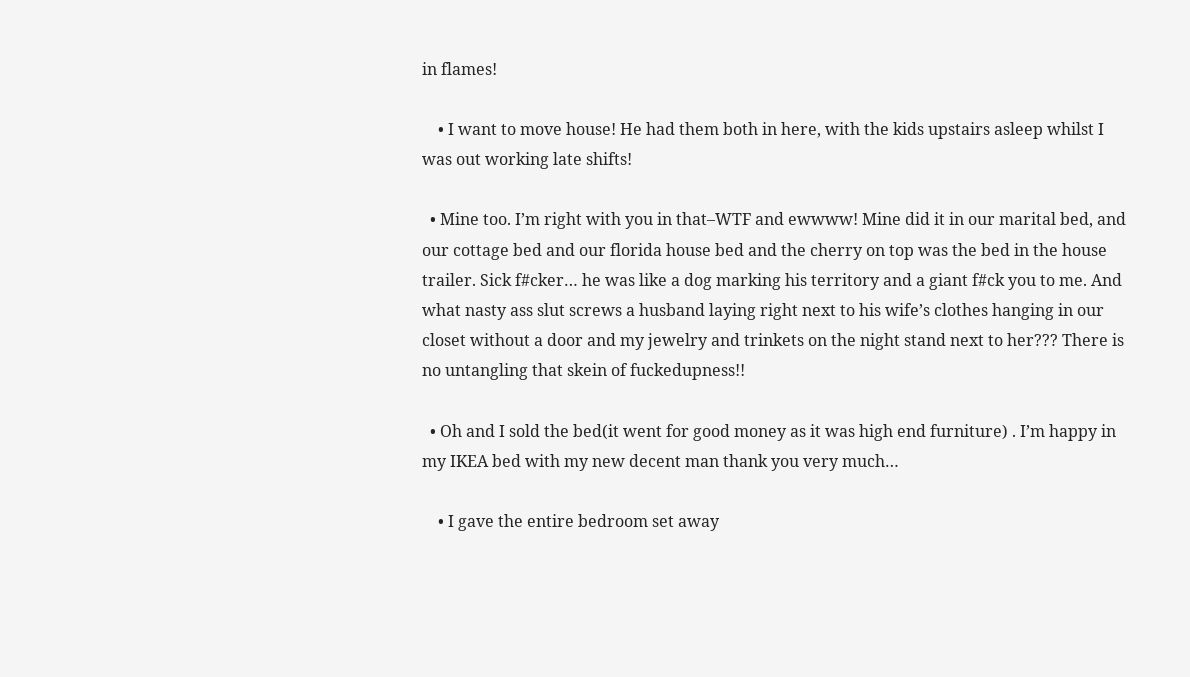in flames!

    • I want to move house! He had them both in here, with the kids upstairs asleep whilst I was out working late shifts!

  • Mine too. I’m right with you in that–WTF and ewwww! Mine did it in our marital bed, and our cottage bed and our florida house bed and the cherry on top was the bed in the house trailer. Sick f#cker… he was like a dog marking his territory and a giant f#ck you to me. And what nasty ass slut screws a husband laying right next to his wife’s clothes hanging in our closet without a door and my jewelry and trinkets on the night stand next to her??? There is no untangling that skein of fuckedupness!!

  • Oh and I sold the bed(it went for good money as it was high end furniture) . I’m happy in my IKEA bed with my new decent man thank you very much…

    • I gave the entire bedroom set away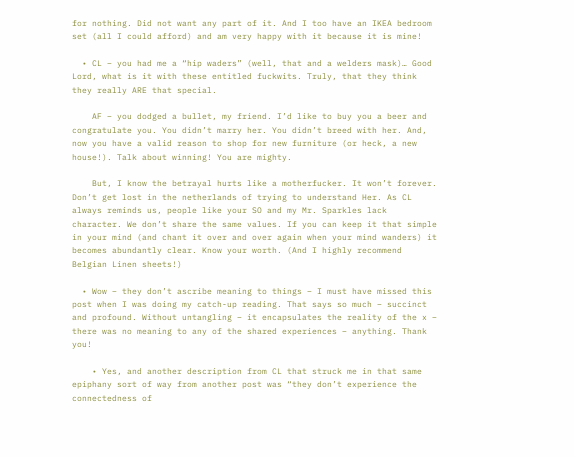for nothing. Did not want any part of it. And I too have an IKEA bedroom set (all I could afford) and am very happy with it because it is mine!

  • CL – you had me a “hip waders” (well, that and a welders mask)… Good Lord, what is it with these entitled fuckwits. Truly, that they think they really ARE that special.

    AF – you dodged a bullet, my friend. I’d like to buy you a beer and congratulate you. You didn’t marry her. You didn’t breed with her. And, now you have a valid reason to shop for new furniture (or heck, a new house!). Talk about winning! You are mighty.

    But, I know the betrayal hurts like a motherfucker. It won’t forever. Don’t get lost in the netherlands of trying to understand Her. As CL always reminds us, people like your SO and my Mr. Sparkles lack character. We don’t share the same values. If you can keep it that simple in your mind (and chant it over and over again when your mind wanders) it becomes abundantly clear. Know your worth. (And I highly recommend Belgian Linen sheets!)

  • Wow – they don’t ascribe meaning to things – I must have missed this post when I was doing my catch-up reading. That says so much – succinct and profound. Without untangling – it encapsulates the reality of the x – there was no meaning to any of the shared experiences – anything. Thank you!

    • Yes, and another description from CL that struck me in that same epiphany sort of way from another post was “they don’t experience the connectedness of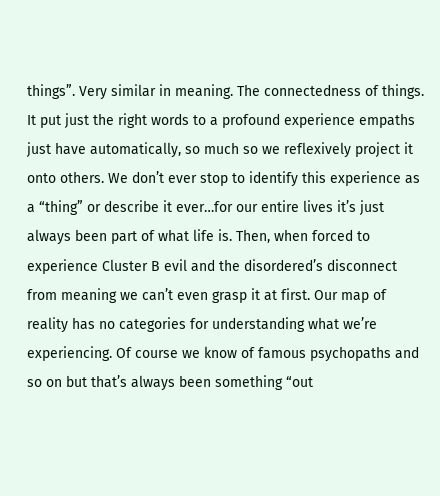things”. Very similar in meaning. The connectedness of things. It put just the right words to a profound experience empaths just have automatically, so much so we reflexively project it onto others. We don’t ever stop to identify this experience as a “thing” or describe it ever…for our entire lives it’s just always been part of what life is. Then, when forced to experience Cluster B evil and the disordered’s disconnect from meaning we can’t even grasp it at first. Our map of reality has no categories for understanding what we’re experiencing. Of course we know of famous psychopaths and so on but that’s always been something “out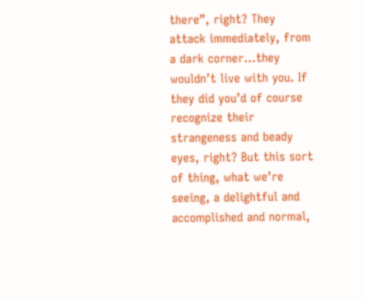there”, right? They attack immediately, from a dark corner…they wouldn’t live with you. If they did you’d of course recognize their strangeness and beady eyes, right? But this sort of thing, what we’re seeing, a delightful and accomplished and normal,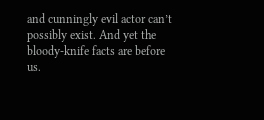and cunningly evil actor can’t possibly exist. And yet the bloody-knife facts are before us.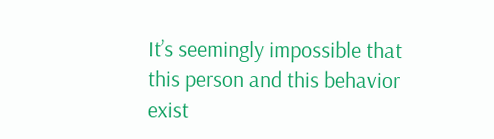It’s seemingly impossible that this person and this behavior exist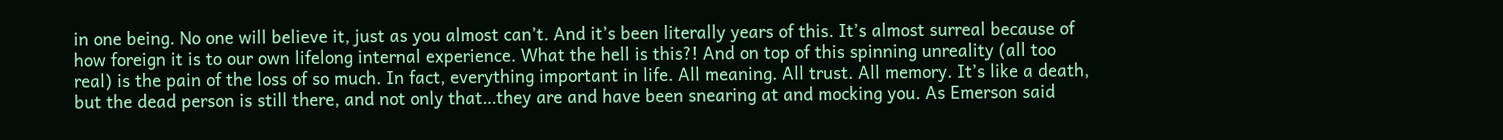in one being. No one will believe it, just as you almost can’t. And it’s been literally years of this. It’s almost surreal because of how foreign it is to our own lifelong internal experience. What the hell is this?! And on top of this spinning unreality (all too real) is the pain of the loss of so much. In fact, everything important in life. All meaning. All trust. All memory. It’s like a death, but the dead person is still there, and not only that…they are and have been snearing at and mocking you. As Emerson said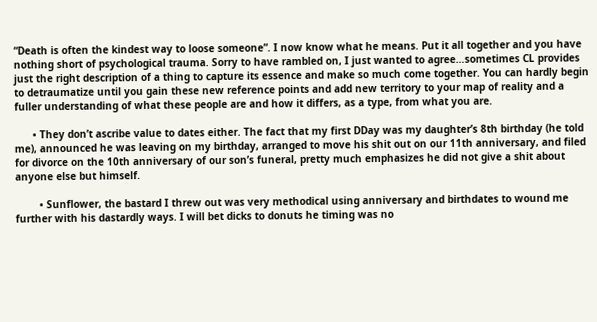“Death is often the kindest way to loose someone”. I now know what he means. Put it all together and you have nothing short of psychological trauma. Sorry to have rambled on, I just wanted to agree…sometimes CL provides just the right description of a thing to capture its essence and make so much come together. You can hardly begin to detraumatize until you gain these new reference points and add new territory to your map of reality and a fuller understanding of what these people are and how it differs, as a type, from what you are.

      • They don’t ascribe value to dates either. The fact that my first DDay was my daughter’s 8th birthday (he told me), announced he was leaving on my birthday, arranged to move his shit out on our 11th anniversary, and filed for divorce on the 10th anniversary of our son’s funeral, pretty much emphasizes he did not give a shit about anyone else but himself.

        • Sunflower, the bastard I threw out was very methodical using anniversary and birthdates to wound me further with his dastardly ways. I will bet dicks to donuts he timing was no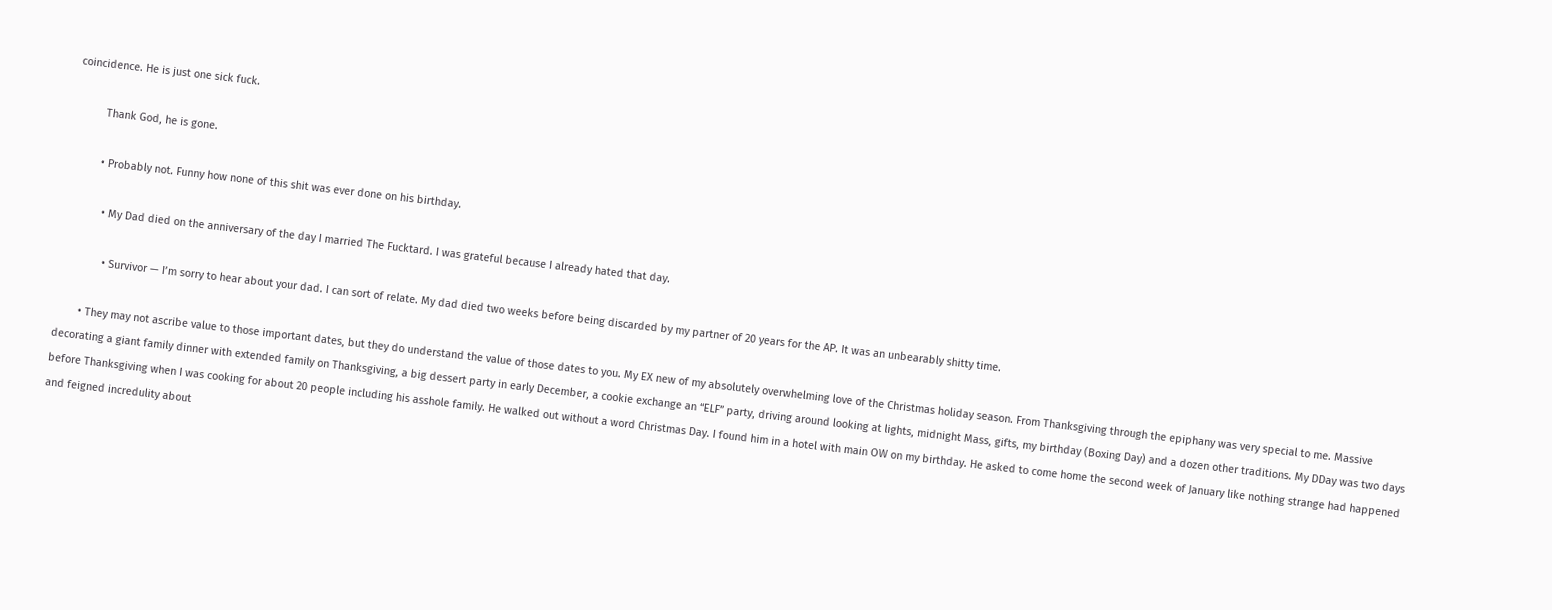coincidence. He is just one sick fuck.

          Thank God, he is gone.

          • Probably not. Funny how none of this shit was ever done on his birthday.

            • My Dad died on the anniversary of the day I married The Fucktard. I was grateful because I already hated that day.

              • Survivor — I’m sorry to hear about your dad. I can sort of relate. My dad died two weeks before being discarded by my partner of 20 years for the AP. It was an unbearably shitty time.

        • They may not ascribe value to those important dates, but they do understand the value of those dates to you. My EX new of my absolutely overwhelming love of the Christmas holiday season. From Thanksgiving through the epiphany was very special to me. Massive decorating a giant family dinner with extended family on Thanksgiving, a big dessert party in early December, a cookie exchange an “ELF” party, driving around looking at lights, midnight Mass, gifts, my birthday (Boxing Day) and a dozen other traditions. My DDay was two days before Thanksgiving when I was cooking for about 20 people including his asshole family. He walked out without a word Christmas Day. I found him in a hotel with main OW on my birthday. He asked to come home the second week of January like nothing strange had happened and feigned incredulity about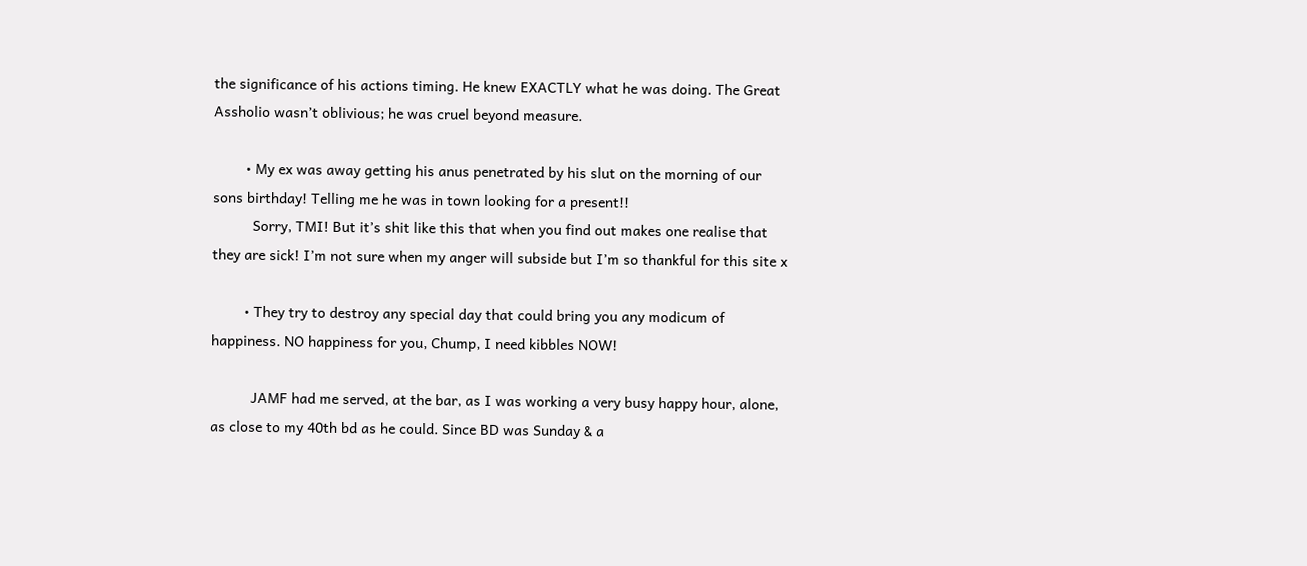the significance of his actions timing. He knew EXACTLY what he was doing. The Great Assholio wasn’t oblivious; he was cruel beyond measure.

        • My ex was away getting his anus penetrated by his slut on the morning of our sons birthday! Telling me he was in town looking for a present!!
          Sorry, TMI! But it’s shit like this that when you find out makes one realise that they are sick! I’m not sure when my anger will subside but I’m so thankful for this site x

        • They try to destroy any special day that could bring you any modicum of happiness. NO happiness for you, Chump, I need kibbles NOW!

          JAMF had me served, at the bar, as I was working a very busy happy hour, alone, as close to my 40th bd as he could. Since BD was Sunday & a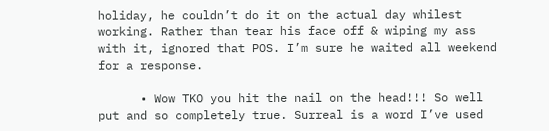holiday, he couldn’t do it on the actual day whilest working. Rather than tear his face off & wiping my ass with it, ignored that POS. I’m sure he waited all weekend for a response.

      • Wow TKO you hit the nail on the head!!! So well put and so completely true. Surreal is a word I’ve used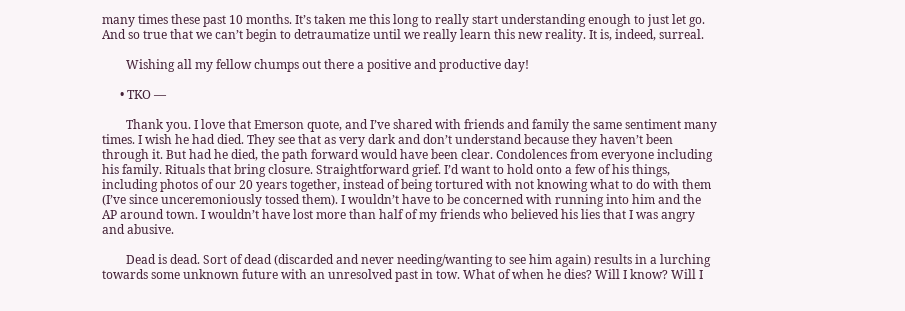many times these past 10 months. It’s taken me this long to really start understanding enough to just let go. And so true that we can’t begin to detraumatize until we really learn this new reality. It is, indeed, surreal.

        Wishing all my fellow chumps out there a positive and productive day!

      • TKO —

        Thank you. I love that Emerson quote, and I’ve shared with friends and family the same sentiment many times. I wish he had died. They see that as very dark and don’t understand because they haven’t been through it. But had he died, the path forward would have been clear. Condolences from everyone including his family. Rituals that bring closure. Straightforward grief. I’d want to hold onto a few of his things, including photos of our 20 years together, instead of being tortured with not knowing what to do with them (I’ve since unceremoniously tossed them). I wouldn’t have to be concerned with running into him and the AP around town. I wouldn’t have lost more than half of my friends who believed his lies that I was angry and abusive.

        Dead is dead. Sort of dead (discarded and never needing/wanting to see him again) results in a lurching towards some unknown future with an unresolved past in tow. What of when he dies? Will I know? Will I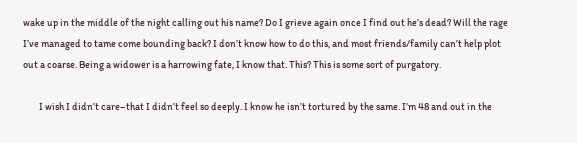wake up in the middle of the night calling out his name? Do I grieve again once I find out he’s dead? Will the rage I’ve managed to tame come bounding back? I don’t know how to do this, and most friends/family can’t help plot out a coarse. Being a widower is a harrowing fate, I know that. This? This is some sort of purgatory.

        I wish I didn’t care–that I didn’t feel so deeply. I know he isn’t tortured by the same. I’m 48 and out in the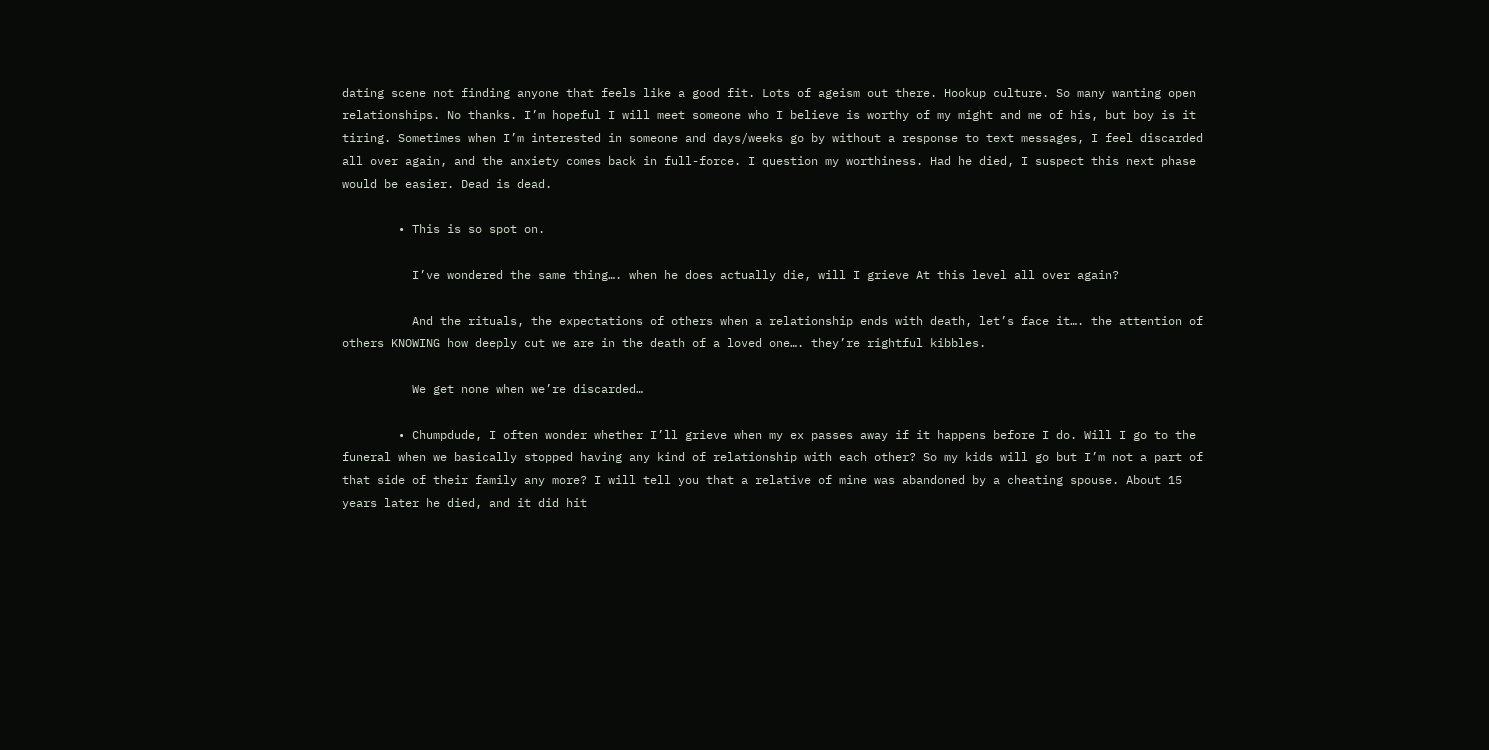dating scene not finding anyone that feels like a good fit. Lots of ageism out there. Hookup culture. So many wanting open relationships. No thanks. I’m hopeful I will meet someone who I believe is worthy of my might and me of his, but boy is it tiring. Sometimes when I’m interested in someone and days/weeks go by without a response to text messages, I feel discarded all over again, and the anxiety comes back in full-force. I question my worthiness. Had he died, I suspect this next phase would be easier. Dead is dead.

        • This is so spot on.

          I’ve wondered the same thing…. when he does actually die, will I grieve At this level all over again?

          And the rituals, the expectations of others when a relationship ends with death, let’s face it…. the attention of others KNOWING how deeply cut we are in the death of a loved one…. they’re rightful kibbles.

          We get none when we’re discarded…

        • Chumpdude, I often wonder whether I’ll grieve when my ex passes away if it happens before I do. Will I go to the funeral when we basically stopped having any kind of relationship with each other? So my kids will go but I’m not a part of that side of their family any more? I will tell you that a relative of mine was abandoned by a cheating spouse. About 15 years later he died, and it did hit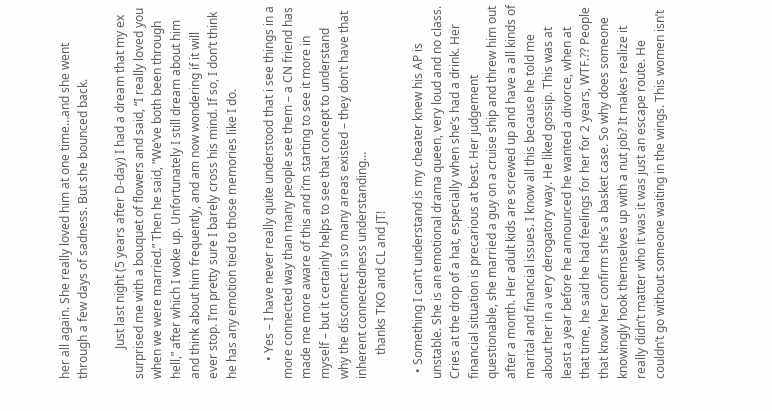her all again. She really loved him at one time…and she went through a few days of sadness. But she bounced back.

          Just last night (5 years after D-day) I had a dream that my ex surprised me with a bouquet of flowers and said, “I really loved you when we were married.” Then he said, “We’ve both been through hell,” after which I woke up. Unfortunately I still dream about him and think about him frequently, and am now wondering if it will ever stop. I’m pretty sure I barely cross his mind. If so, I don’t think he has any emotion tied to those memories like I do.

      • Yes – I have never really quite understood that i see things in a more connected way than many people see them – a CN friend has made me more aware of this and i’m starting to see it more in myself – but it certainly helps to see that concept to understand why the disconnect in so many areas existed – they don’t have that inherent connectedness understanding…
        thanks TKO and CL and JT!

  • Something I can’t understand is my cheater knew his AP is unstable. She is an emotional drama queen, very loud and no class. Cries at the drop of a hat, especially when she’s had a drink. Her financial situation is precarious at best. Her judgement questionable, she married a guy on a cruise ship and threw him out after a month. Her adult kids are screwed up and have a all kinds of marital and financial issues. I know all this because he told me about her in a very derogatory way. He liked gossip. This was at least a year before he announced he wanted a divorce, when at that time, he said he had feelings for her for 2 years, WTF.?? People that know her confirm she’s a basket case. So why does someone knowingly hook themselves up with a nut job? It makes realize it really didn’t matter who it was it was just an escape route. He couldn’t go without someone waiting in the wings. This women isn’t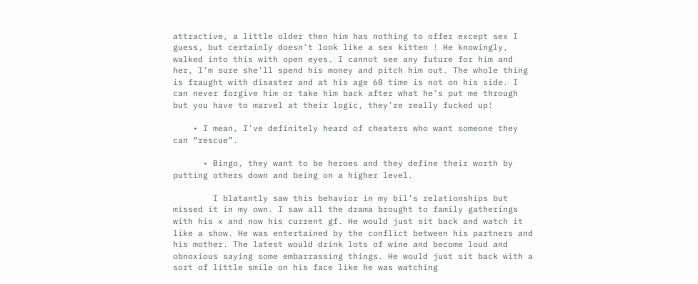attractive, a little older then him has nothing to offer except sex I guess, but certainly doesn’t look like a sex kitten ! He knowingly, walked into this with open eyes. I cannot see any future for him and her, I’m sure she’ll spend his money and pitch him out. The whole thing is fraught with disaster and at his age 68 time is not on his side. I can never forgive him or take him back after what he’s put me through but you have to marvel at their logic, they’re really fucked up!

    • I mean, I’ve definitely heard of cheaters who want someone they can “rescue”.

      • Bingo, they want to be heroes and they define their worth by putting others down and being on a higher level.

        I blatantly saw this behavior in my bil’s relationships but missed it in my own. I saw all the drama brought to family gatherings with his x and now his current gf. He would just sit back and watch it like a show. He was entertained by the conflict between his partners and his mother. The latest would drink lots of wine and become loud and obnoxious saying some embarrassing things. He would just sit back with a sort of little smile on his face like he was watching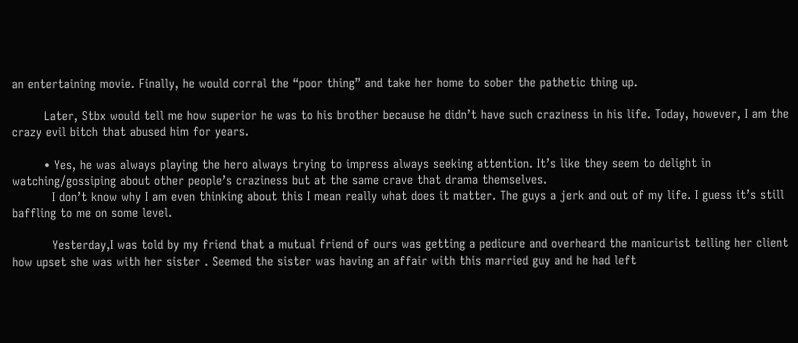an entertaining movie. Finally, he would corral the “poor thing” and take her home to sober the pathetic thing up.

        Later, Stbx would tell me how superior he was to his brother because he didn’t have such craziness in his life. Today, however, I am the crazy evil bitch that abused him for years.

        • Yes, he was always playing the hero always trying to impress always seeking attention. It’s like they seem to delight in watching/gossiping about other people’s craziness but at the same crave that drama themselves.
          I don’t know why I am even thinking about this I mean really what does it matter. The guys a jerk and out of my life. I guess it’s still baffling to me on some level.

          Yesterday,I was told by my friend that a mutual friend of ours was getting a pedicure and overheard the manicurist telling her client how upset she was with her sister . Seemed the sister was having an affair with this married guy and he had left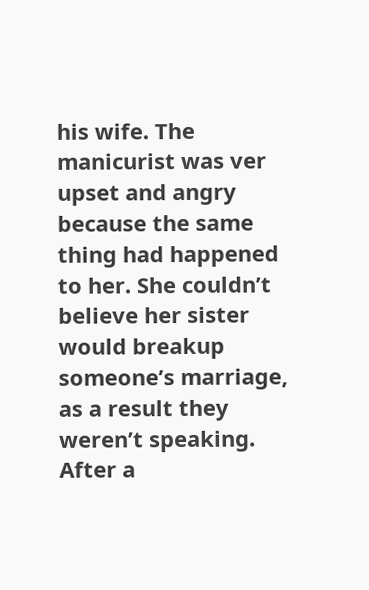his wife. The manicurist was ver upset and angry because the same thing had happened to her. She couldn’t believe her sister would breakup someone’s marriage, as a result they weren’t speaking. After a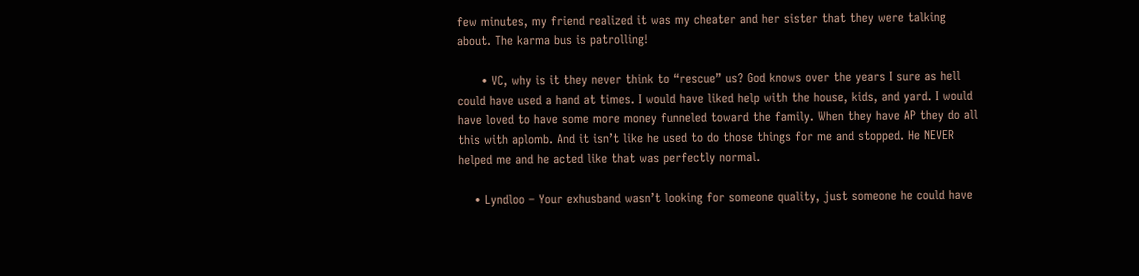few minutes, my friend realized it was my cheater and her sister that they were talking about. The karma bus is patrolling!

      • VC, why is it they never think to “rescue” us? God knows over the years I sure as hell could have used a hand at times. I would have liked help with the house, kids, and yard. I would have loved to have some more money funneled toward the family. When they have AP they do all this with aplomb. And it isn’t like he used to do those things for me and stopped. He NEVER helped me and he acted like that was perfectly normal.

    • Lyndloo – Your exhusband wasn’t looking for someone quality, just someone he could have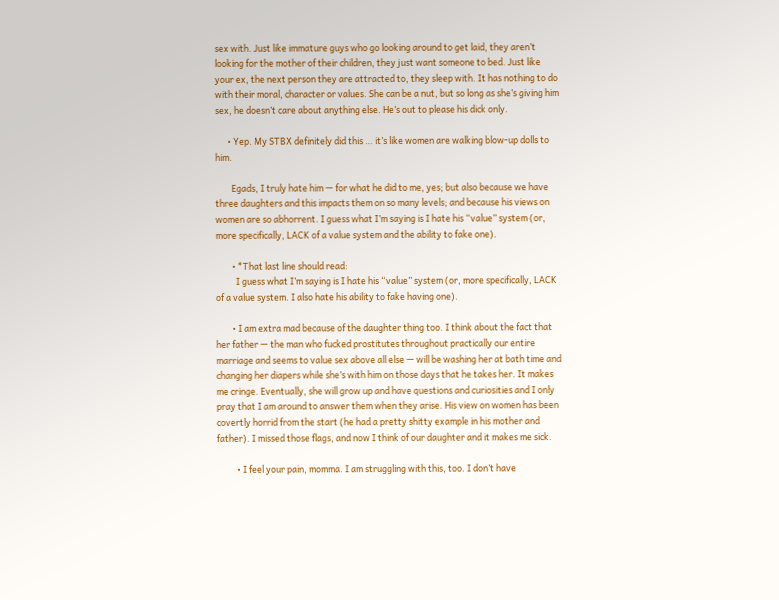sex with. Just like immature guys who go looking around to get laid, they aren’t looking for the mother of their children, they just want someone to bed. Just like your ex, the next person they are attracted to, they sleep with. It has nothing to do with their moral, character or values. She can be a nut, but so long as she’s giving him sex, he doesn’t care about anything else. He’s out to please his dick only.

      • Yep. My STBX definitely did this … it’s like women are walking blow-up dolls to him.

        Egads, I truly hate him — for what he did to me, yes; but also because we have three daughters and this impacts them on so many levels; and because his views on women are so abhorrent. I guess what I’m saying is I hate his “value” system (or, more specifically, LACK of a value system and the ability to fake one).

        • *That last line should read:
          I guess what I’m saying is I hate his “value” system (or, more specifically, LACK of a value system. I also hate his ability to fake having one).

        • I am extra mad because of the daughter thing too. I think about the fact that her father — the man who fucked prostitutes throughout practically our entire marriage and seems to value sex above all else — will be washing her at bath time and changing her diapers while she’s with him on those days that he takes her. It makes me cringe. Eventually, she will grow up and have questions and curiosities and I only pray that I am around to answer them when they arise. His view on women has been covertly horrid from the start (he had a pretty shitty example in his mother and father). I missed those flags, and now I think of our daughter and it makes me sick.

          • I feel your pain, momma. I am struggling with this, too. I don’t have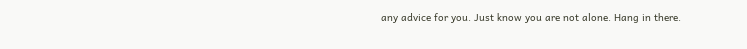any advice for you. Just know you are not alone. Hang in there.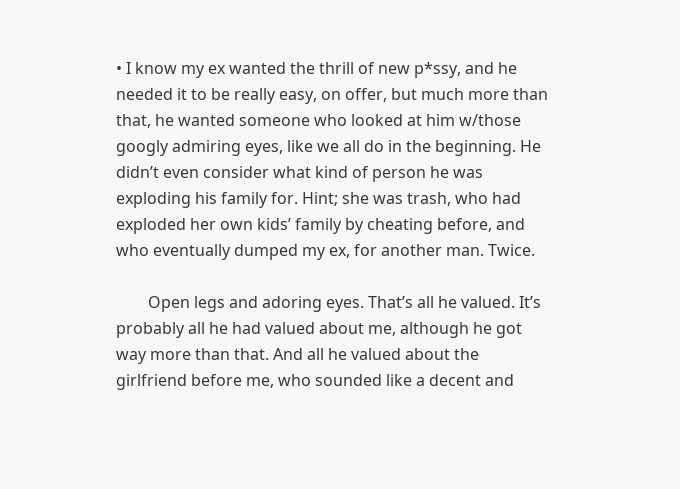• I know my ex wanted the thrill of new p*ssy, and he needed it to be really easy, on offer, but much more than that, he wanted someone who looked at him w/those googly admiring eyes, like we all do in the beginning. He didn’t even consider what kind of person he was exploding his family for. Hint; she was trash, who had exploded her own kids’ family by cheating before, and who eventually dumped my ex, for another man. Twice.

        Open legs and adoring eyes. That’s all he valued. It’s probably all he had valued about me, although he got way more than that. And all he valued about the girlfriend before me, who sounded like a decent and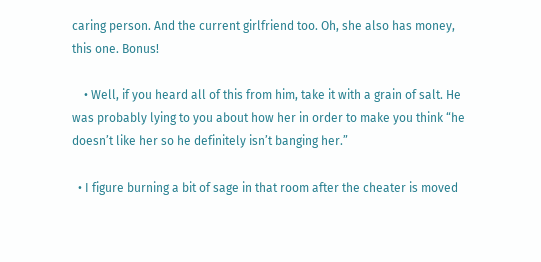caring person. And the current girlfriend too. Oh, she also has money, this one. Bonus!

    • Well, if you heard all of this from him, take it with a grain of salt. He was probably lying to you about how her in order to make you think “he doesn’t like her so he definitely isn’t banging her.”

  • I figure burning a bit of sage in that room after the cheater is moved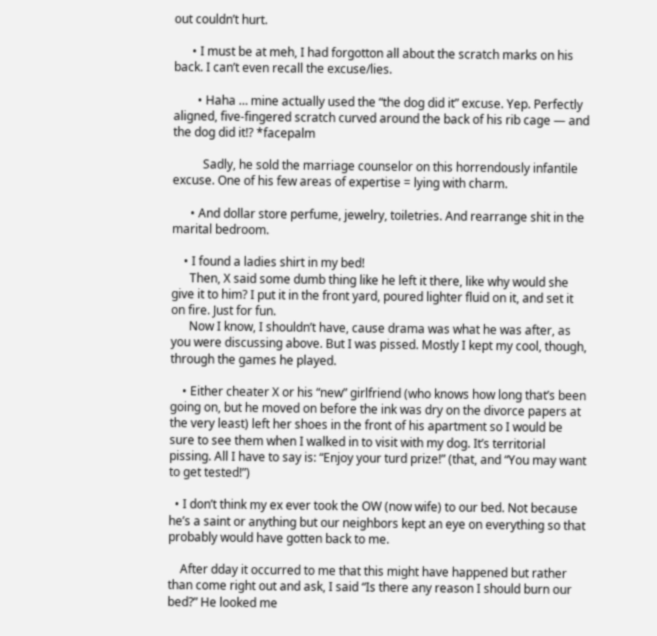out couldn’t hurt.

      • I must be at meh, I had forgotton all about the scratch marks on his back. I can’t even recall the excuse/lies.

        • Haha … mine actually used the “the dog did it” excuse. Yep. Perfectly aligned, five-fingered scratch curved around the back of his rib cage — and the dog did it!? *facepalm

          Sadly, he sold the marriage counselor on this horrendously infantile excuse. One of his few areas of expertise = lying with charm.

      • And dollar store perfume, jewelry, toiletries. And rearrange shit in the marital bedroom.

    • I found a ladies shirt in my bed!
      Then, X said some dumb thing like he left it there, like why would she give it to him? I put it in the front yard, poured lighter fluid on it, and set it on fire. Just for fun.
      Now I know, I shouldn’t have, cause drama was what he was after, as you were discussing above. But I was pissed. Mostly I kept my cool, though, through the games he played.

    • Either cheater X or his “new” girlfriend (who knows how long that’s been going on, but he moved on before the ink was dry on the divorce papers at the very least) left her shoes in the front of his apartment so I would be sure to see them when I walked in to visit with my dog. It’s territorial pissing. All I have to say is: “Enjoy your turd prize!” (that, and “You may want to get tested!”)

  • I don’t think my ex ever took the OW (now wife) to our bed. Not because he’s a saint or anything but our neighbors kept an eye on everything so that probably would have gotten back to me.

    After dday it occurred to me that this might have happened but rather than come right out and ask, I said “Is there any reason I should burn our bed?” He looked me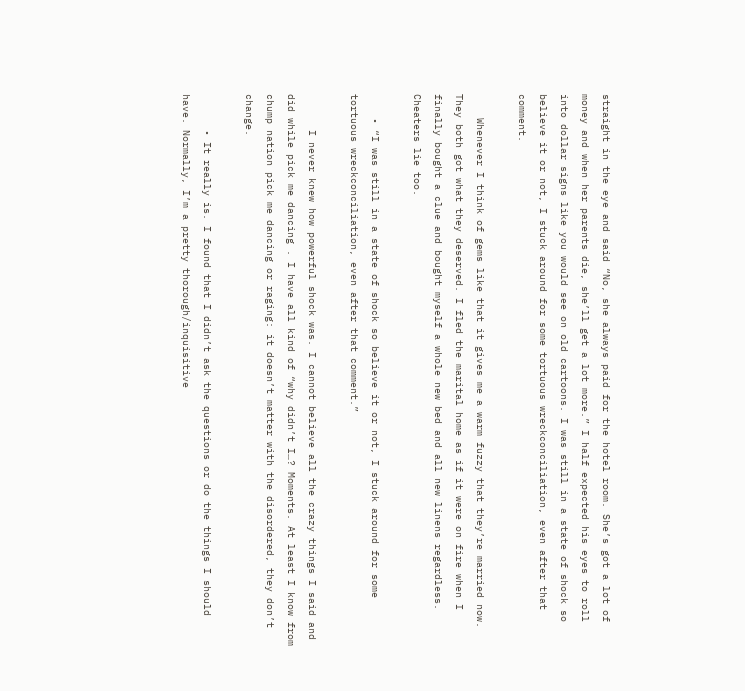straight in the eye and said “No, she always paid for the hotel room. She’s got a lot of money and when her parents die, she’ll get a lot more.” I half expected his eyes to roll into dollar signs like you would see on old cartoons. I was still in a state of shock so believe it or not, I stuck around for some tortuous wreckconciliation, even after that comment.

    Whenever I think of gems like that it gives me a warm fuzzy that they’re married now. They both got what they deserved. I fled the marital home as if it were on fire when I finally bought a clue and bought myself a whole new bed and all new linens regardless. Cheaters lie too.

    • “I was still in a state of shock so believe it or not, I stuck around for some tortuous wreckconciliation, even after that comment.”

      I never knew how powerful shock was. I cannot believe all the crazy things I said and did while pick me dancing . I have all kind of “why didn’t I…? Moments. At least I know from chump nation pick me dancing or raging: it doesn’t matter with the disordered, they don’t change.

      • It really is. I found that I didn’t ask the questions or do the things I should have. Normally, I’m a pretty thorough/inquisitive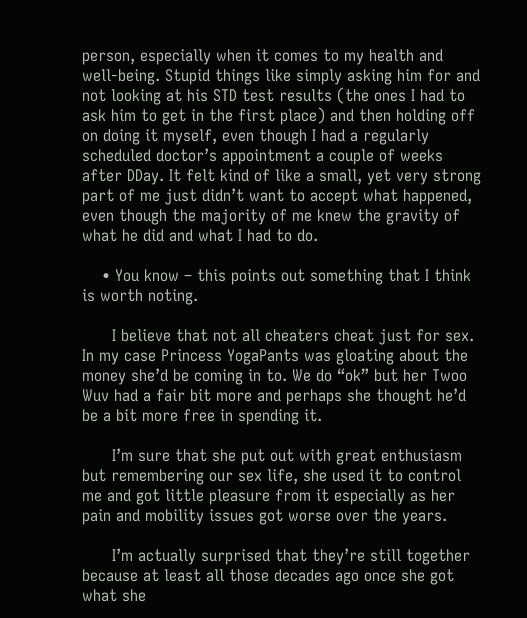person, especially when it comes to my health and well-being. Stupid things like simply asking him for and not looking at his STD test results (the ones I had to ask him to get in the first place) and then holding off on doing it myself, even though I had a regularly scheduled doctor’s appointment a couple of weeks after DDay. It felt kind of like a small, yet very strong part of me just didn’t want to accept what happened, even though the majority of me knew the gravity of what he did and what I had to do.

    • You know – this points out something that I think is worth noting.

      I believe that not all cheaters cheat just for sex. In my case Princess YogaPants was gloating about the money she’d be coming in to. We do “ok” but her Twoo Wuv had a fair bit more and perhaps she thought he’d be a bit more free in spending it.

      I’m sure that she put out with great enthusiasm but remembering our sex life, she used it to control me and got little pleasure from it especially as her pain and mobility issues got worse over the years.

      I’m actually surprised that they’re still together because at least all those decades ago once she got what she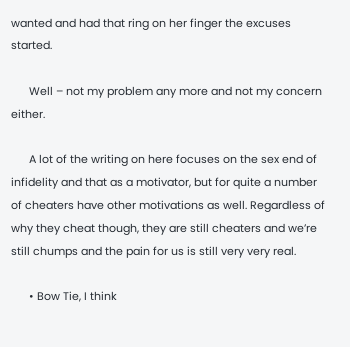wanted and had that ring on her finger the excuses started.

      Well – not my problem any more and not my concern either.

      A lot of the writing on here focuses on the sex end of infidelity and that as a motivator, but for quite a number of cheaters have other motivations as well. Regardless of why they cheat though, they are still cheaters and we’re still chumps and the pain for us is still very very real.

      • Bow Tie, I think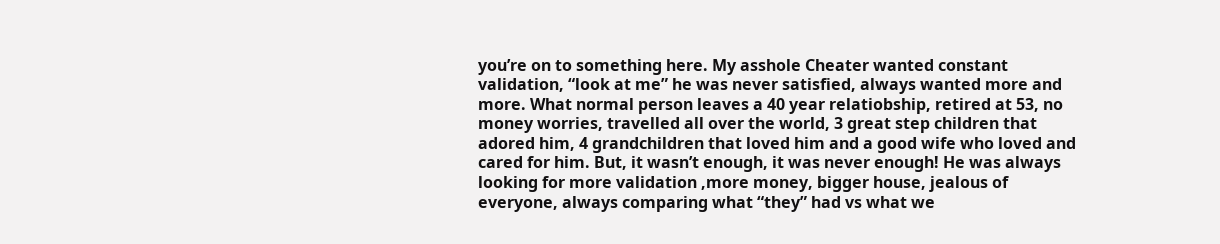you’re on to something here. My asshole Cheater wanted constant validation, “look at me” he was never satisfied, always wanted more and more. What normal person leaves a 40 year relatiobship, retired at 53, no money worries, travelled all over the world, 3 great step children that adored him, 4 grandchildren that loved him and a good wife who loved and cared for him. But, it wasn’t enough, it was never enough! He was always looking for more validation ,more money, bigger house, jealous of everyone, always comparing what “they” had vs what we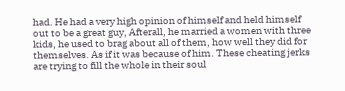had. He had a very high opinion of himself and held himself out to be a great guy, Afterall, he married a women with three kids, he used to brag about all of them, how well they did for themselves. As if it was because of him. These cheating jerks are trying to fill the whole in their soul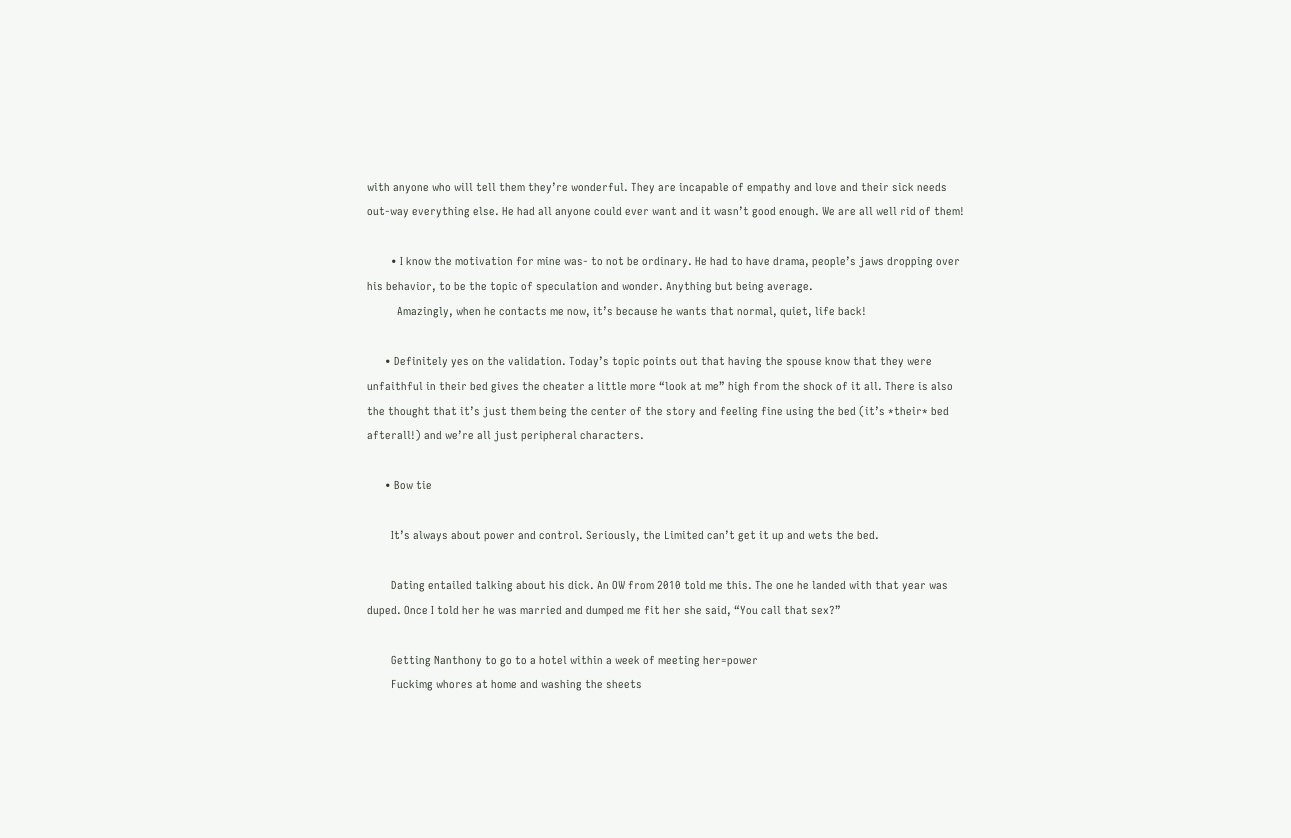with anyone who will tell them they’re wonderful. They are incapable of empathy and love and their sick needs out-way everything else. He had all anyone could ever want and it wasn’t good enough. We are all well rid of them!

        • I know the motivation for mine was- to not be ordinary. He had to have drama, people’s jaws dropping over his behavior, to be the topic of speculation and wonder. Anything but being average.
          Amazingly, when he contacts me now, it’s because he wants that normal, quiet, life back!

      • Definitely yes on the validation. Today’s topic points out that having the spouse know that they were unfaithful in their bed gives the cheater a little more “look at me” high from the shock of it all. There is also the thought that it’s just them being the center of the story and feeling fine using the bed (it’s *their* bed afterall!) and we’re all just peripheral characters.

      • Bow tie

        It’s always about power and control. Seriously, the Limited can’t get it up and wets the bed.

        Dating entailed talking about his dick. An OW from 2010 told me this. The one he landed with that year was duped. Once I told her he was married and dumped me fit her she said, “You call that sex?”

        Getting Nanthony to go to a hotel within a week of meeting her=power
        Fuckimg whores at home and washing the sheets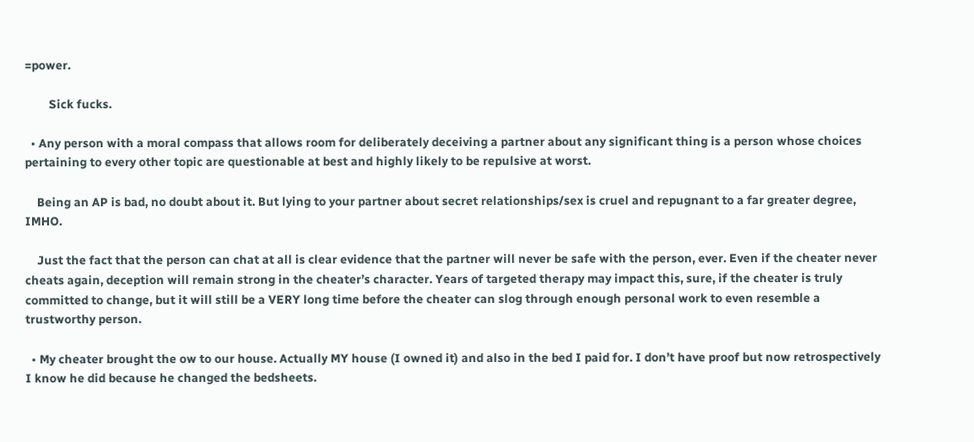=power.

        Sick fucks.

  • Any person with a moral compass that allows room for deliberately deceiving a partner about any significant thing is a person whose choices pertaining to every other topic are questionable at best and highly likely to be repulsive at worst.

    Being an AP is bad, no doubt about it. But lying to your partner about secret relationships/sex is cruel and repugnant to a far greater degree, IMHO.

    Just the fact that the person can chat at all is clear evidence that the partner will never be safe with the person, ever. Even if the cheater never cheats again, deception will remain strong in the cheater’s character. Years of targeted therapy may impact this, sure, if the cheater is truly committed to change, but it will still be a VERY long time before the cheater can slog through enough personal work to even resemble a trustworthy person.

  • My cheater brought the ow to our house. Actually MY house (I owned it) and also in the bed I paid for. I don’t have proof but now retrospectively I know he did because he changed the bedsheets.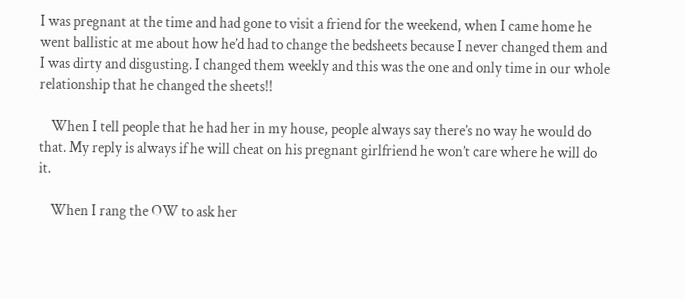I was pregnant at the time and had gone to visit a friend for the weekend, when I came home he went ballistic at me about how he’d had to change the bedsheets because I never changed them and I was dirty and disgusting. I changed them weekly and this was the one and only time in our whole relationship that he changed the sheets!!

    When I tell people that he had her in my house, people always say there’s no way he would do that. My reply is always if he will cheat on his pregnant girlfriend he won’t care where he will do it.

    When I rang the OW to ask her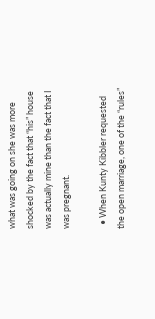what was going on she was more shocked by the fact that “his” house was actually mine than the fact that I was pregnant.

  • When Kunty Kibbler requested the open marriage, one of the “rules”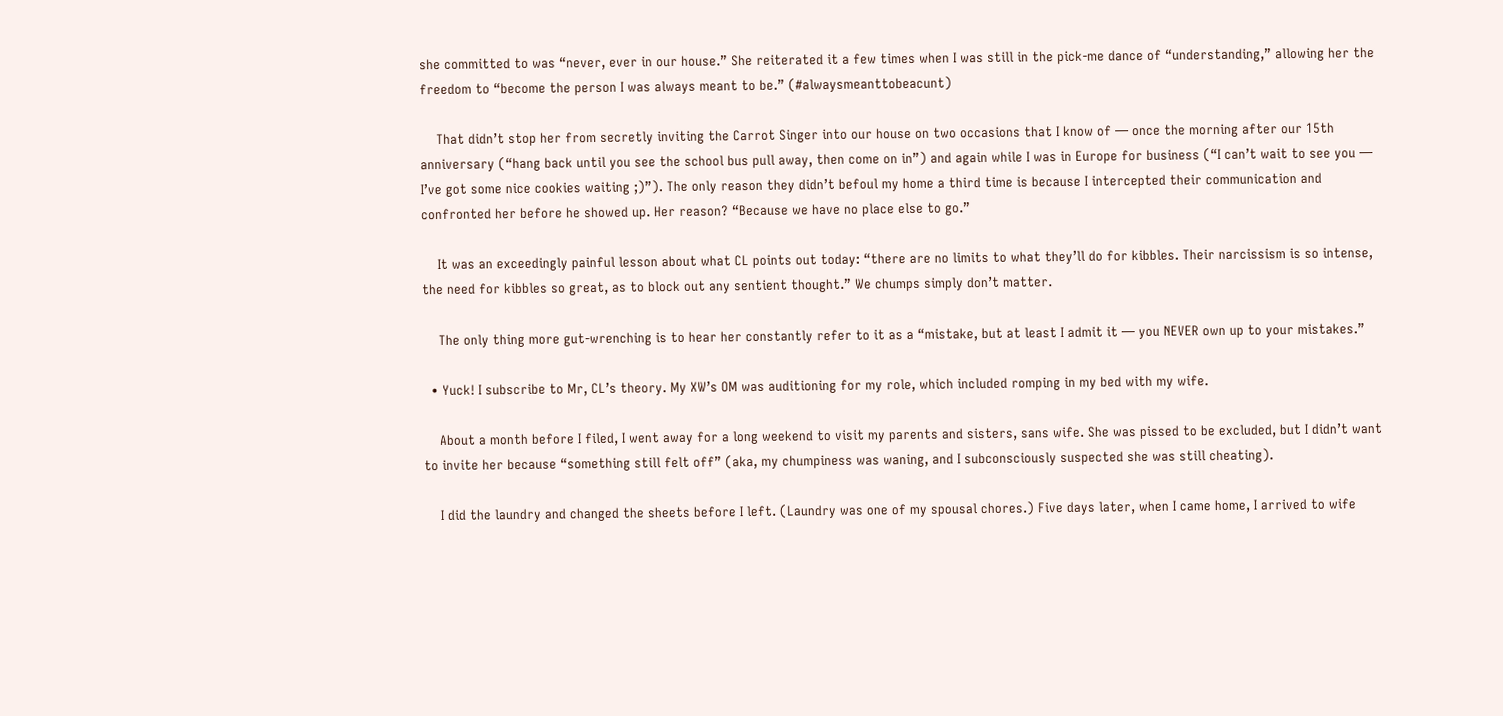she committed to was “never, ever in our house.” She reiterated it a few times when I was still in the pick-me dance of “understanding,” allowing her the freedom to “become the person I was always meant to be.” (#alwaysmeanttobeacunt)

    That didn’t stop her from secretly inviting the Carrot Singer into our house on two occasions that I know of — once the morning after our 15th anniversary (“hang back until you see the school bus pull away, then come on in”) and again while I was in Europe for business (“I can’t wait to see you — I’ve got some nice cookies waiting ;)”). The only reason they didn’t befoul my home a third time is because I intercepted their communication and confronted her before he showed up. Her reason? “Because we have no place else to go.”

    It was an exceedingly painful lesson about what CL points out today: “there are no limits to what they’ll do for kibbles. Their narcissism is so intense, the need for kibbles so great, as to block out any sentient thought.” We chumps simply don’t matter.

    The only thing more gut-wrenching is to hear her constantly refer to it as a “mistake, but at least I admit it — you NEVER own up to your mistakes.”

  • Yuck! I subscribe to Mr, CL’s theory. My XW’s OM was auditioning for my role, which included romping in my bed with my wife.

    About a month before I filed, I went away for a long weekend to visit my parents and sisters, sans wife. She was pissed to be excluded, but I didn’t want to invite her because “something still felt off” (aka, my chumpiness was waning, and I subconsciously suspected she was still cheating).

    I did the laundry and changed the sheets before I left. (Laundry was one of my spousal chores.) Five days later, when I came home, I arrived to wife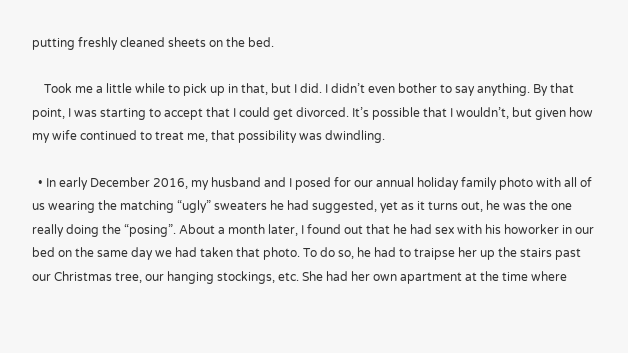putting freshly cleaned sheets on the bed.

    Took me a little while to pick up in that, but I did. I didn’t even bother to say anything. By that point, I was starting to accept that I could get divorced. It’s possible that I wouldn’t, but given how my wife continued to treat me, that possibility was dwindling.

  • In early December 2016, my husband and I posed for our annual holiday family photo with all of us wearing the matching “ugly” sweaters he had suggested, yet as it turns out, he was the one really doing the “posing”. About a month later, I found out that he had sex with his howorker in our bed on the same day we had taken that photo. To do so, he had to traipse her up the stairs past our Christmas tree, our hanging stockings, etc. She had her own apartment at the time where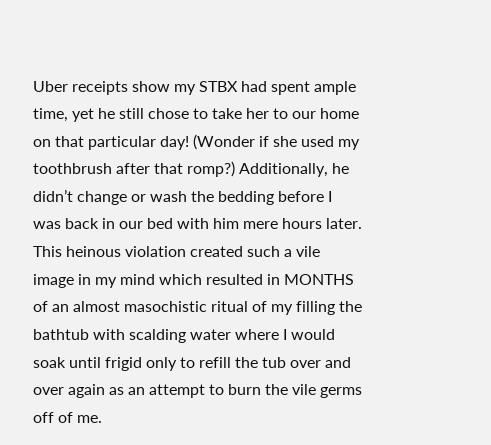Uber receipts show my STBX had spent ample time, yet he still chose to take her to our home on that particular day! (Wonder if she used my toothbrush after that romp?) Additionally, he didn’t change or wash the bedding before I was back in our bed with him mere hours later. This heinous violation created such a vile image in my mind which resulted in MONTHS of an almost masochistic ritual of my filling the bathtub with scalding water where I would soak until frigid only to refill the tub over and over again as an attempt to burn the vile germs off of me.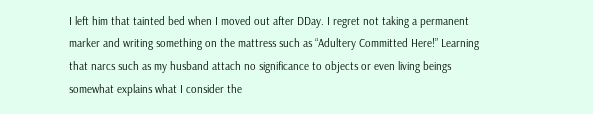I left him that tainted bed when I moved out after DDay. I regret not taking a permanent marker and writing something on the mattress such as “Adultery Committed Here!” Learning that narcs such as my husband attach no significance to objects or even living beings somewhat explains what I consider the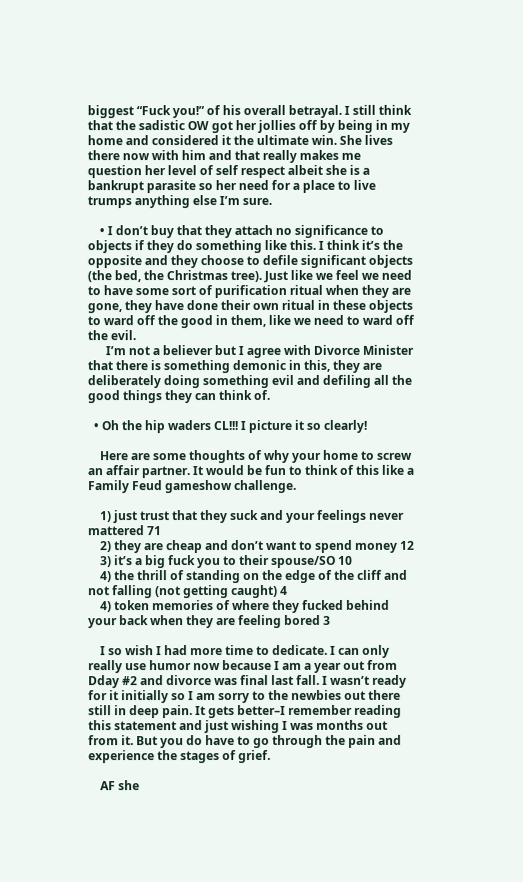biggest “Fuck you!” of his overall betrayal. I still think that the sadistic OW got her jollies off by being in my home and considered it the ultimate win. She lives there now with him and that really makes me question her level of self respect albeit she is a bankrupt parasite so her need for a place to live trumps anything else I’m sure.

    • I don’t buy that they attach no significance to objects if they do something like this. I think it’s the opposite and they choose to defile significant objects (the bed, the Christmas tree). Just like we feel we need to have some sort of purification ritual when they are gone, they have done their own ritual in these objects to ward off the good in them, like we need to ward off the evil.
      I’m not a believer but I agree with Divorce Minister that there is something demonic in this, they are deliberately doing something evil and defiling all the good things they can think of.

  • Oh the hip waders CL!!! I picture it so clearly!

    Here are some thoughts of why your home to screw an affair partner. It would be fun to think of this like a Family Feud gameshow challenge.

    1) just trust that they suck and your feelings never mattered 71
    2) they are cheap and don’t want to spend money 12
    3) it’s a big fuck you to their spouse/SO 10
    4) the thrill of standing on the edge of the cliff and not falling (not getting caught) 4
    4) token memories of where they fucked behind your back when they are feeling bored 3

    I so wish I had more time to dedicate. I can only really use humor now because I am a year out from Dday #2 and divorce was final last fall. I wasn’t ready for it initially so I am sorry to the newbies out there still in deep pain. It gets better–I remember reading this statement and just wishing I was months out from it. But you do have to go through the pain and experience the stages of grief.

    AF she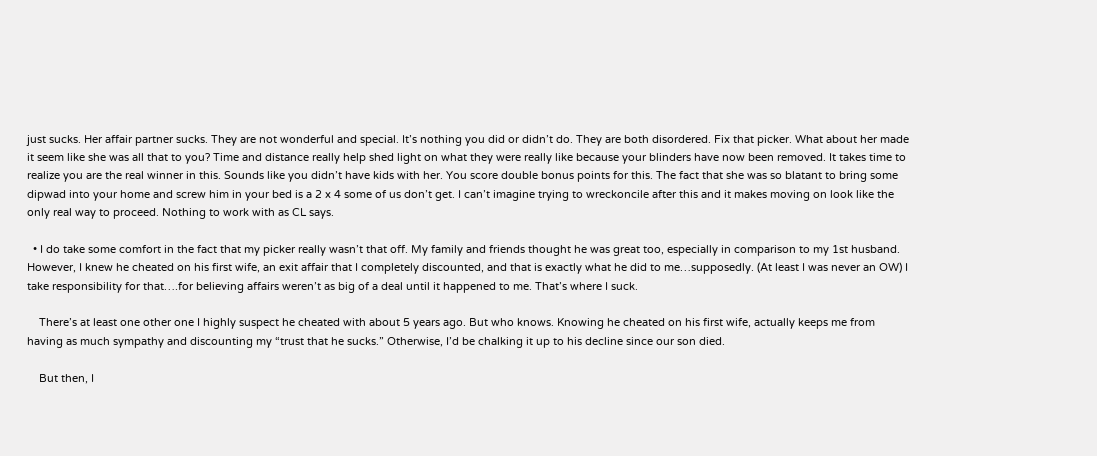just sucks. Her affair partner sucks. They are not wonderful and special. It’s nothing you did or didn’t do. They are both disordered. Fix that picker. What about her made it seem like she was all that to you? Time and distance really help shed light on what they were really like because your blinders have now been removed. It takes time to realize you are the real winner in this. Sounds like you didn’t have kids with her. You score double bonus points for this. The fact that she was so blatant to bring some dipwad into your home and screw him in your bed is a 2 x 4 some of us don’t get. I can’t imagine trying to wreckoncile after this and it makes moving on look like the only real way to proceed. Nothing to work with as CL says.

  • I do take some comfort in the fact that my picker really wasn’t that off. My family and friends thought he was great too, especially in comparison to my 1st husband. However, I knew he cheated on his first wife, an exit affair that I completely discounted, and that is exactly what he did to me…supposedly. (At least I was never an OW) I take responsibility for that….for believing affairs weren’t as big of a deal until it happened to me. That’s where I suck.

    There’s at least one other one I highly suspect he cheated with about 5 years ago. But who knows. Knowing he cheated on his first wife, actually keeps me from having as much sympathy and discounting my “trust that he sucks.” Otherwise, I’d be chalking it up to his decline since our son died.

    But then, I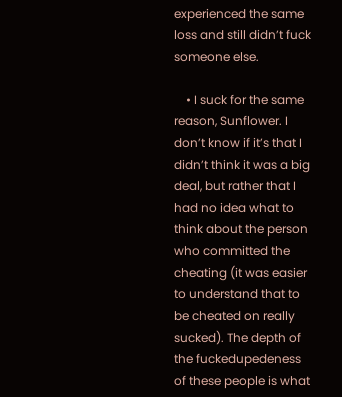experienced the same loss and still didn’t fuck someone else.

    • I suck for the same reason, Sunflower. I don’t know if it’s that I didn’t think it was a big deal, but rather that I had no idea what to think about the person who committed the cheating (it was easier to understand that to be cheated on really sucked). The depth of the fuckedupedeness of these people is what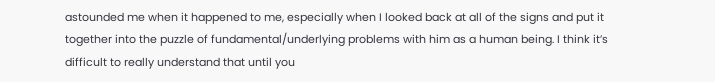astounded me when it happened to me, especially when I looked back at all of the signs and put it together into the puzzle of fundamental/underlying problems with him as a human being. I think it’s difficult to really understand that until you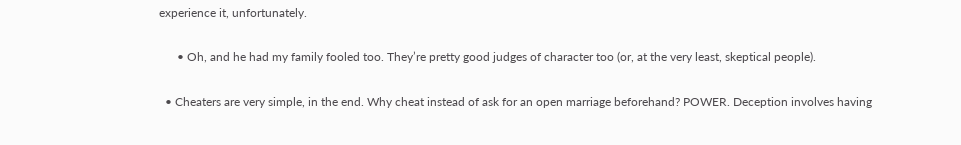experience it, unfortunately.

      • Oh, and he had my family fooled too. They’re pretty good judges of character too (or, at the very least, skeptical people).

  • Cheaters are very simple, in the end. Why cheat instead of ask for an open marriage beforehand? POWER. Deception involves having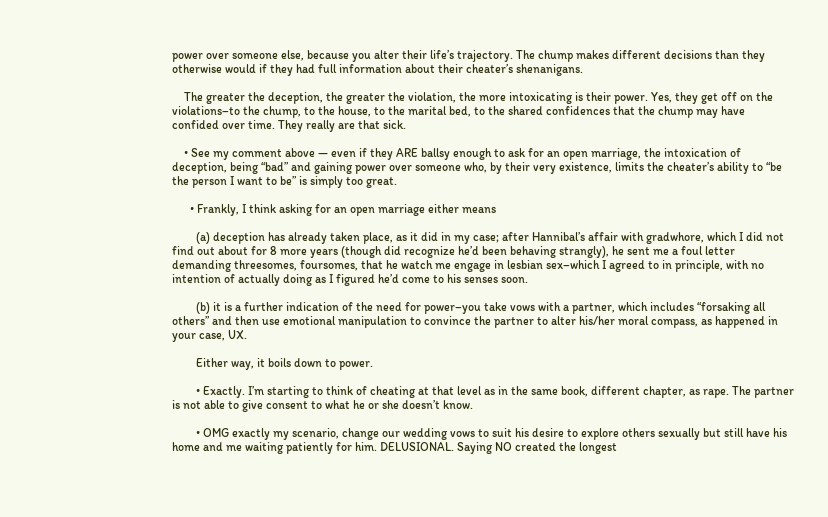power over someone else, because you alter their life’s trajectory. The chump makes different decisions than they otherwise would if they had full information about their cheater’s shenanigans.

    The greater the deception, the greater the violation, the more intoxicating is their power. Yes, they get off on the violations–to the chump, to the house, to the marital bed, to the shared confidences that the chump may have confided over time. They really are that sick.

    • See my comment above — even if they ARE ballsy enough to ask for an open marriage, the intoxication of deception, being “bad” and gaining power over someone who, by their very existence, limits the cheater’s ability to “be the person I want to be” is simply too great.

      • Frankly, I think asking for an open marriage either means

        (a) deception has already taken place, as it did in my case; after Hannibal’s affair with gradwhore, which I did not find out about for 8 more years (though did recognize he’d been behaving strangly), he sent me a foul letter demanding threesomes, foursomes, that he watch me engage in lesbian sex–which I agreed to in principle, with no intention of actually doing as I figured he’d come to his senses soon.

        (b) it is a further indication of the need for power–you take vows with a partner, which includes “forsaking all others” and then use emotional manipulation to convince the partner to alter his/her moral compass, as happened in your case, UX.

        Either way, it boils down to power.

        • Exactly. I’m starting to think of cheating at that level as in the same book, different chapter, as rape. The partner is not able to give consent to what he or she doesn’t know.

        • OMG exactly my scenario, change our wedding vows to suit his desire to explore others sexually but still have his home and me waiting patiently for him. DELUSIONAL. Saying NO created the longest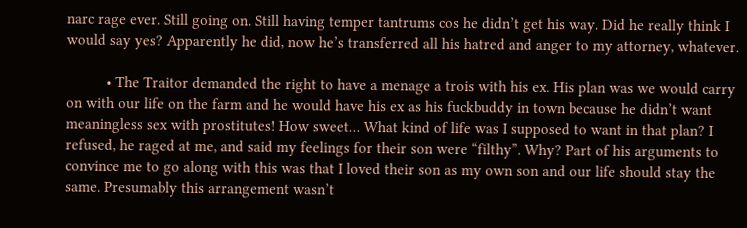narc rage ever. Still going on. Still having temper tantrums cos he didn’t get his way. Did he really think I would say yes? Apparently he did, now he’s transferred all his hatred and anger to my attorney, whatever.

          • The Traitor demanded the right to have a menage a trois with his ex. His plan was we would carry on with our life on the farm and he would have his ex as his fuckbuddy in town because he didn’t want meaningless sex with prostitutes! How sweet… What kind of life was I supposed to want in that plan? I refused, he raged at me, and said my feelings for their son were “filthy”. Why? Part of his arguments to convince me to go along with this was that I loved their son as my own son and our life should stay the same. Presumably this arrangement wasn’t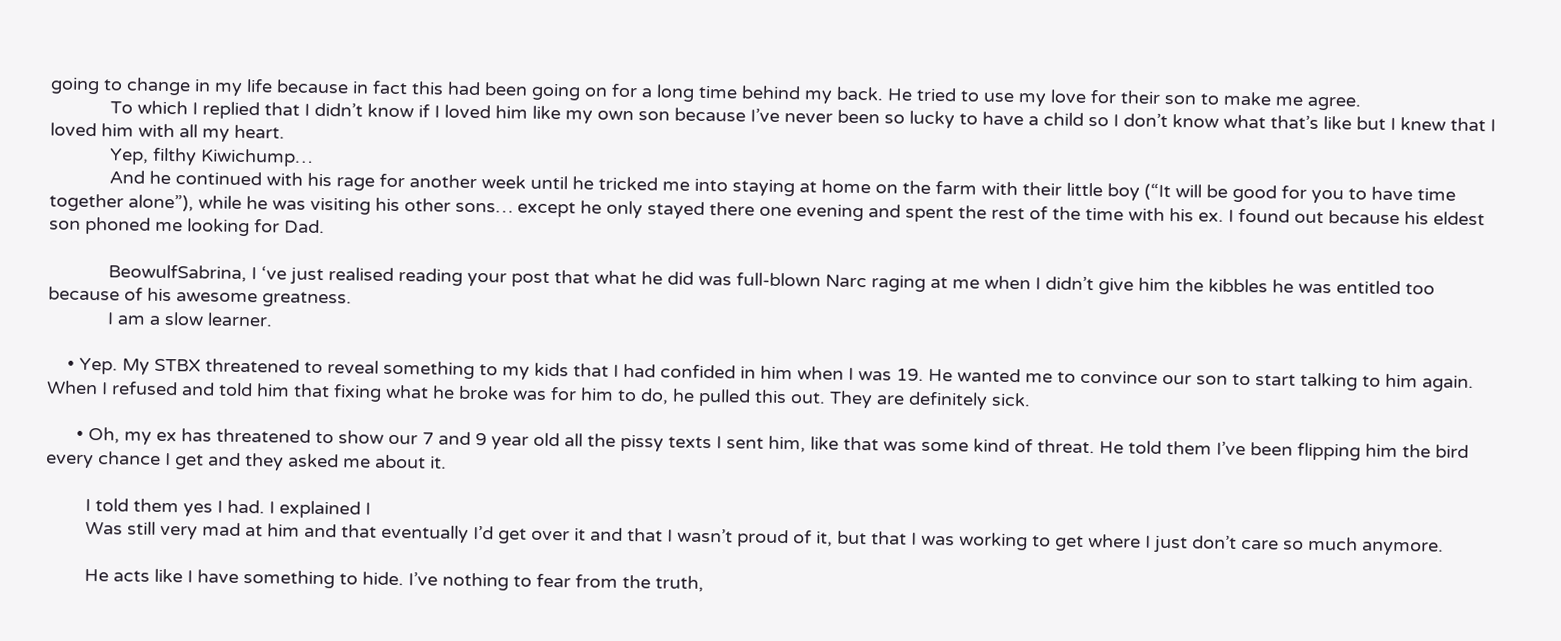going to change in my life because in fact this had been going on for a long time behind my back. He tried to use my love for their son to make me agree.
            To which I replied that I didn’t know if I loved him like my own son because I’ve never been so lucky to have a child so I don’t know what that’s like but I knew that I loved him with all my heart.
            Yep, filthy Kiwichump…
            And he continued with his rage for another week until he tricked me into staying at home on the farm with their little boy (“It will be good for you to have time together alone”), while he was visiting his other sons… except he only stayed there one evening and spent the rest of the time with his ex. I found out because his eldest son phoned me looking for Dad.

            BeowulfSabrina, I ‘ve just realised reading your post that what he did was full-blown Narc raging at me when I didn’t give him the kibbles he was entitled too because of his awesome greatness.
            I am a slow learner.

    • Yep. My STBX threatened to reveal something to my kids that I had confided in him when I was 19. He wanted me to convince our son to start talking to him again. When I refused and told him that fixing what he broke was for him to do, he pulled this out. They are definitely sick.

      • Oh, my ex has threatened to show our 7 and 9 year old all the pissy texts I sent him, like that was some kind of threat. He told them I’ve been flipping him the bird every chance I get and they asked me about it.

        I told them yes I had. I explained I
        Was still very mad at him and that eventually I’d get over it and that I wasn’t proud of it, but that I was working to get where I just don’t care so much anymore.

        He acts like I have something to hide. I’ve nothing to fear from the truth,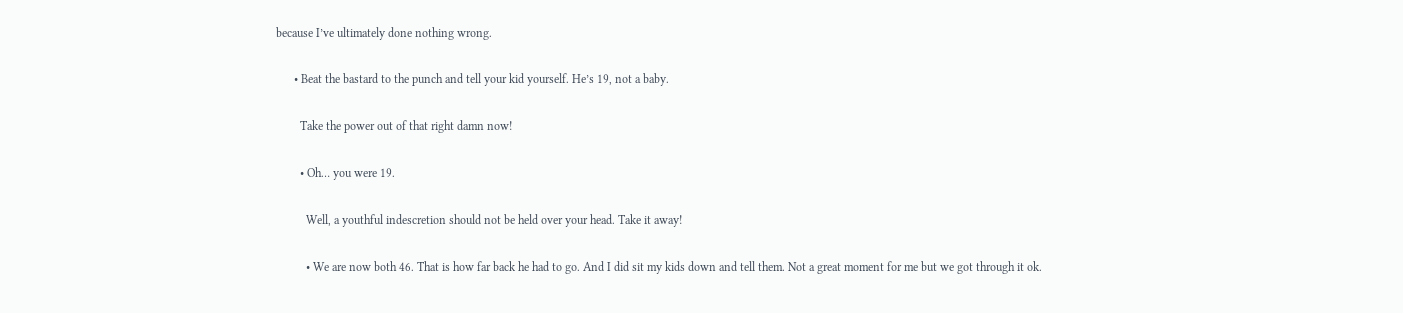because I’ve ultimately done nothing wrong.

      • Beat the bastard to the punch and tell your kid yourself. He’s 19, not a baby.

        Take the power out of that right damn now!

        • Oh… you were 19.

          Well, a youthful indescretion should not be held over your head. Take it away!

          • We are now both 46. That is how far back he had to go. And I did sit my kids down and tell them. Not a great moment for me but we got through it ok.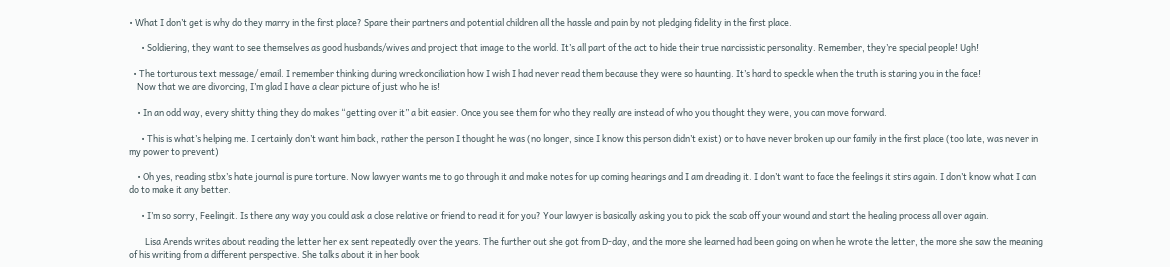• What I don’t get is why do they marry in the first place? Spare their partners and potential children all the hassle and pain by not pledging fidelity in the first place.

      • Soldiering, they want to see themselves as good husbands/wives and project that image to the world. It’s all part of the act to hide their true narcissistic personality. Remember, they’re special people! Ugh!

  • The torturous text message/ email. I remember thinking during wreckonciliation how I wish I had never read them because they were so haunting. It’s hard to speckle when the truth is staring you in the face!
    Now that we are divorcing, I’m glad I have a clear picture of just who he is!

    • In an odd way, every shitty thing they do makes “getting over it” a bit easier. Once you see them for who they really are instead of who you thought they were, you can move forward.

      • This is what’s helping me. I certainly don’t want him back, rather the person I thought he was (no longer, since I know this person didn’t exist) or to have never broken up our family in the first place (too late, was never in my power to prevent)

    • Oh yes, reading stbx’s hate journal is pure torture. Now lawyer wants me to go through it and make notes for up coming hearings and I am dreading it. I don’t want to face the feelings it stirs again. I don’t know what I can do to make it any better.

      • I’m so sorry, Feelingit. Is there any way you could ask a close relative or friend to read it for you? Your lawyer is basically asking you to pick the scab off your wound and start the healing process all over again.

        Lisa Arends writes about reading the letter her ex sent repeatedly over the years. The further out she got from D-day, and the more she learned had been going on when he wrote the letter, the more she saw the meaning of his writing from a different perspective. She talks about it in her book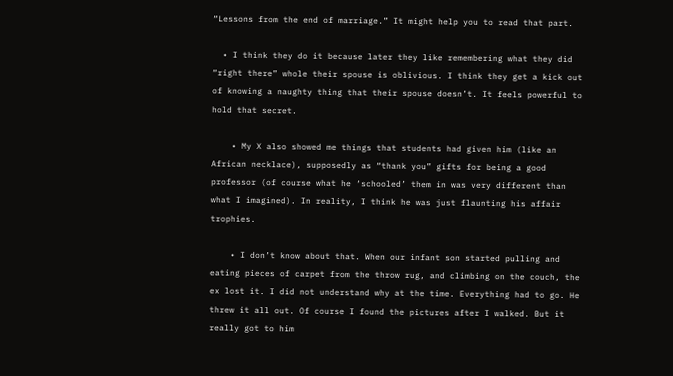“Lessons from the end of marriage.” It might help you to read that part.

  • I think they do it because later they like remembering what they did “right there” whole their spouse is oblivious. I think they get a kick out of knowing a naughty thing that their spouse doesn’t. It feels powerful to hold that secret.

    • My X also showed me things that students had given him (like an African necklace), supposedly as “thank you” gifts for being a good professor (of course what he ‘schooled’ them in was very different than what I imagined). In reality, I think he was just flaunting his affair trophies.

    • I don’t know about that. When our infant son started pulling and eating pieces of carpet from the throw rug, and climbing on the couch, the ex lost it. I did not understand why at the time. Everything had to go. He threw it all out. Of course I found the pictures after I walked. But it really got to him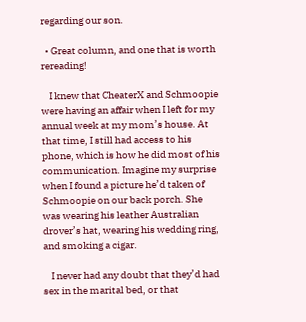regarding our son.

  • Great column, and one that is worth rereading!

    I knew that CheaterX and Schmoopie were having an affair when I left for my annual week at my mom’s house. At that time, I still had access to his phone, which is how he did most of his communication. Imagine my surprise when I found a picture he’d taken of Schmoopie on our back porch. She was wearing his leather Australian drover’s hat, wearing his wedding ring, and smoking a cigar.

    I never had any doubt that they’d had sex in the marital bed, or that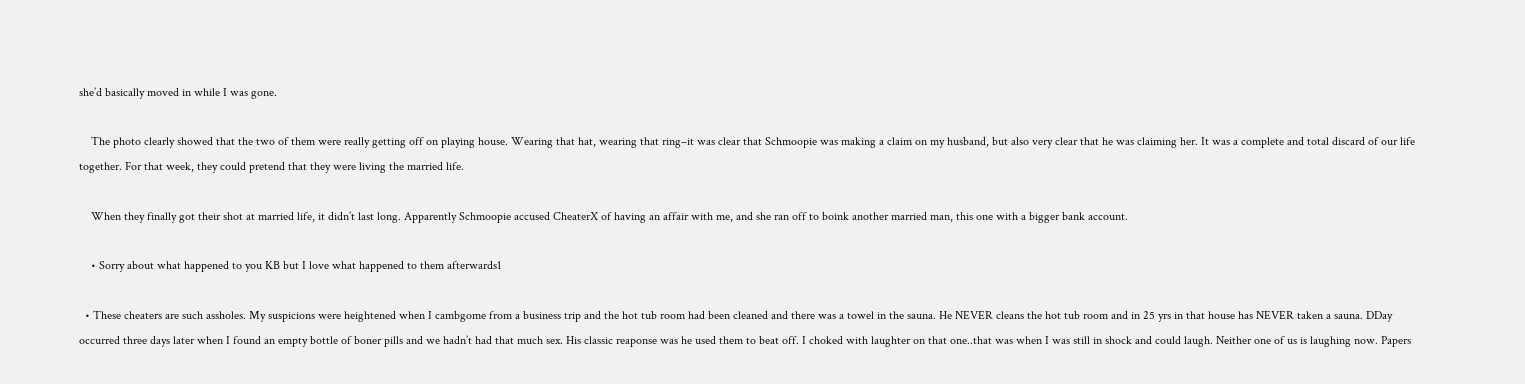she’d basically moved in while I was gone.

    The photo clearly showed that the two of them were really getting off on playing house. Wearing that hat, wearing that ring–it was clear that Schmoopie was making a claim on my husband, but also very clear that he was claiming her. It was a complete and total discard of our life together. For that week, they could pretend that they were living the married life.

    When they finally got their shot at married life, it didn’t last long. Apparently Schmoopie accused CheaterX of having an affair with me, and she ran off to boink another married man, this one with a bigger bank account.

    • Sorry about what happened to you KB but I love what happened to them afterwards1

  • These cheaters are such assholes. My suspicions were heightened when I cambgome from a business trip and the hot tub room had been cleaned and there was a towel in the sauna. He NEVER cleans the hot tub room and in 25 yrs in that house has NEVER taken a sauna. DDay occurred three days later when I found an empty bottle of boner pills and we hadn’t had that much sex. His classic reaponse was he used them to beat off. I choked with laughter on that one..that was when I was still in shock and could laugh. Neither one of us is laughing now. Papers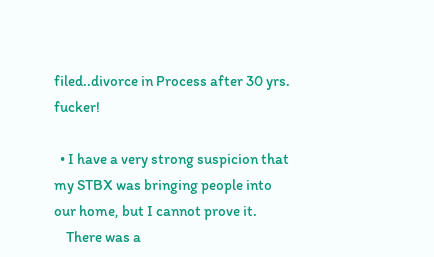filed..divorce in Process after 30 yrs. fucker!

  • I have a very strong suspicion that my STBX was bringing people into our home, but I cannot prove it.
    There was a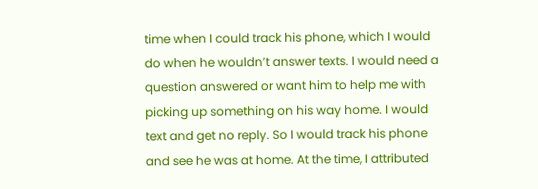time when I could track his phone, which I would do when he wouldn’t answer texts. I would need a question answered or want him to help me with picking up something on his way home. I would text and get no reply. So I would track his phone and see he was at home. At the time, I attributed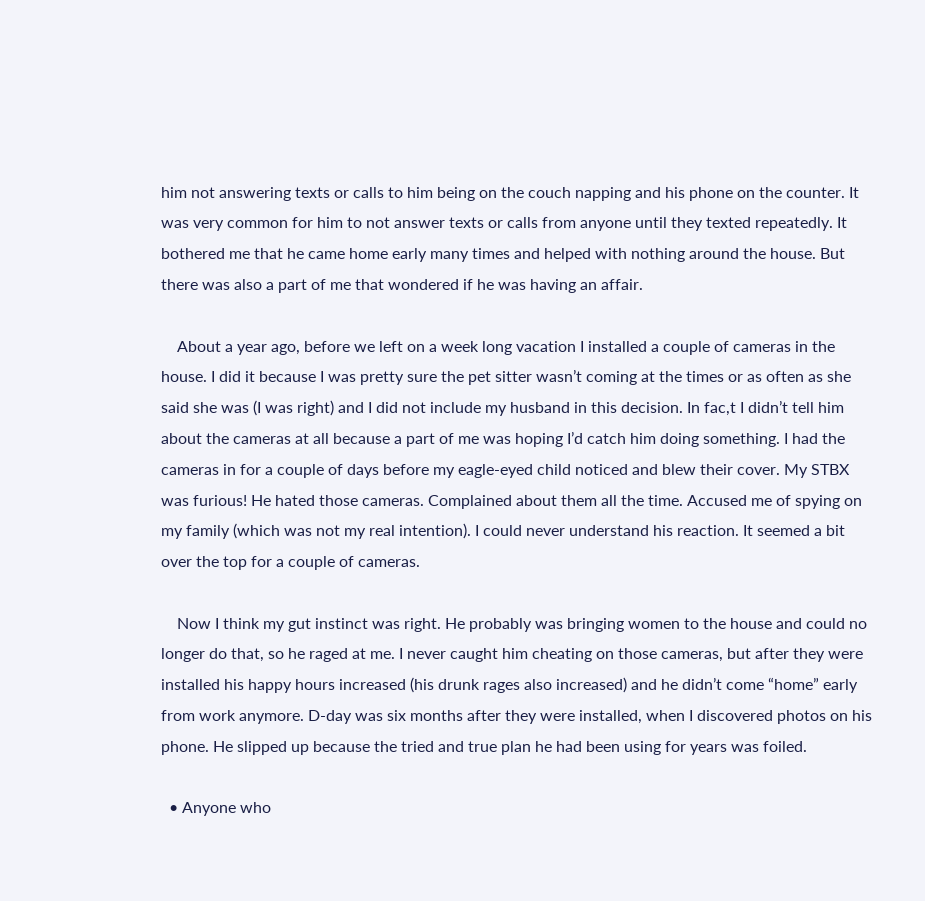him not answering texts or calls to him being on the couch napping and his phone on the counter. It was very common for him to not answer texts or calls from anyone until they texted repeatedly. It bothered me that he came home early many times and helped with nothing around the house. But there was also a part of me that wondered if he was having an affair.

    About a year ago, before we left on a week long vacation I installed a couple of cameras in the house. I did it because I was pretty sure the pet sitter wasn’t coming at the times or as often as she said she was (I was right) and I did not include my husband in this decision. In fac,t I didn’t tell him about the cameras at all because a part of me was hoping I’d catch him doing something. I had the cameras in for a couple of days before my eagle-eyed child noticed and blew their cover. My STBX was furious! He hated those cameras. Complained about them all the time. Accused me of spying on my family (which was not my real intention). I could never understand his reaction. It seemed a bit over the top for a couple of cameras.

    Now I think my gut instinct was right. He probably was bringing women to the house and could no longer do that, so he raged at me. I never caught him cheating on those cameras, but after they were installed his happy hours increased (his drunk rages also increased) and he didn’t come “home” early from work anymore. D-day was six months after they were installed, when I discovered photos on his phone. He slipped up because the tried and true plan he had been using for years was foiled.

  • Anyone who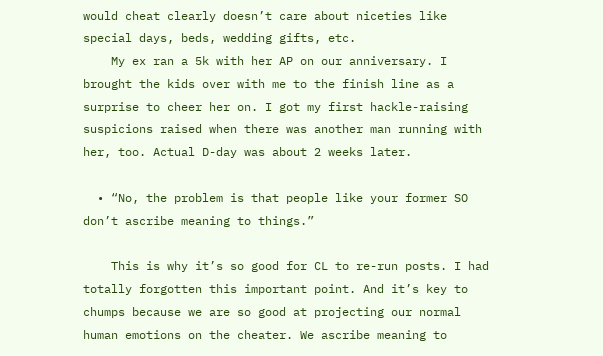would cheat clearly doesn’t care about niceties like special days, beds, wedding gifts, etc.
    My ex ran a 5k with her AP on our anniversary. I brought the kids over with me to the finish line as a surprise to cheer her on. I got my first hackle-raising suspicions raised when there was another man running with her, too. Actual D-day was about 2 weeks later.

  • “No, the problem is that people like your former SO don’t ascribe meaning to things.”

    This is why it’s so good for CL to re-run posts. I had totally forgotten this important point. And it’s key to chumps because we are so good at projecting our normal human emotions on the cheater. We ascribe meaning to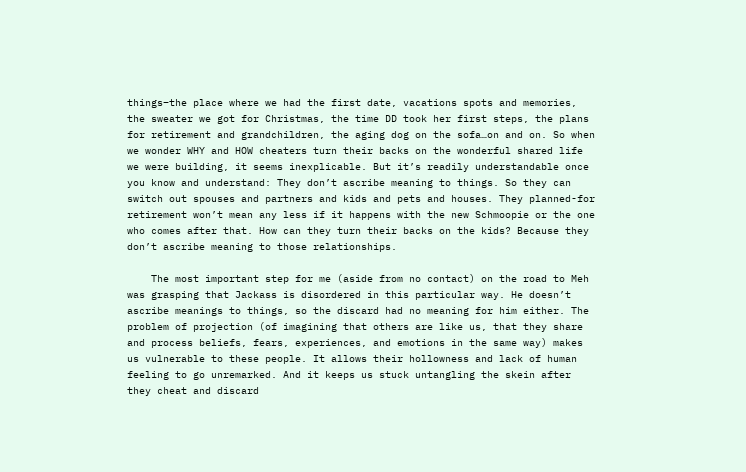things–the place where we had the first date, vacations spots and memories, the sweater we got for Christmas, the time DD took her first steps, the plans for retirement and grandchildren, the aging dog on the sofa…on and on. So when we wonder WHY and HOW cheaters turn their backs on the wonderful shared life we were building, it seems inexplicable. But it’s readily understandable once you know and understand: They don’t ascribe meaning to things. So they can switch out spouses and partners and kids and pets and houses. They planned-for retirement won’t mean any less if it happens with the new Schmoopie or the one who comes after that. How can they turn their backs on the kids? Because they don’t ascribe meaning to those relationships.

    The most important step for me (aside from no contact) on the road to Meh was grasping that Jackass is disordered in this particular way. He doesn’t ascribe meanings to things, so the discard had no meaning for him either. The problem of projection (of imagining that others are like us, that they share and process beliefs, fears, experiences, and emotions in the same way) makes us vulnerable to these people. It allows their hollowness and lack of human feeling to go unremarked. And it keeps us stuck untangling the skein after they cheat and discard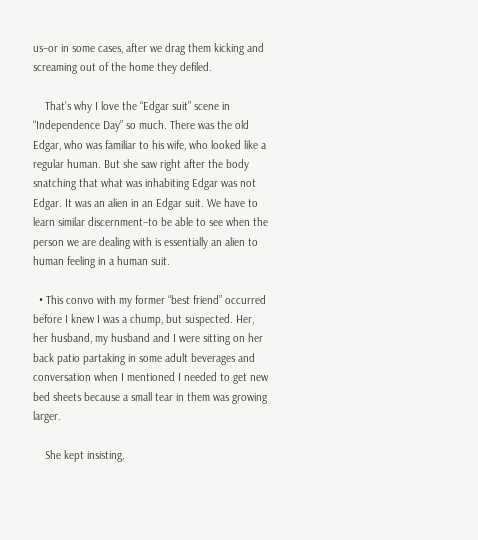us–or in some cases, after we drag them kicking and screaming out of the home they defiled.

    That’s why I love the “Edgar suit” scene in “Independence Day” so much. There was the old Edgar, who was familiar to his wife, who looked like a regular human. But she saw right after the body snatching that what was inhabiting Edgar was not Edgar. It was an alien in an Edgar suit. We have to learn similar discernment–to be able to see when the person we are dealing with is essentially an alien to human feeling in a human suit.

  • This convo with my former “best friend” occurred before I knew I was a chump, but suspected. Her, her husband, my husband and I were sitting on her back patio partaking in some adult beverages and conversation when I mentioned I needed to get new bed sheets because a small tear in them was growing larger.

    She kept insisting,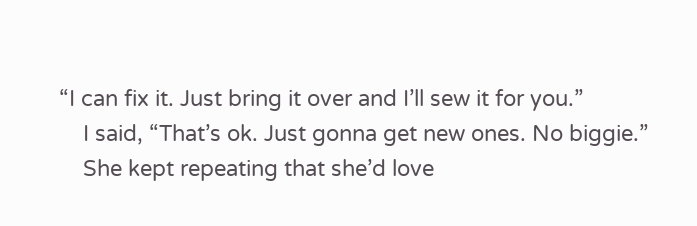“I can fix it. Just bring it over and I’ll sew it for you.”
    I said, “That’s ok. Just gonna get new ones. No biggie.”
    She kept repeating that she’d love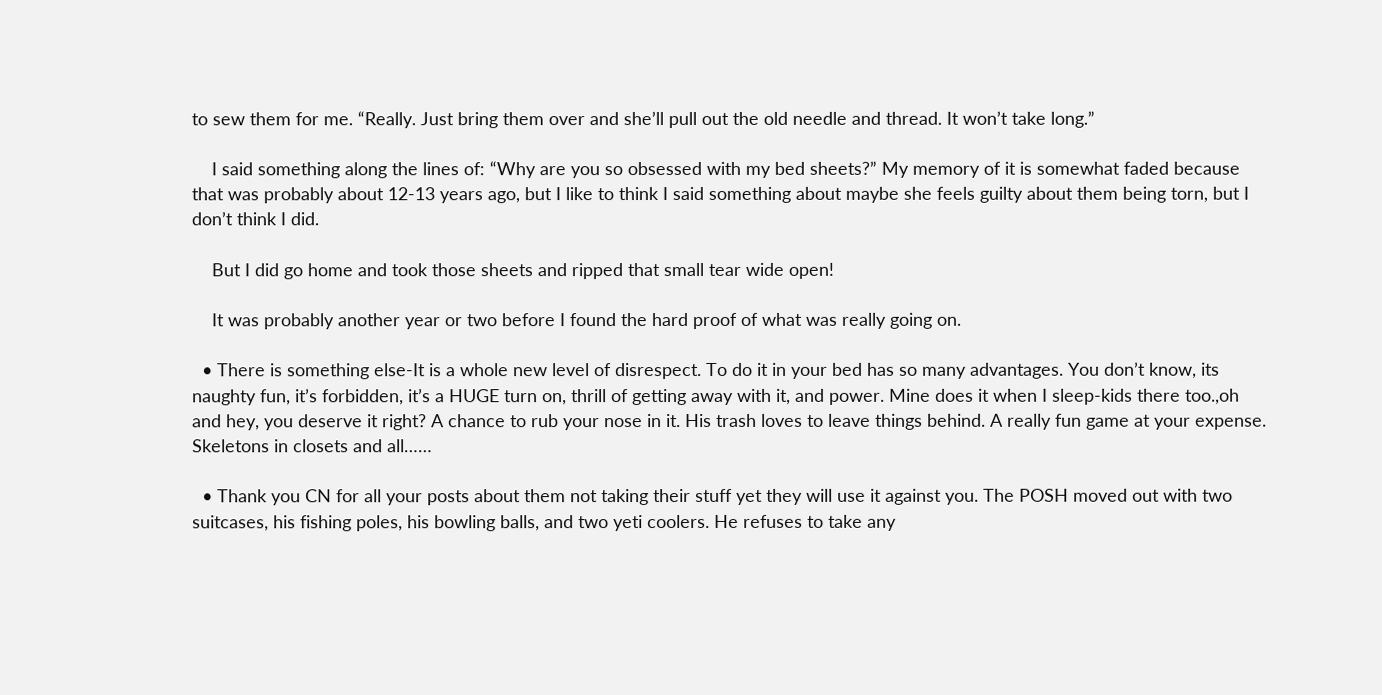to sew them for me. “Really. Just bring them over and she’ll pull out the old needle and thread. It won’t take long.”

    I said something along the lines of: “Why are you so obsessed with my bed sheets?” My memory of it is somewhat faded because that was probably about 12-13 years ago, but I like to think I said something about maybe she feels guilty about them being torn, but I don’t think I did.

    But I did go home and took those sheets and ripped that small tear wide open!

    It was probably another year or two before I found the hard proof of what was really going on.

  • There is something else-It is a whole new level of disrespect. To do it in your bed has so many advantages. You don’t know, its naughty fun, it’s forbidden, it’s a HUGE turn on, thrill of getting away with it, and power. Mine does it when I sleep-kids there too.,oh and hey, you deserve it right? A chance to rub your nose in it. His trash loves to leave things behind. A really fun game at your expense. Skeletons in closets and all……

  • Thank you CN for all your posts about them not taking their stuff yet they will use it against you. The POSH moved out with two suitcases, his fishing poles, his bowling balls, and two yeti coolers. He refuses to take any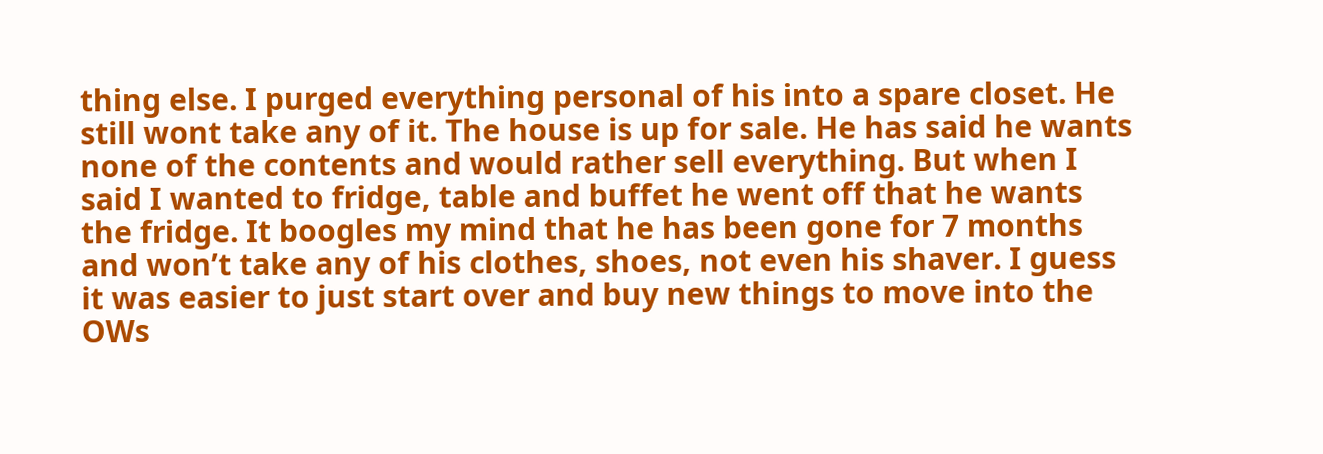thing else. I purged everything personal of his into a spare closet. He still wont take any of it. The house is up for sale. He has said he wants none of the contents and would rather sell everything. But when I said I wanted to fridge, table and buffet he went off that he wants the fridge. It boogles my mind that he has been gone for 7 months and won’t take any of his clothes, shoes, not even his shaver. I guess it was easier to just start over and buy new things to move into the OWs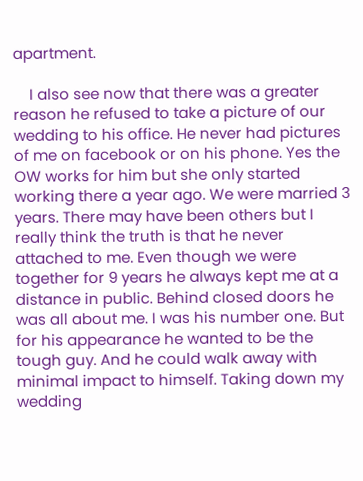apartment.

    I also see now that there was a greater reason he refused to take a picture of our wedding to his office. He never had pictures of me on facebook or on his phone. Yes the OW works for him but she only started working there a year ago. We were married 3 years. There may have been others but I really think the truth is that he never attached to me. Even though we were together for 9 years he always kept me at a distance in public. Behind closed doors he was all about me. I was his number one. But for his appearance he wanted to be the tough guy. And he could walk away with minimal impact to himself. Taking down my wedding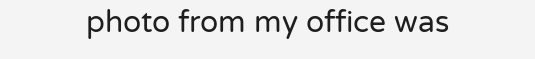photo from my office was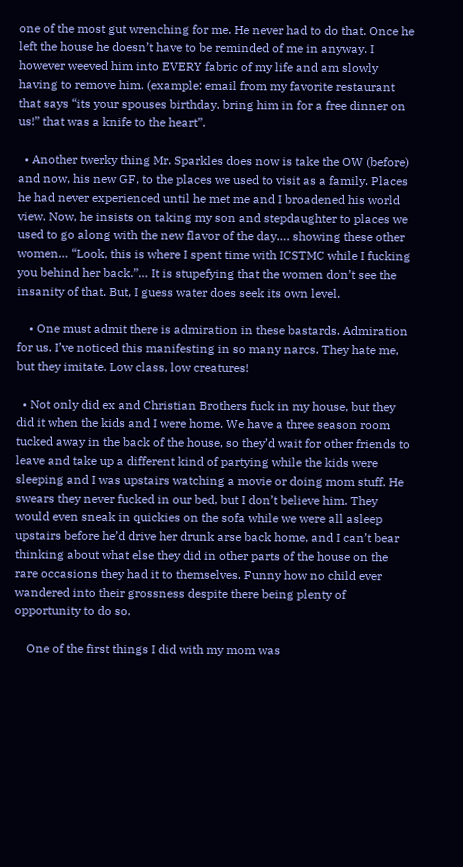one of the most gut wrenching for me. He never had to do that. Once he left the house he doesn’t have to be reminded of me in anyway. I however weeved him into EVERY fabric of my life and am slowly having to remove him. (example: email from my favorite restaurant that says “its your spouses birthday. bring him in for a free dinner on us!” that was a knife to the heart”.

  • Another twerky thing Mr. Sparkles does now is take the OW (before) and now, his new GF, to the places we used to visit as a family. Places he had never experienced until he met me and I broadened his world view. Now, he insists on taking my son and stepdaughter to places we used to go along with the new flavor of the day…. showing these other women… “Look, this is where I spent time with ICSTMC while I fucking you behind her back.”… It is stupefying that the women don’t see the insanity of that. But, I guess water does seek its own level.

    • One must admit there is admiration in these bastards. Admiration for us. I’ve noticed this manifesting in so many narcs. They hate me, but they imitate. Low class, low creatures!

  • Not only did ex and Christian Brothers fuck in my house, but they did it when the kids and I were home. We have a three season room tucked away in the back of the house, so they’d wait for other friends to leave and take up a different kind of partying while the kids were sleeping and I was upstairs watching a movie or doing mom stuff. He swears they never fucked in our bed, but I don’t believe him. They would even sneak in quickies on the sofa while we were all asleep upstairs before he’d drive her drunk arse back home, and I can’t bear thinking about what else they did in other parts of the house on the rare occasions they had it to themselves. Funny how no child ever wandered into their grossness despite there being plenty of opportunity to do so.

    One of the first things I did with my mom was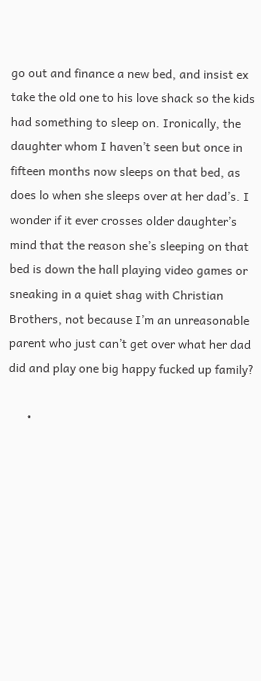go out and finance a new bed, and insist ex take the old one to his love shack so the kids had something to sleep on. Ironically, the daughter whom I haven’t seen but once in fifteen months now sleeps on that bed, as does lo when she sleeps over at her dad’s. I wonder if it ever crosses older daughter’s mind that the reason she’s sleeping on that bed is down the hall playing video games or sneaking in a quiet shag with Christian Brothers, not because I’m an unreasonable parent who just can’t get over what her dad did and play one big happy fucked up family?

      •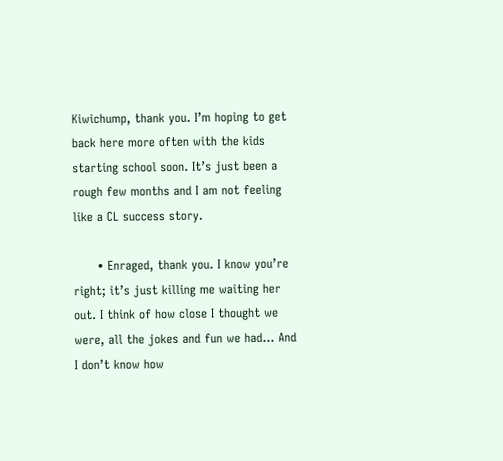Kiwichump, thank you. I’m hoping to get back here more often with the kids starting school soon. It’s just been a rough few months and I am not feeling like a CL success story.

      • Enraged, thank you. I know you’re right; it’s just killing me waiting her out. I think of how close I thought we were, all the jokes and fun we had… And I don’t know how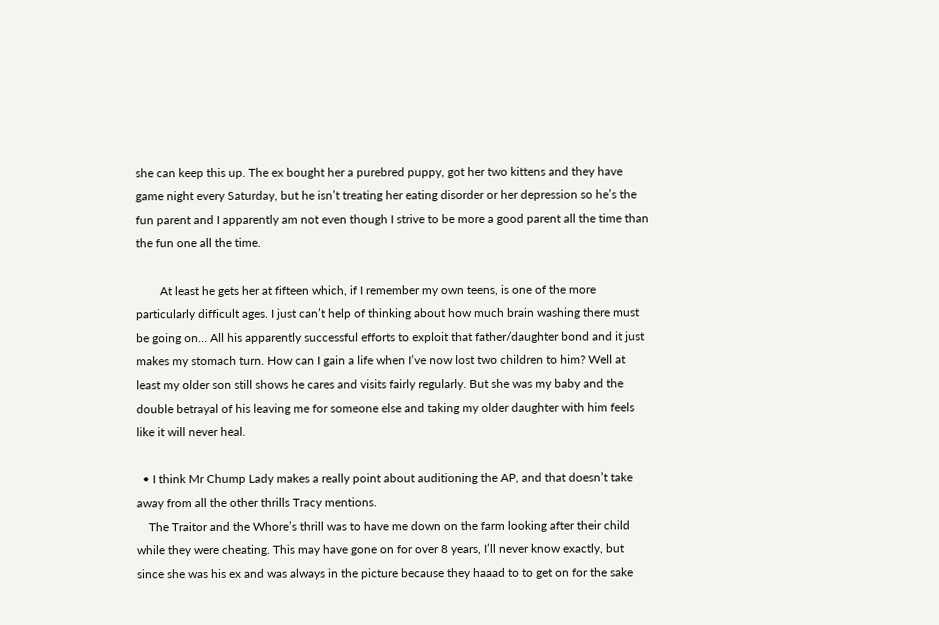she can keep this up. The ex bought her a purebred puppy, got her two kittens and they have game night every Saturday, but he isn’t treating her eating disorder or her depression so he’s the fun parent and I apparently am not even though I strive to be more a good parent all the time than the fun one all the time.

        At least he gets her at fifteen which, if I remember my own teens, is one of the more particularly difficult ages. I just can’t help of thinking about how much brain washing there must be going on… All his apparently successful efforts to exploit that father/daughter bond and it just makes my stomach turn. How can I gain a life when I’ve now lost two children to him? Well at least my older son still shows he cares and visits fairly regularly. But she was my baby and the double betrayal of his leaving me for someone else and taking my older daughter with him feels like it will never heal.

  • I think Mr Chump Lady makes a really point about auditioning the AP, and that doesn’t take away from all the other thrills Tracy mentions.
    The Traitor and the Whore’s thrill was to have me down on the farm looking after their child while they were cheating. This may have gone on for over 8 years, I’ll never know exactly, but since she was his ex and was always in the picture because they haaad to to get on for the sake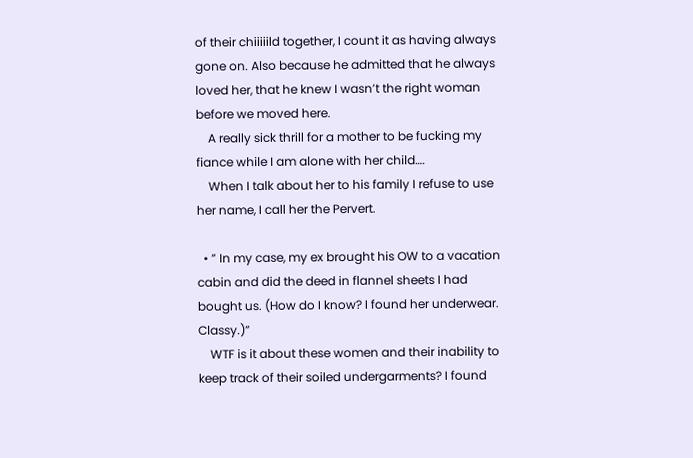of their chiiiiild together, I count it as having always gone on. Also because he admitted that he always loved her, that he knew I wasn’t the right woman before we moved here.
    A really sick thrill for a mother to be fucking my fiance while I am alone with her child….
    When I talk about her to his family I refuse to use her name, I call her the Pervert.

  • ” In my case, my ex brought his OW to a vacation cabin and did the deed in flannel sheets I had bought us. (How do I know? I found her underwear. Classy.)”
    WTF is it about these women and their inability to keep track of their soiled undergarments? I found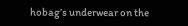hobag’s underwear on the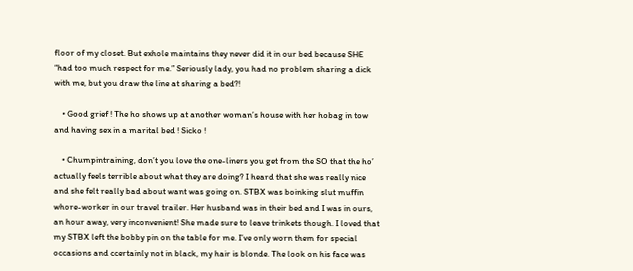floor of my closet. But exhole maintains they never did it in our bed because SHE “had too much respect for me.” Seriously lady, you had no problem sharing a dick with me, but you draw the line at sharing a bed?!

    • Good grief ! The ho shows up at another woman’s house with her hobag in tow and having sex in a marital bed ! Sicko !

    • Chumpintraining, don’t you love the one-liners you get from the SO that the ho’ actually feels terrible about what they are doing? I heard that she was really nice and she felt really bad about want was going on. STBX was boinking slut muffin whore-worker in our travel trailer. Her husband was in their bed and I was in ours, an hour away, very inconvenient! She made sure to leave trinkets though. I loved that my STBX left the bobby pin on the table for me. I’ve only worn them for special occasions and ccertainly not in black, my hair is blonde. The look on his face was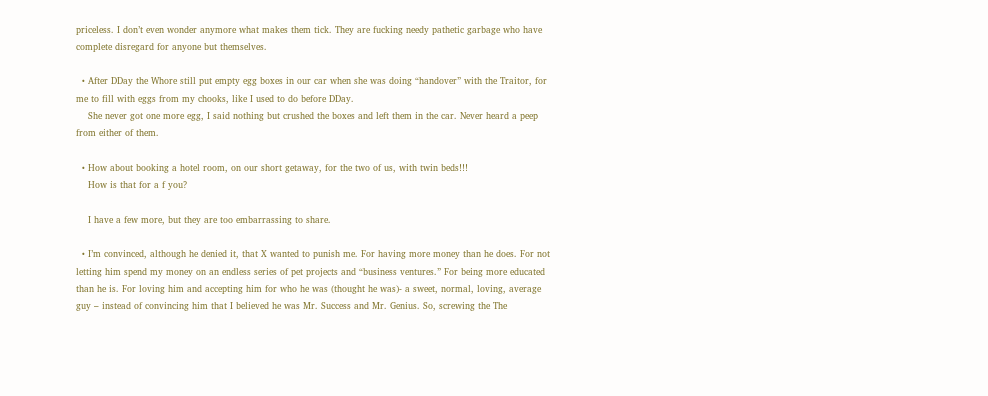priceless. I don’t even wonder anymore what makes them tick. They are fucking needy pathetic garbage who have complete disregard for anyone but themselves.

  • After DDay the Whore still put empty egg boxes in our car when she was doing “handover” with the Traitor, for me to fill with eggs from my chooks, like I used to do before DDay.
    She never got one more egg, I said nothing but crushed the boxes and left them in the car. Never heard a peep from either of them.

  • How about booking a hotel room, on our short getaway, for the two of us, with twin beds!!!
    How is that for a f you?

    I have a few more, but they are too embarrassing to share.

  • I’m convinced, although he denied it, that X wanted to punish me. For having more money than he does. For not letting him spend my money on an endless series of pet projects and “business ventures.” For being more educated than he is. For loving him and accepting him for who he was (thought he was)- a sweet, normal, loving, average guy – instead of convincing him that I believed he was Mr. Success and Mr. Genius. So, screwing the The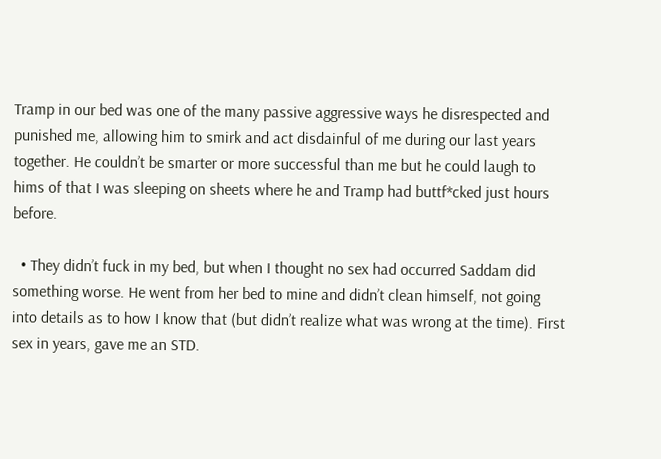Tramp in our bed was one of the many passive aggressive ways he disrespected and punished me, allowing him to smirk and act disdainful of me during our last years together. He couldn’t be smarter or more successful than me but he could laugh to hims of that I was sleeping on sheets where he and Tramp had buttf*cked just hours before.

  • They didn’t fuck in my bed, but when I thought no sex had occurred Saddam did something worse. He went from her bed to mine and didn’t clean himself, not going into details as to how I know that (but didn’t realize what was wrong at the time). First sex in years, gave me an STD.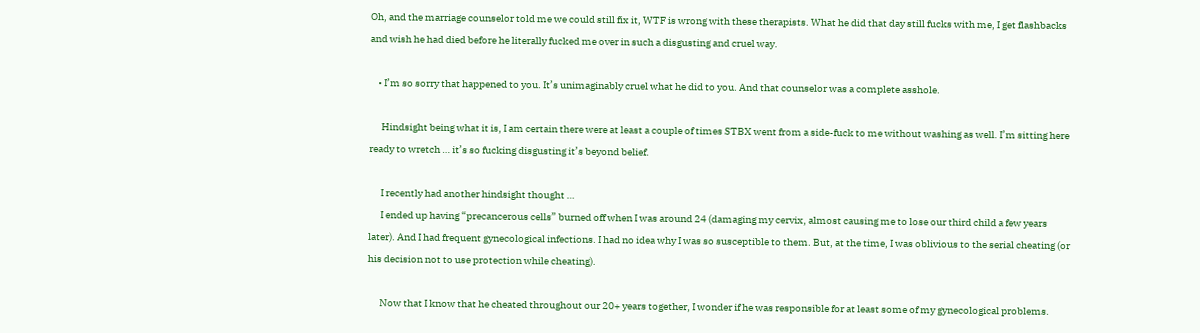Oh, and the marriage counselor told me we could still fix it, WTF is wrong with these therapists. What he did that day still fucks with me, I get flashbacks and wish he had died before he literally fucked me over in such a disgusting and cruel way.

    • I’m so sorry that happened to you. It’s unimaginably cruel what he did to you. And that counselor was a complete asshole.

      Hindsight being what it is, I am certain there were at least a couple of times STBX went from a side-fuck to me without washing as well. I’m sitting here ready to wretch … it’s so fucking disgusting it’s beyond belief.

      I recently had another hindsight thought …
      I ended up having “precancerous cells” burned off when I was around 24 (damaging my cervix, almost causing me to lose our third child a few years later). And I had frequent gynecological infections. I had no idea why I was so susceptible to them. But, at the time, I was oblivious to the serial cheating (or his decision not to use protection while cheating).

      Now that I know that he cheated throughout our 20+ years together, I wonder if he was responsible for at least some of my gynecological problems.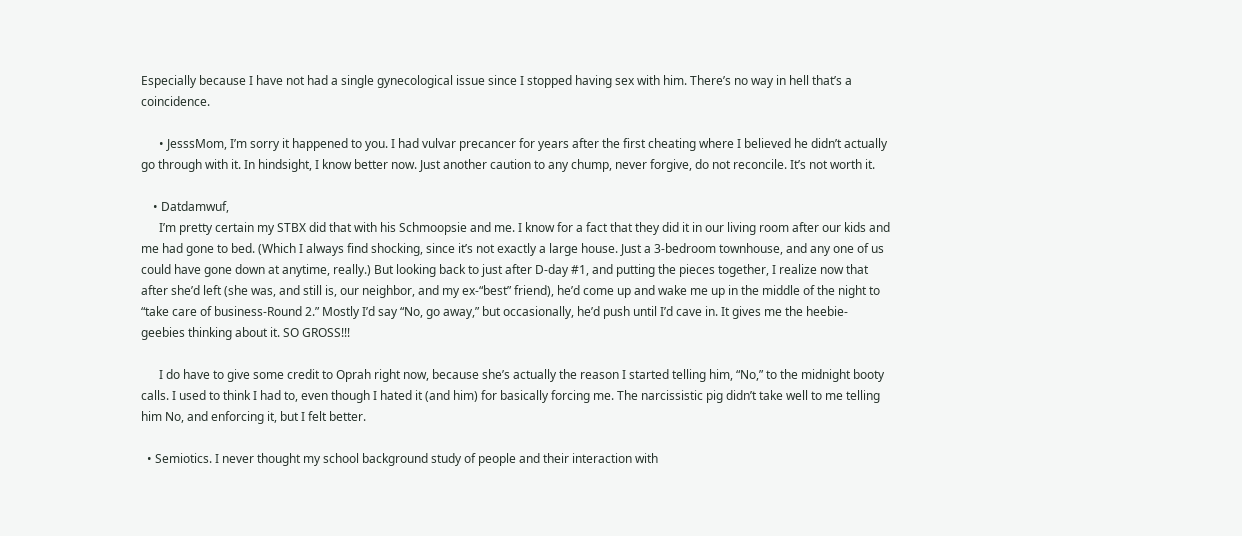Especially because I have not had a single gynecological issue since I stopped having sex with him. There’s no way in hell that’s a coincidence.

      • JesssMom, I’m sorry it happened to you. I had vulvar precancer for years after the first cheating where I believed he didn’t actually go through with it. In hindsight, I know better now. Just another caution to any chump, never forgive, do not reconcile. It’s not worth it.

    • Datdamwuf,
      I’m pretty certain my STBX did that with his Schmoopsie and me. I know for a fact that they did it in our living room after our kids and me had gone to bed. (Which I always find shocking, since it’s not exactly a large house. Just a 3-bedroom townhouse, and any one of us could have gone down at anytime, really.) But looking back to just after D-day #1, and putting the pieces together, I realize now that after she’d left (she was, and still is, our neighbor, and my ex-“best” friend), he’d come up and wake me up in the middle of the night to “take care of business-Round 2.” Mostly I’d say “No, go away,” but occasionally, he’d push until I’d cave in. It gives me the heebie-geebies thinking about it. SO GROSS!!!

      I do have to give some credit to Oprah right now, because she’s actually the reason I started telling him, “No,” to the midnight booty calls. I used to think I had to, even though I hated it (and him) for basically forcing me. The narcissistic pig didn’t take well to me telling him No, and enforcing it, but I felt better.

  • Semiotics. I never thought my school background study of people and their interaction with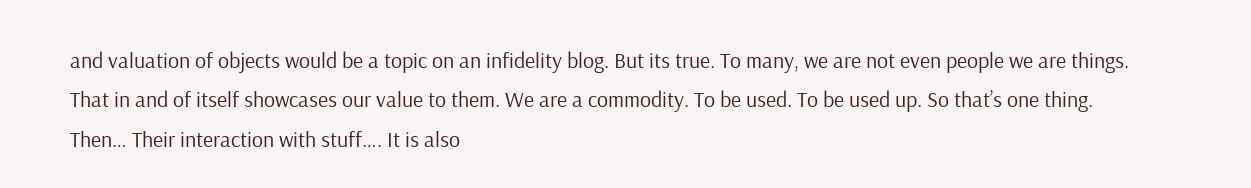and valuation of objects would be a topic on an infidelity blog. But its true. To many, we are not even people we are things. That in and of itself showcases our value to them. We are a commodity. To be used. To be used up. So that’s one thing. Then… Their interaction with stuff…. It is also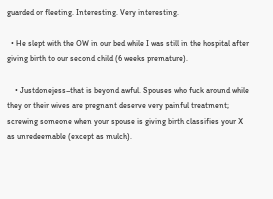guarded or fleeting. Interesting. Very interesting.

  • He slept with the OW in our bed while I was still in the hospital after giving birth to our second child (6 weeks premature).

    • Justdonejess–that is beyond awful. Spouses who fuck around while they or their wives are pregnant deserve very painful treatment; screwing someone when your spouse is giving birth classifies your X as unredeemable (except as mulch).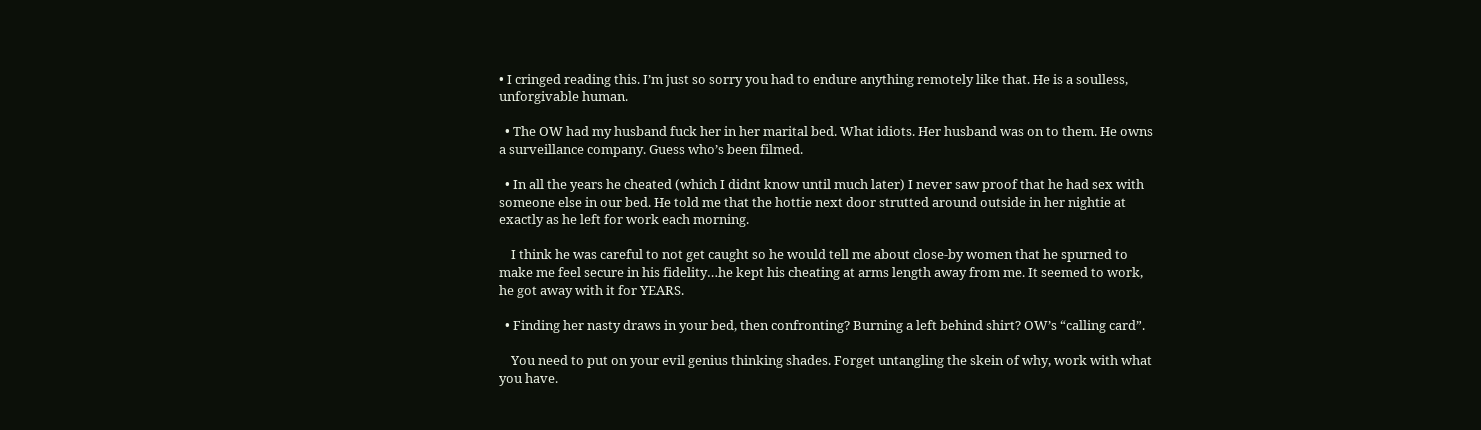• I cringed reading this. I’m just so sorry you had to endure anything remotely like that. He is a soulless, unforgivable human.

  • The OW had my husband fuck her in her marital bed. What idiots. Her husband was on to them. He owns a surveillance company. Guess who’s been filmed.

  • In all the years he cheated (which I didnt know until much later) I never saw proof that he had sex with someone else in our bed. He told me that the hottie next door strutted around outside in her nightie at exactly as he left for work each morning.

    I think he was careful to not get caught so he would tell me about close-by women that he spurned to make me feel secure in his fidelity…he kept his cheating at arms length away from me. It seemed to work, he got away with it for YEARS.

  • Finding her nasty draws in your bed, then confronting? Burning a left behind shirt? OW’s “calling card”.

    You need to put on your evil genius thinking shades. Forget untangling the skein of why, work with what you have.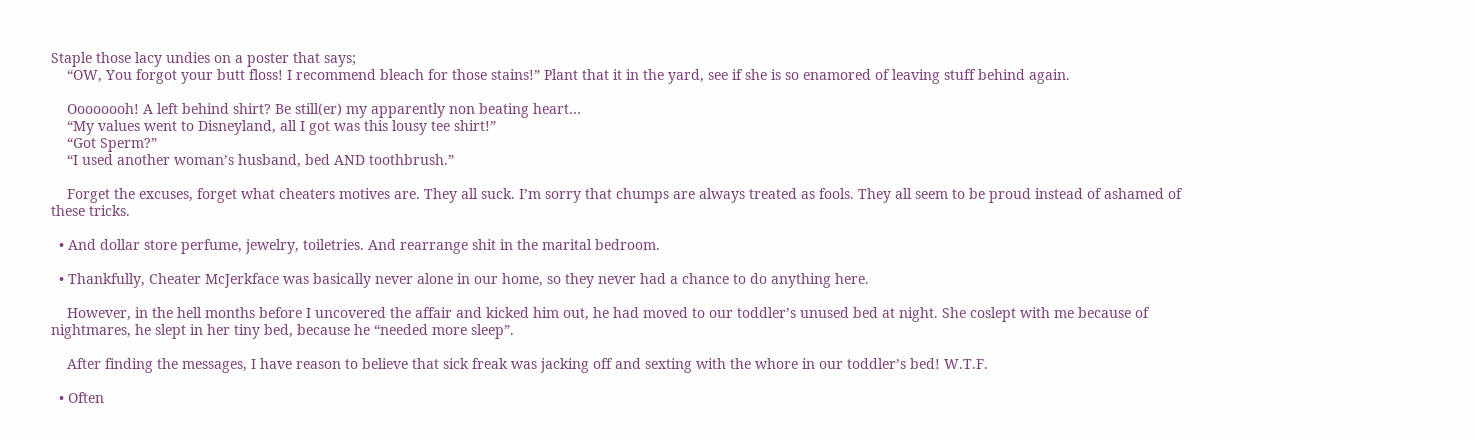Staple those lacy undies on a poster that says;
    “OW, You forgot your butt floss! I recommend bleach for those stains!” Plant that it in the yard, see if she is so enamored of leaving stuff behind again.

    Oooooooh! A left behind shirt? Be still(er) my apparently non beating heart…
    “My values went to Disneyland, all I got was this lousy tee shirt!”
    “Got Sperm?”
    “I used another woman’s husband, bed AND toothbrush.”

    Forget the excuses, forget what cheaters motives are. They all suck. I’m sorry that chumps are always treated as fools. They all seem to be proud instead of ashamed of these tricks.

  • And dollar store perfume, jewelry, toiletries. And rearrange shit in the marital bedroom.

  • Thankfully, Cheater McJerkface was basically never alone in our home, so they never had a chance to do anything here.

    However, in the hell months before I uncovered the affair and kicked him out, he had moved to our toddler’s unused bed at night. She coslept with me because of nightmares, he slept in her tiny bed, because he “needed more sleep”.

    After finding the messages, I have reason to believe that sick freak was jacking off and sexting with the whore in our toddler’s bed! W.T.F.

  • Often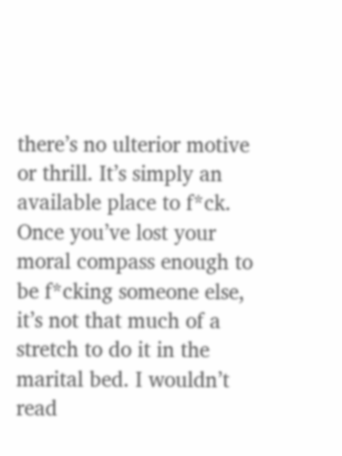there’s no ulterior motive or thrill. It’s simply an available place to f*ck. Once you’ve lost your moral compass enough to be f*cking someone else, it’s not that much of a stretch to do it in the marital bed. I wouldn’t read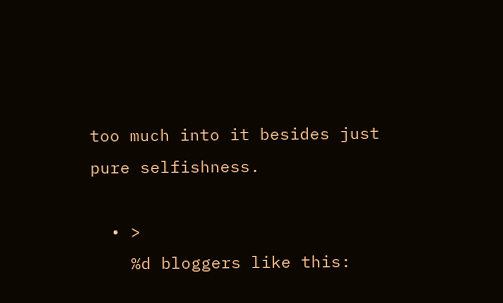too much into it besides just pure selfishness.

  • >
    %d bloggers like this: